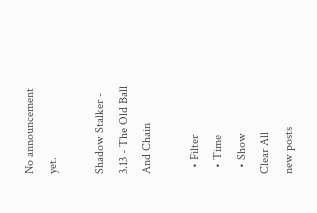No announcement yet.

Shadow Stalker - 3.13 - The Old Ball And Chain

  • Filter
  • Time
  • Show
Clear All
new posts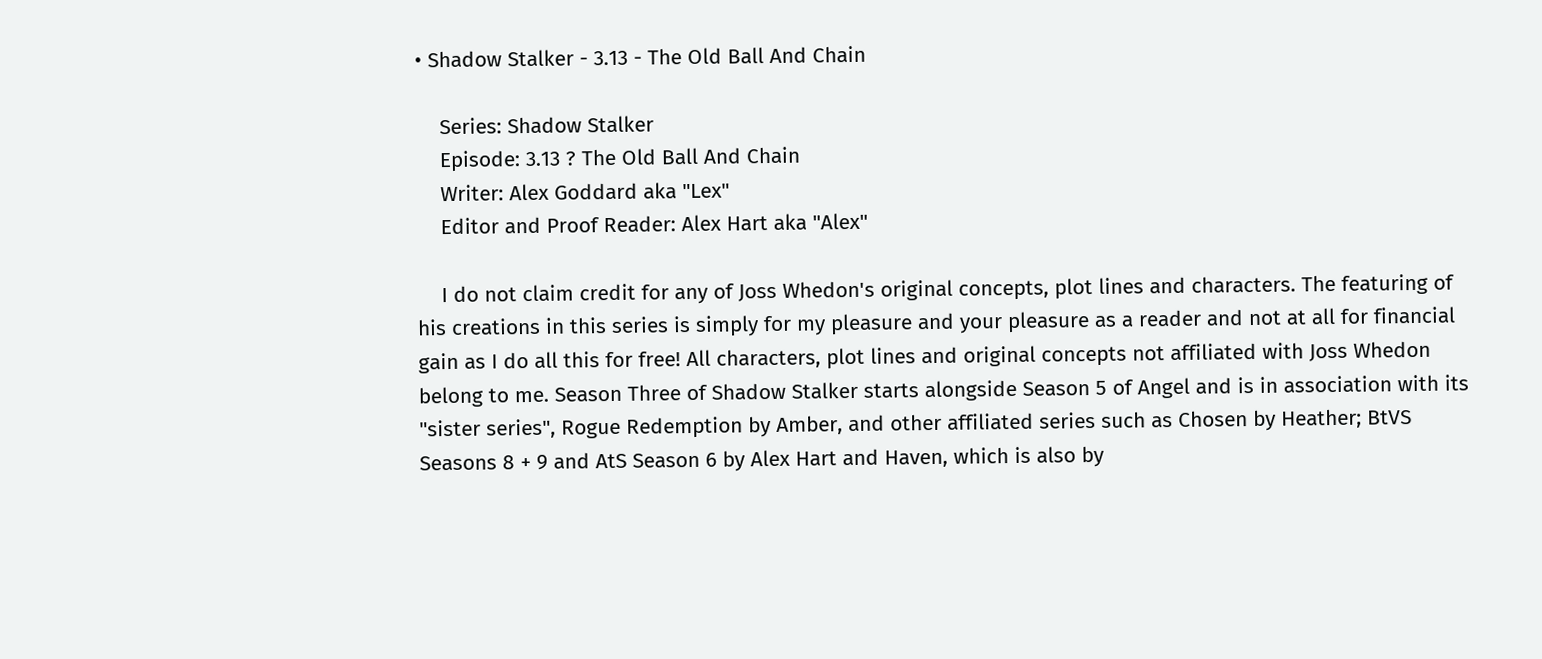• Shadow Stalker - 3.13 - The Old Ball And Chain

    Series: Shadow Stalker
    Episode: 3.13 ? The Old Ball And Chain
    Writer: Alex Goddard aka "Lex"
    Editor and Proof Reader: Alex Hart aka "Alex"

    I do not claim credit for any of Joss Whedon's original concepts, plot lines and characters. The featuring of his creations in this series is simply for my pleasure and your pleasure as a reader and not at all for financial gain as I do all this for free! All characters, plot lines and original concepts not affiliated with Joss Whedon belong to me. Season Three of Shadow Stalker starts alongside Season 5 of Angel and is in association with its "sister series", Rogue Redemption by Amber, and other affiliated series such as Chosen by Heather; BtVS Seasons 8 + 9 and AtS Season 6 by Alex Hart and Haven, which is also by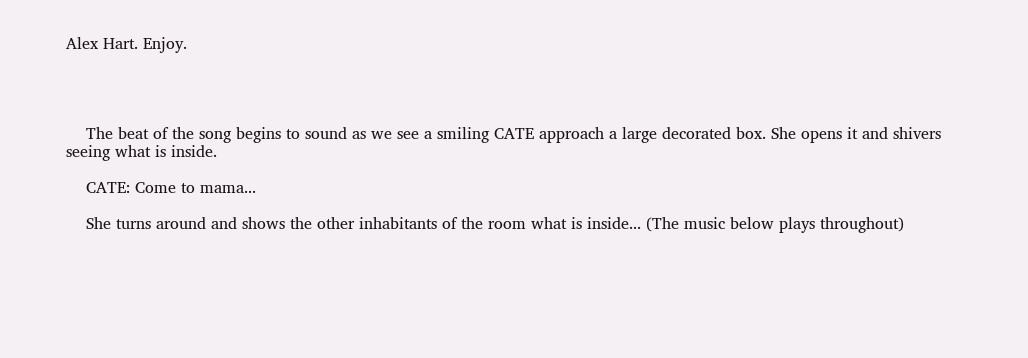Alex Hart. Enjoy.




    The beat of the song begins to sound as we see a smiling CATE approach a large decorated box. She opens it and shivers seeing what is inside.

    CATE: Come to mama...

    She turns around and shows the other inhabitants of the room what is inside... (The music below plays throughout)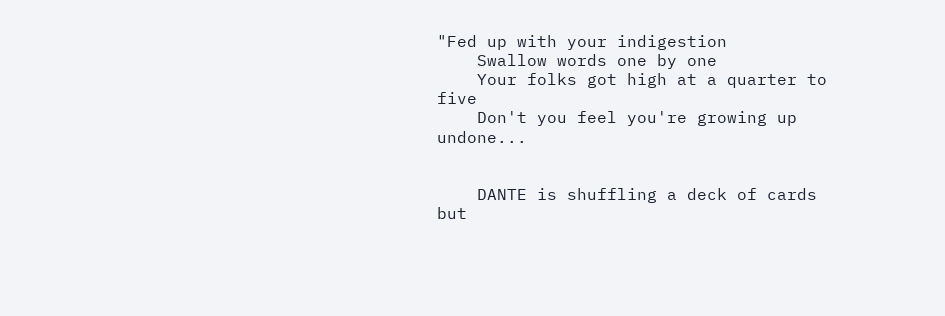"Fed up with your indigestion
    Swallow words one by one
    Your folks got high at a quarter to five
    Don't you feel you're growing up undone...


    DANTE is shuffling a deck of cards but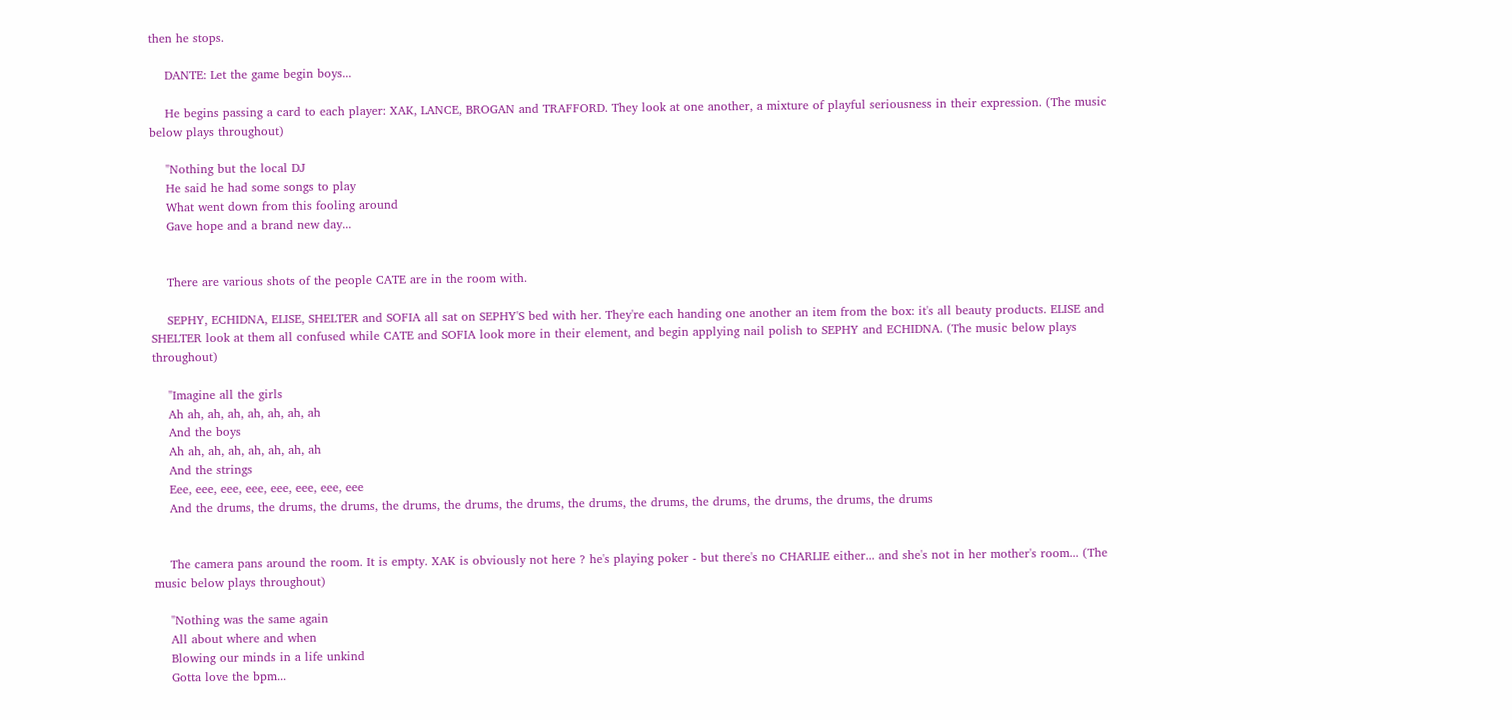then he stops.

    DANTE: Let the game begin boys...

    He begins passing a card to each player: XAK, LANCE, BROGAN and TRAFFORD. They look at one another, a mixture of playful seriousness in their expression. (The music below plays throughout)

    "Nothing but the local DJ
    He said he had some songs to play
    What went down from this fooling around
    Gave hope and a brand new day...


    There are various shots of the people CATE are in the room with.

    SEPHY, ECHIDNA, ELISE, SHELTER and SOFIA all sat on SEPHY'S bed with her. They're each handing one another an item from the box: it's all beauty products. ELISE and SHELTER look at them all confused while CATE and SOFIA look more in their element, and begin applying nail polish to SEPHY and ECHIDNA. (The music below plays throughout)

    "Imagine all the girls
    Ah ah, ah, ah, ah, ah, ah, ah
    And the boys
    Ah ah, ah, ah, ah, ah, ah, ah
    And the strings
    Eee, eee, eee, eee, eee, eee, eee, eee
    And the drums, the drums, the drums, the drums, the drums, the drums, the drums, the drums, the drums, the drums, the drums, the drums


    The camera pans around the room. It is empty. XAK is obviously not here ? he's playing poker - but there's no CHARLIE either... and she's not in her mother's room... (The music below plays throughout)

    "Nothing was the same again
    All about where and when
    Blowing our minds in a life unkind
    Gotta love the bpm...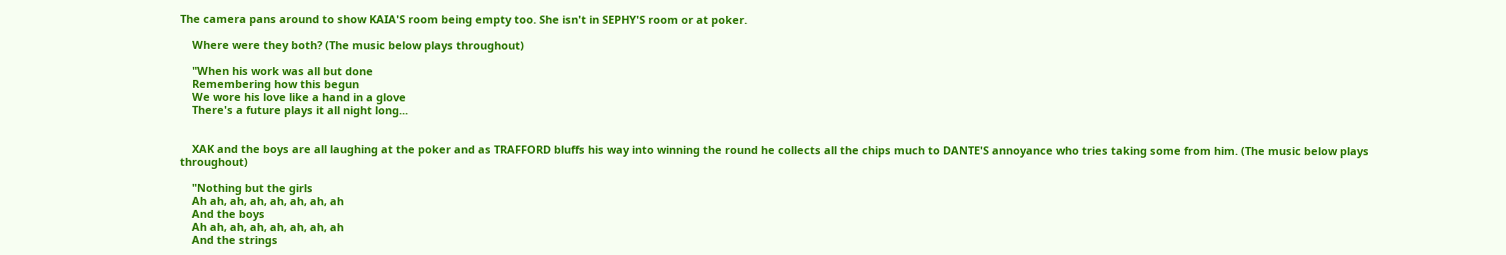The camera pans around to show KAIA'S room being empty too. She isn't in SEPHY'S room or at poker.

    Where were they both? (The music below plays throughout)

    "When his work was all but done
    Remembering how this begun
    We wore his love like a hand in a glove
    There's a future plays it all night long...


    XAK and the boys are all laughing at the poker and as TRAFFORD bluffs his way into winning the round he collects all the chips much to DANTE'S annoyance who tries taking some from him. (The music below plays throughout)

    "Nothing but the girls
    Ah ah, ah, ah, ah, ah, ah, ah
    And the boys
    Ah ah, ah, ah, ah, ah, ah, ah
    And the strings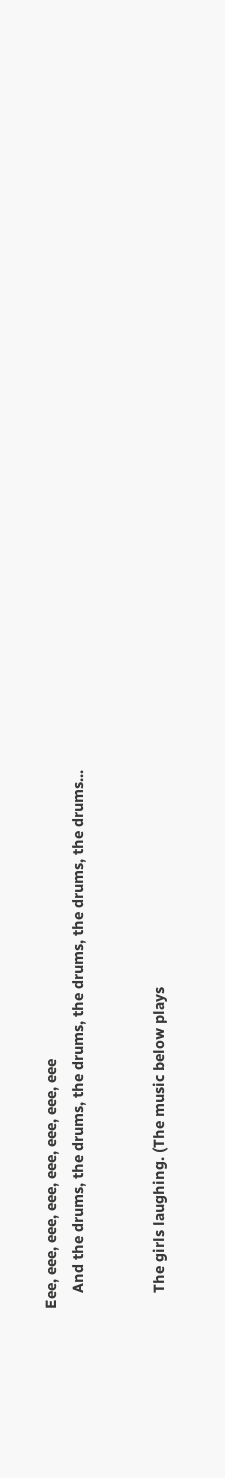Eee, eee, eee, eee, eee, eee, eee, eee
    And the drums, the drums, the drums, the drums, the drums, the drums...


    The girls laughing. (The music below plays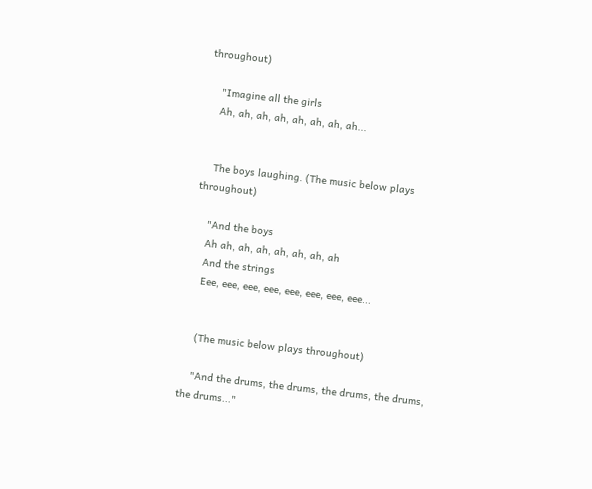throughout)

    "Imagine all the girls
    Ah, ah, ah, ah, ah, ah, ah, ah...


    The boys laughing. (The music below plays throughout)

    "And the boys
    Ah ah, ah, ah, ah, ah, ah, ah
    And the strings
    Eee, eee, eee, eee, eee, eee, eee, eee...


    (The music below plays throughout)

    "And the drums, the drums, the drums, the drums, the drums..."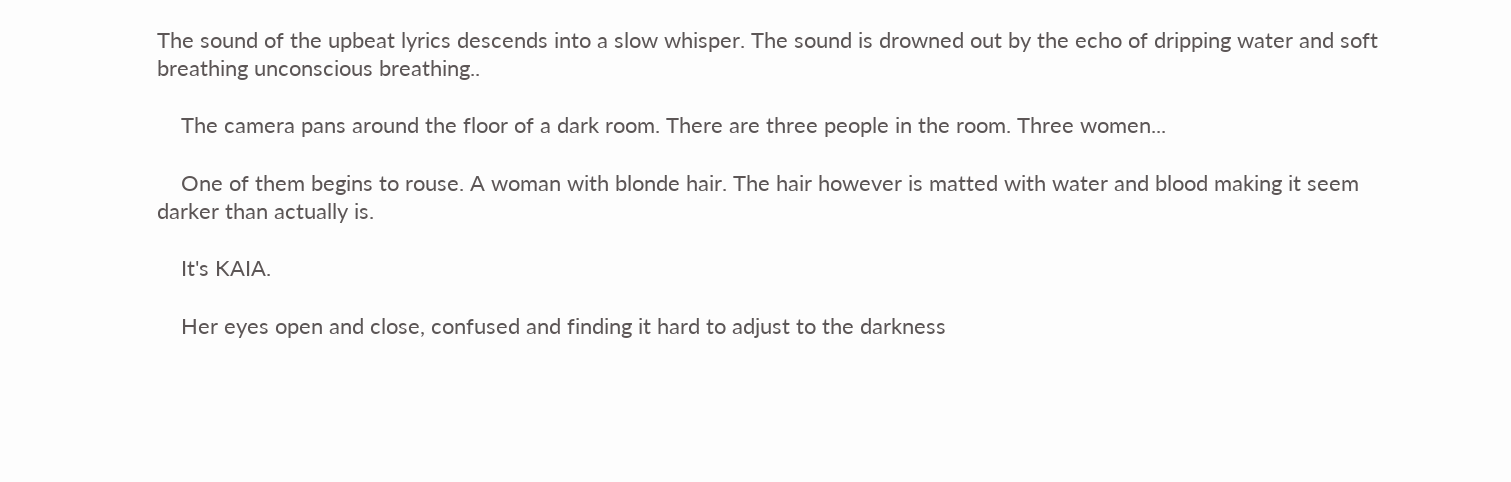The sound of the upbeat lyrics descends into a slow whisper. The sound is drowned out by the echo of dripping water and soft breathing unconscious breathing..

    The camera pans around the floor of a dark room. There are three people in the room. Three women...

    One of them begins to rouse. A woman with blonde hair. The hair however is matted with water and blood making it seem darker than actually is.

    It's KAIA.

    Her eyes open and close, confused and finding it hard to adjust to the darkness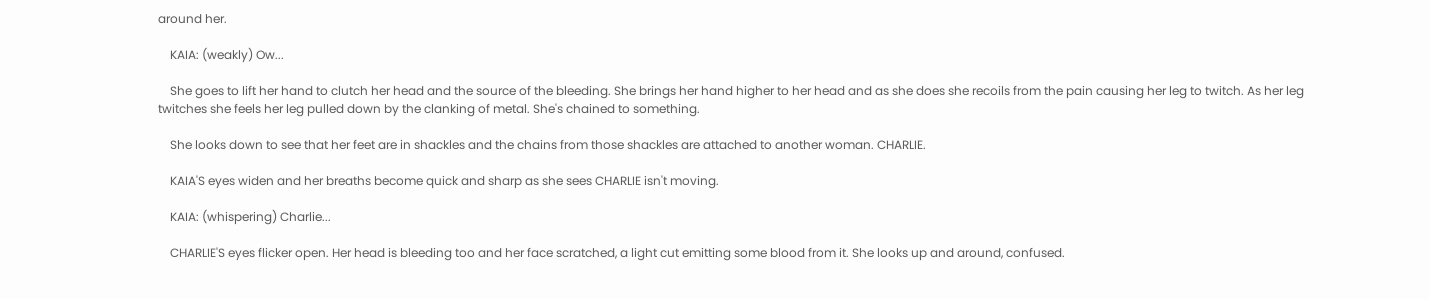around her.

    KAIA: (weakly) Ow...

    She goes to lift her hand to clutch her head and the source of the bleeding. She brings her hand higher to her head and as she does she recoils from the pain causing her leg to twitch. As her leg twitches she feels her leg pulled down by the clanking of metal. She's chained to something.

    She looks down to see that her feet are in shackles and the chains from those shackles are attached to another woman. CHARLIE.

    KAIA'S eyes widen and her breaths become quick and sharp as she sees CHARLIE isn't moving.

    KAIA: (whispering) Charlie...

    CHARLIE'S eyes flicker open. Her head is bleeding too and her face scratched, a light cut emitting some blood from it. She looks up and around, confused.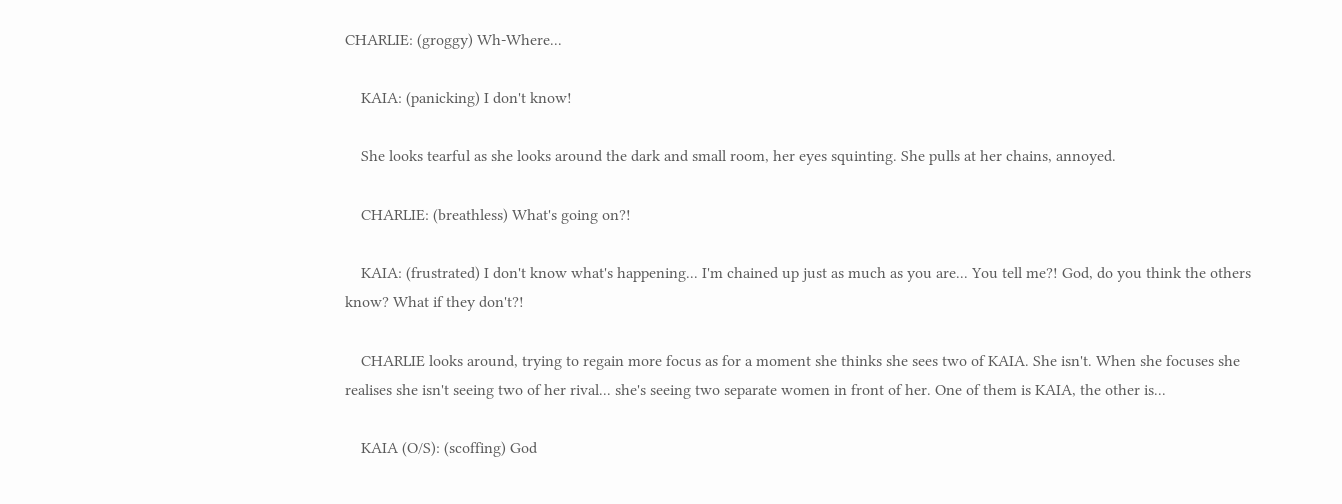CHARLIE: (groggy) Wh-Where...

    KAIA: (panicking) I don't know!

    She looks tearful as she looks around the dark and small room, her eyes squinting. She pulls at her chains, annoyed.

    CHARLIE: (breathless) What's going on?!

    KAIA: (frustrated) I don't know what's happening... I'm chained up just as much as you are... You tell me?! God, do you think the others know? What if they don't?!

    CHARLIE looks around, trying to regain more focus as for a moment she thinks she sees two of KAIA. She isn't. When she focuses she realises she isn't seeing two of her rival... she's seeing two separate women in front of her. One of them is KAIA, the other is...

    KAIA (O/S): (scoffing) God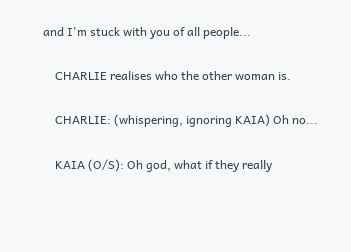and I'm stuck with you of all people...

    CHARLIE realises who the other woman is.

    CHARLIE: (whispering, ignoring KAIA) Oh no...

    KAIA (O/S): Oh god, what if they really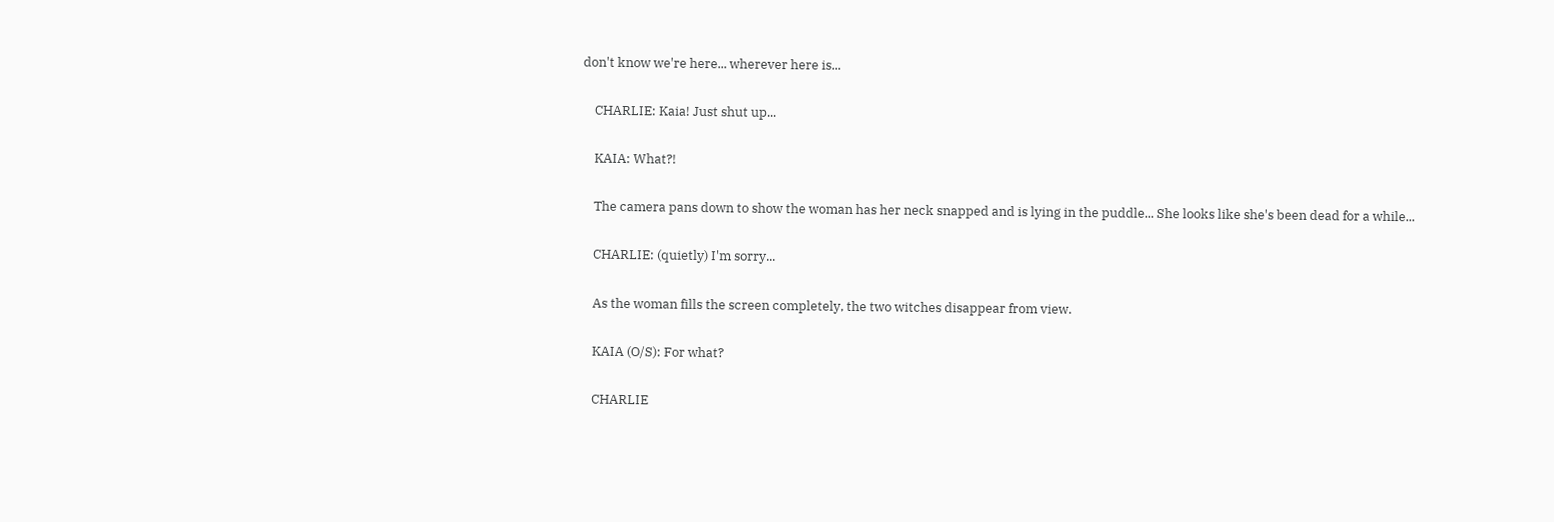don't know we're here... wherever here is...

    CHARLIE: Kaia! Just shut up...

    KAIA: What?!

    The camera pans down to show the woman has her neck snapped and is lying in the puddle... She looks like she's been dead for a while...

    CHARLIE: (quietly) I'm sorry...

    As the woman fills the screen completely, the two witches disappear from view.

    KAIA (O/S): For what?

    CHARLIE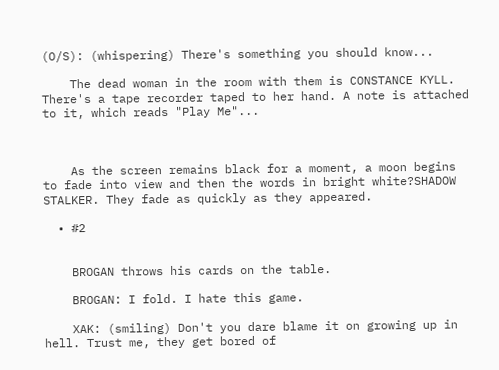(O/S): (whispering) There's something you should know...

    The dead woman in the room with them is CONSTANCE KYLL. There's a tape recorder taped to her hand. A note is attached to it, which reads "Play Me"...



    As the screen remains black for a moment, a moon begins to fade into view and then the words in bright white?SHADOW STALKER. They fade as quickly as they appeared.

  • #2


    BROGAN throws his cards on the table.

    BROGAN: I fold. I hate this game.

    XAK: (smiling) Don't you dare blame it on growing up in hell. Trust me, they get bored of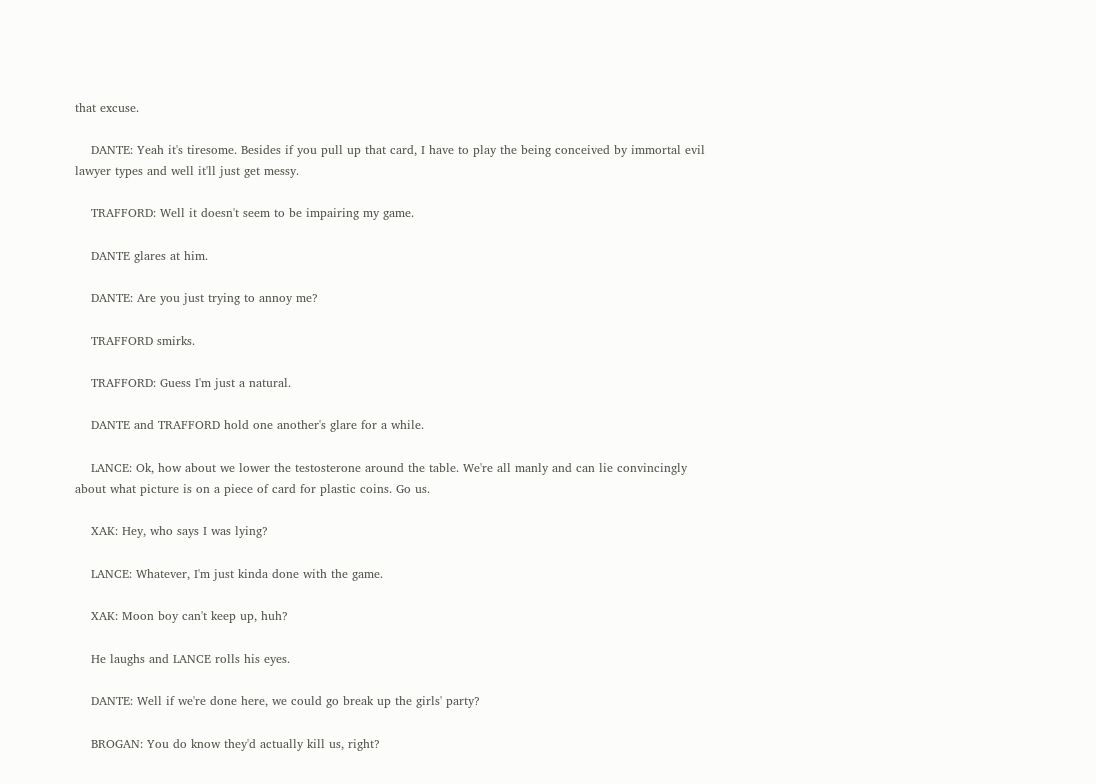that excuse.

    DANTE: Yeah it's tiresome. Besides if you pull up that card, I have to play the being conceived by immortal evil lawyer types and well it'll just get messy.

    TRAFFORD: Well it doesn't seem to be impairing my game.

    DANTE glares at him.

    DANTE: Are you just trying to annoy me?

    TRAFFORD smirks.

    TRAFFORD: Guess I'm just a natural.

    DANTE and TRAFFORD hold one another's glare for a while.

    LANCE: Ok, how about we lower the testosterone around the table. We're all manly and can lie convincingly about what picture is on a piece of card for plastic coins. Go us.

    XAK: Hey, who says I was lying?

    LANCE: Whatever, I'm just kinda done with the game.

    XAK: Moon boy can't keep up, huh?

    He laughs and LANCE rolls his eyes.

    DANTE: Well if we're done here, we could go break up the girls' party?

    BROGAN: You do know they'd actually kill us, right?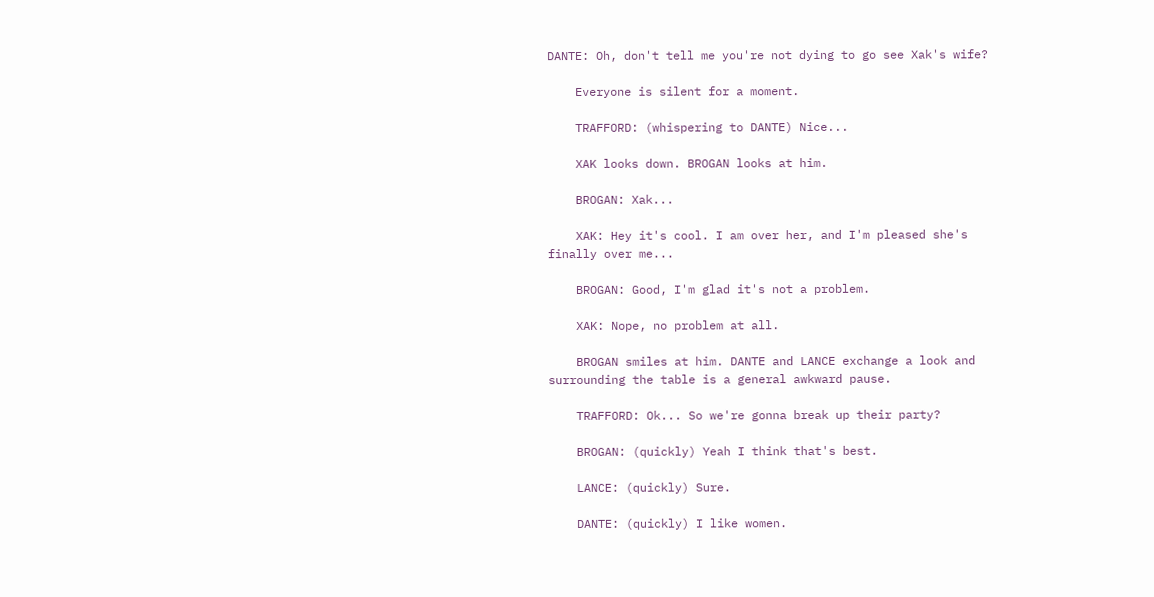DANTE: Oh, don't tell me you're not dying to go see Xak's wife?

    Everyone is silent for a moment.

    TRAFFORD: (whispering to DANTE) Nice...

    XAK looks down. BROGAN looks at him.

    BROGAN: Xak...

    XAK: Hey it's cool. I am over her, and I'm pleased she's finally over me...

    BROGAN: Good, I'm glad it's not a problem.

    XAK: Nope, no problem at all.

    BROGAN smiles at him. DANTE and LANCE exchange a look and surrounding the table is a general awkward pause.

    TRAFFORD: Ok... So we're gonna break up their party?

    BROGAN: (quickly) Yeah I think that's best.

    LANCE: (quickly) Sure.

    DANTE: (quickly) I like women.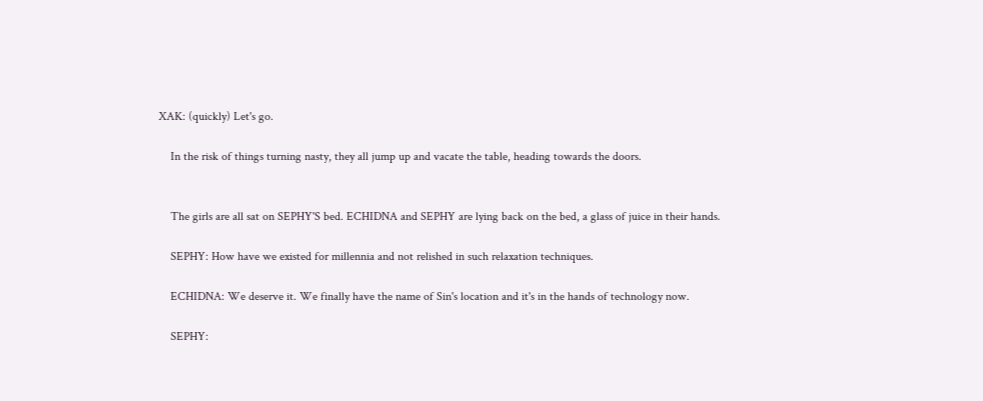XAK: (quickly) Let's go.

    In the risk of things turning nasty, they all jump up and vacate the table, heading towards the doors.


    The girls are all sat on SEPHY'S bed. ECHIDNA and SEPHY are lying back on the bed, a glass of juice in their hands.

    SEPHY: How have we existed for millennia and not relished in such relaxation techniques.

    ECHIDNA: We deserve it. We finally have the name of Sin's location and it's in the hands of technology now.

    SEPHY: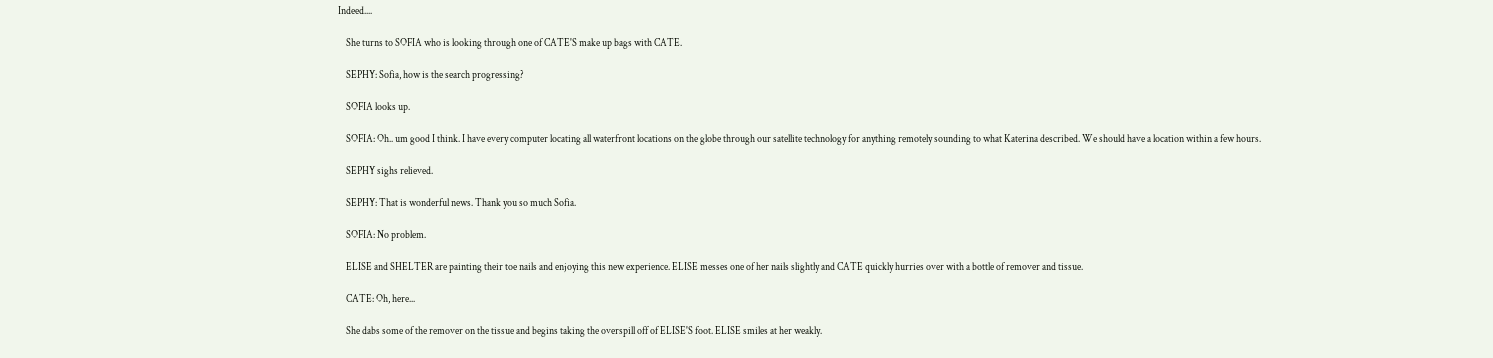Indeed....

    She turns to SOFIA who is looking through one of CATE'S make up bags with CATE.

    SEPHY: Sofia, how is the search progressing?

    SOFIA looks up.

    SOFIA: Oh.. um good I think. I have every computer locating all waterfront locations on the globe through our satellite technology for anything remotely sounding to what Katerina described. We should have a location within a few hours.

    SEPHY sighs relieved.

    SEPHY: That is wonderful news. Thank you so much Sofia.

    SOFIA: No problem.

    ELISE and SHELTER are painting their toe nails and enjoying this new experience. ELISE messes one of her nails slightly and CATE quickly hurries over with a bottle of remover and tissue.

    CATE: Oh, here...

    She dabs some of the remover on the tissue and begins taking the overspill off of ELISE'S foot. ELISE smiles at her weakly.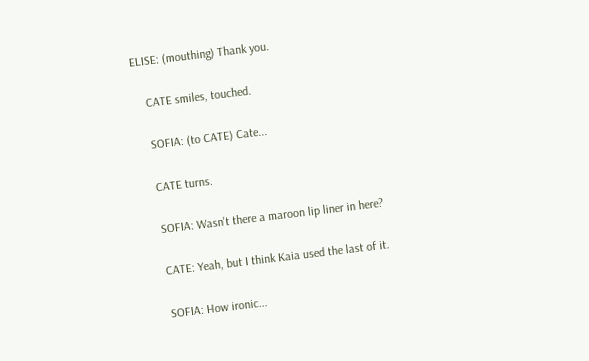ELISE: (mouthing) Thank you.

    CATE smiles, touched.

    SOFIA: (to CATE) Cate...

    CATE turns.

    SOFIA: Wasn't there a maroon lip liner in here?

    CATE: Yeah, but I think Kaia used the last of it.

    SOFIA: How ironic...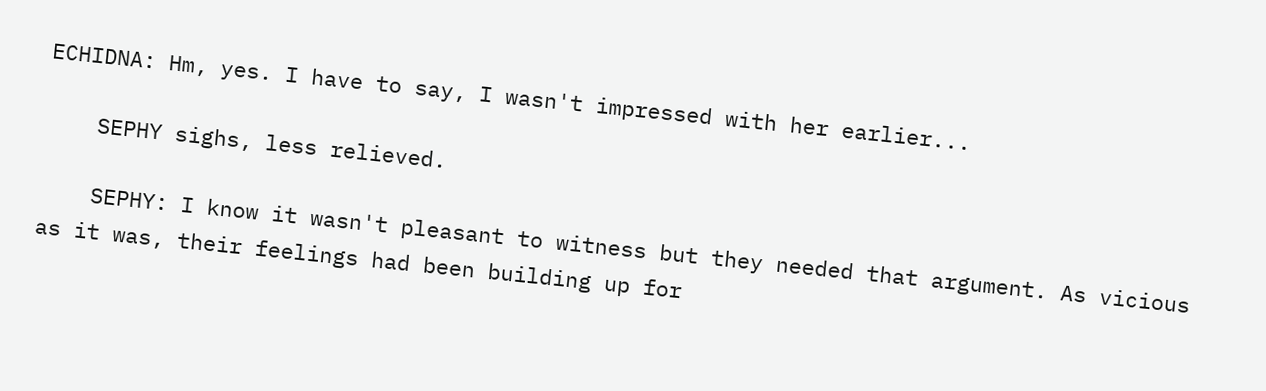ECHIDNA: Hm, yes. I have to say, I wasn't impressed with her earlier...

    SEPHY sighs, less relieved.

    SEPHY: I know it wasn't pleasant to witness but they needed that argument. As vicious as it was, their feelings had been building up for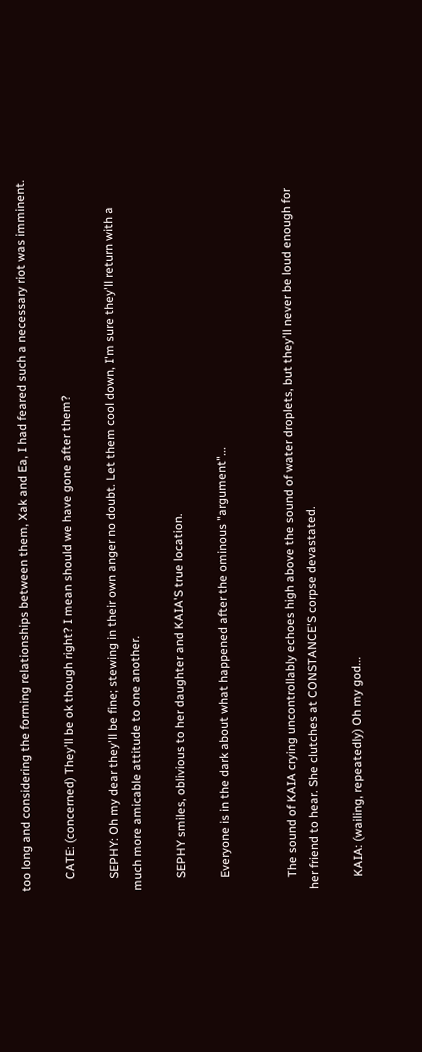too long and considering the forming relationships between them, Xak and Ea, I had feared such a necessary riot was imminent.

    CATE: (concerned) They'll be ok though right? I mean should we have gone after them?

    SEPHY: Oh my dear they'll be fine; stewing in their own anger no doubt. Let them cool down, I'm sure they'll return with a much more amicable attitude to one another.

    SEPHY smiles, oblivious to her daughter and KAIA'S true location.

    Everyone is in the dark about what happened after the ominous "argument"...


    The sound of KAIA crying uncontrollably echoes high above the sound of water droplets, but they'll never be loud enough for her friend to hear. She clutches at CONSTANCE'S corpse devastated.

    KAIA: (wailing, repeatedly) Oh my god...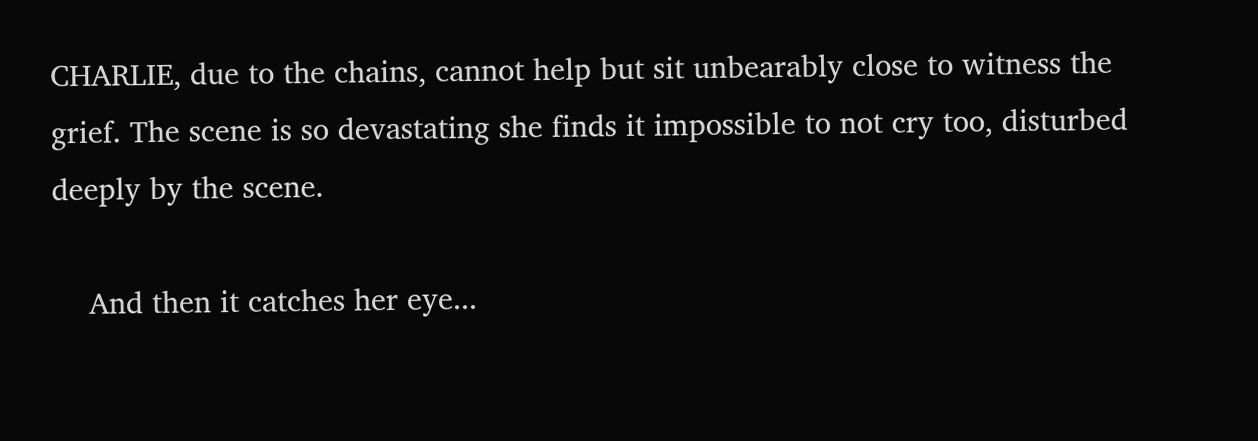CHARLIE, due to the chains, cannot help but sit unbearably close to witness the grief. The scene is so devastating she finds it impossible to not cry too, disturbed deeply by the scene.

    And then it catches her eye...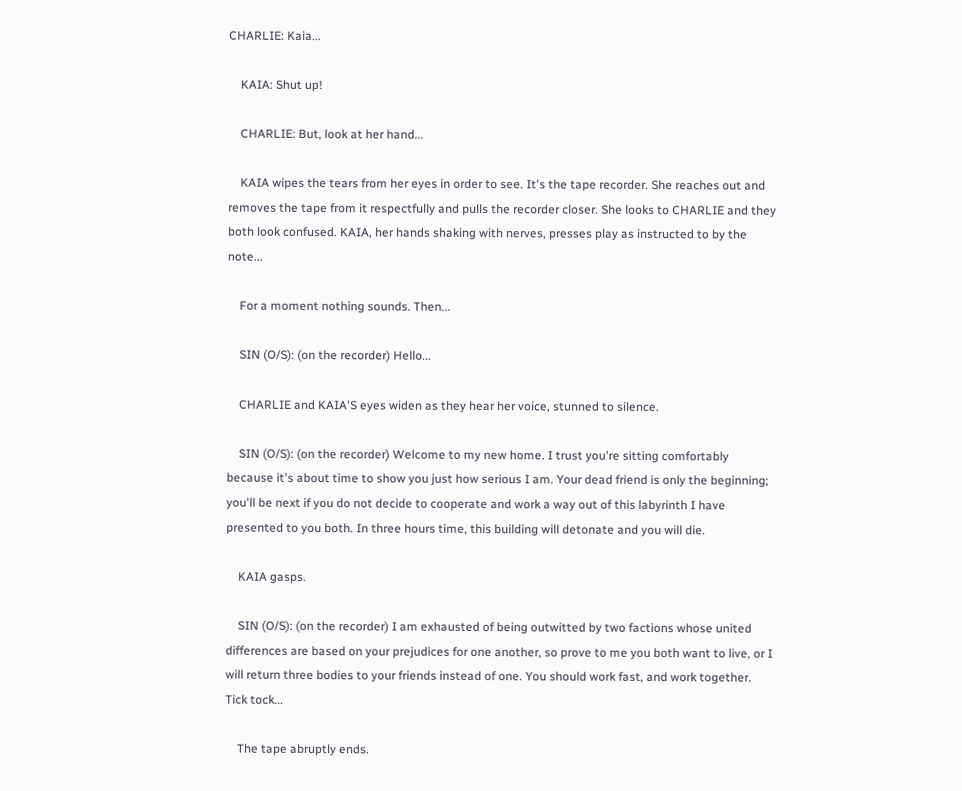CHARLIE: Kaia...

    KAIA: Shut up!

    CHARLIE: But, look at her hand...

    KAIA wipes the tears from her eyes in order to see. It's the tape recorder. She reaches out and removes the tape from it respectfully and pulls the recorder closer. She looks to CHARLIE and they both look confused. KAIA, her hands shaking with nerves, presses play as instructed to by the note...

    For a moment nothing sounds. Then...

    SIN (O/S): (on the recorder) Hello...

    CHARLIE and KAIA'S eyes widen as they hear her voice, stunned to silence.

    SIN (O/S): (on the recorder) Welcome to my new home. I trust you're sitting comfortably because it's about time to show you just how serious I am. Your dead friend is only the beginning; you'll be next if you do not decide to cooperate and work a way out of this labyrinth I have presented to you both. In three hours time, this building will detonate and you will die.

    KAIA gasps.

    SIN (O/S): (on the recorder) I am exhausted of being outwitted by two factions whose united differences are based on your prejudices for one another, so prove to me you both want to live, or I will return three bodies to your friends instead of one. You should work fast, and work together. Tick tock...

    The tape abruptly ends.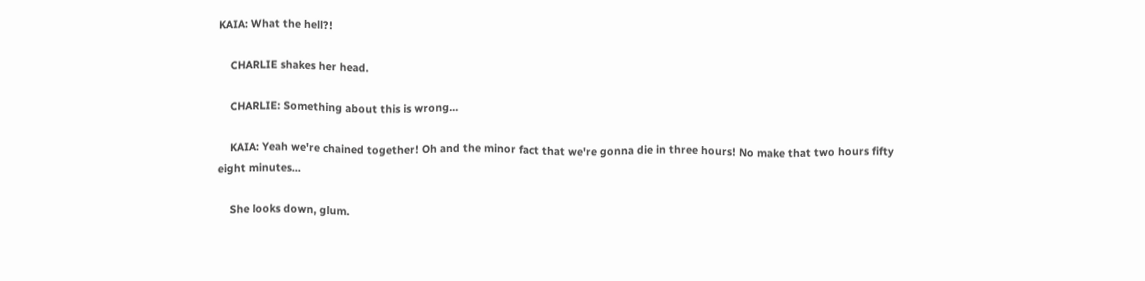KAIA: What the hell?!

    CHARLIE shakes her head.

    CHARLIE: Something about this is wrong...

    KAIA: Yeah we're chained together! Oh and the minor fact that we're gonna die in three hours! No make that two hours fifty eight minutes...

    She looks down, glum.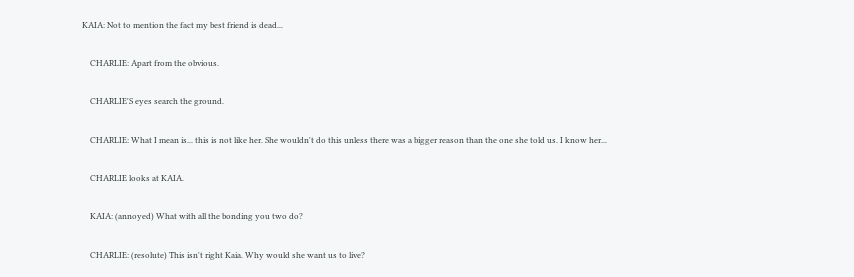KAIA: Not to mention the fact my best friend is dead...

    CHARLIE: Apart from the obvious.

    CHARLIE'S eyes search the ground.

    CHARLIE: What I mean is... this is not like her. She wouldn't do this unless there was a bigger reason than the one she told us. I know her...

    CHARLIE looks at KAIA.

    KAIA: (annoyed) What with all the bonding you two do?

    CHARLIE: (resolute) This isn't right Kaia. Why would she want us to live?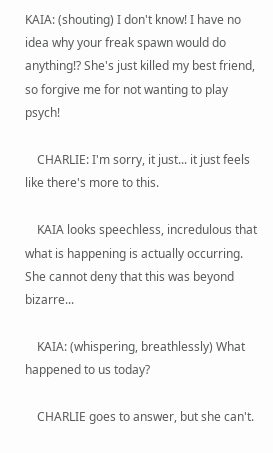KAIA: (shouting) I don't know! I have no idea why your freak spawn would do anything!? She's just killed my best friend, so forgive me for not wanting to play psych!

    CHARLIE: I'm sorry, it just... it just feels like there's more to this.

    KAIA looks speechless, incredulous that what is happening is actually occurring. She cannot deny that this was beyond bizarre...

    KAIA: (whispering, breathlessly) What happened to us today?

    CHARLIE goes to answer, but she can't.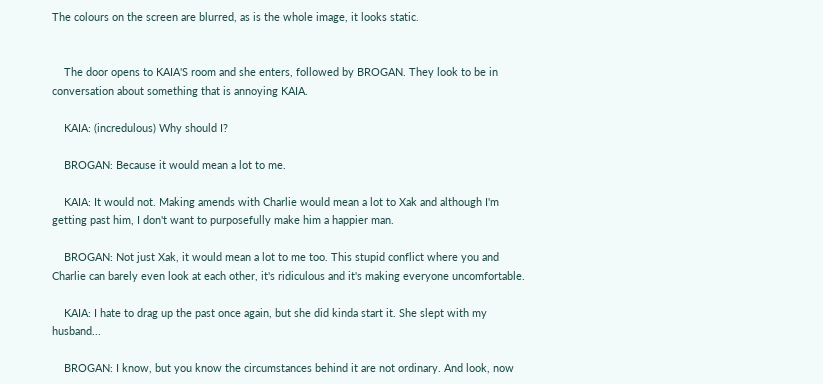The colours on the screen are blurred, as is the whole image, it looks static.


    The door opens to KAIA'S room and she enters, followed by BROGAN. They look to be in conversation about something that is annoying KAIA.

    KAIA: (incredulous) Why should I?

    BROGAN: Because it would mean a lot to me.

    KAIA: It would not. Making amends with Charlie would mean a lot to Xak and although I'm getting past him, I don't want to purposefully make him a happier man.

    BROGAN: Not just Xak, it would mean a lot to me too. This stupid conflict where you and Charlie can barely even look at each other, it's ridiculous and it's making everyone uncomfortable.

    KAIA: I hate to drag up the past once again, but she did kinda start it. She slept with my husband...

    BROGAN: I know, but you know the circumstances behind it are not ordinary. And look, now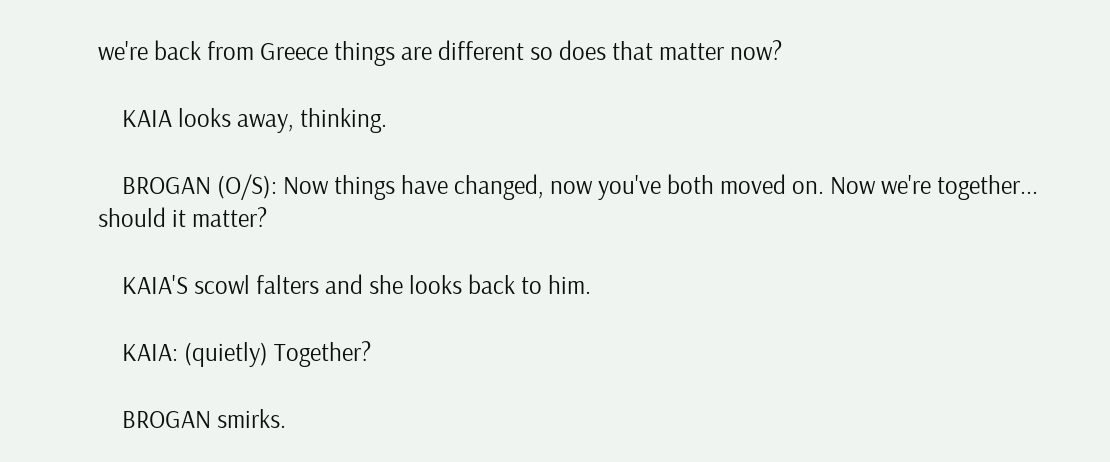we're back from Greece things are different so does that matter now?

    KAIA looks away, thinking.

    BROGAN (O/S): Now things have changed, now you've both moved on. Now we're together... should it matter?

    KAIA'S scowl falters and she looks back to him.

    KAIA: (quietly) Together?

    BROGAN smirks.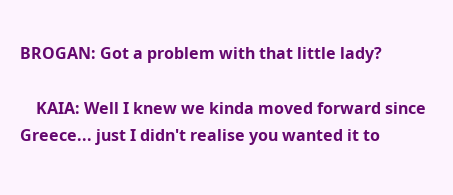BROGAN: Got a problem with that little lady?

    KAIA: Well I knew we kinda moved forward since Greece... just I didn't realise you wanted it to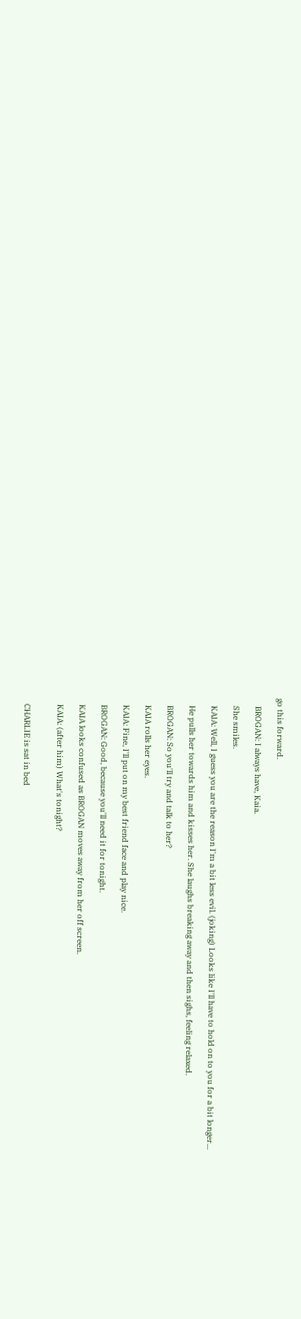go this forward.

    BROGAN: I always have, Kaia.

    She smiles.

    KAIA: Well, I guess you are the reason I'm a bit less evil. (joking) Looks like I'll have to hold on to you for a bit longer...

    He pulls her towards him and kisses her. She laughs breaking away and then sighs, feeling relaxed.

    BROGAN: So you'll try and talk to her?

    KAIA rolls her eyes.

    KAIA: Fine, I'll put on my best friend face and play nice.

    BROGAN: Good, because you'll need it for tonight.

    KAIA looks confused as BROGAN moves away from her off screen.

    KAIA: (after him) What's tonight?


    CHARLIE is sat in bed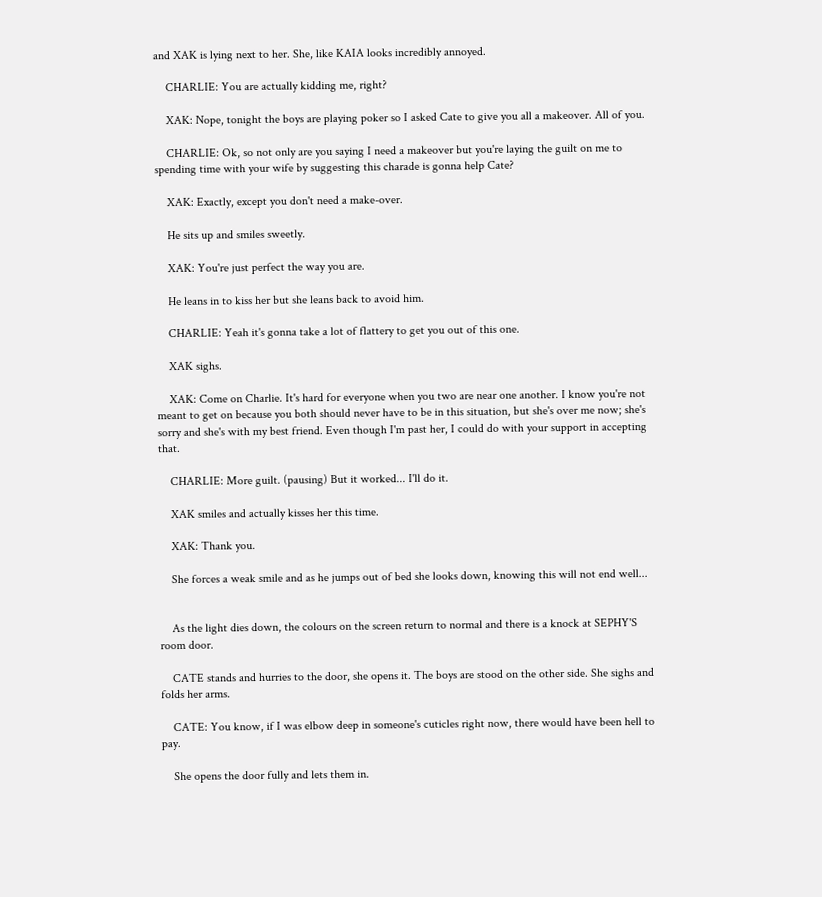and XAK is lying next to her. She, like KAIA looks incredibly annoyed.

    CHARLIE: You are actually kidding me, right?

    XAK: Nope, tonight the boys are playing poker so I asked Cate to give you all a makeover. All of you.

    CHARLIE: Ok, so not only are you saying I need a makeover but you're laying the guilt on me to spending time with your wife by suggesting this charade is gonna help Cate?

    XAK: Exactly, except you don't need a make-over.

    He sits up and smiles sweetly.

    XAK: You're just perfect the way you are.

    He leans in to kiss her but she leans back to avoid him.

    CHARLIE: Yeah it's gonna take a lot of flattery to get you out of this one.

    XAK sighs.

    XAK: Come on Charlie. It's hard for everyone when you two are near one another. I know you're not meant to get on because you both should never have to be in this situation, but she's over me now; she's sorry and she's with my best friend. Even though I'm past her, I could do with your support in accepting that.

    CHARLIE: More guilt. (pausing) But it worked... I'll do it.

    XAK smiles and actually kisses her this time.

    XAK: Thank you.

    She forces a weak smile and as he jumps out of bed she looks down, knowing this will not end well...


    As the light dies down, the colours on the screen return to normal and there is a knock at SEPHY'S room door.

    CATE stands and hurries to the door, she opens it. The boys are stood on the other side. She sighs and folds her arms.

    CATE: You know, if I was elbow deep in someone's cuticles right now, there would have been hell to pay.

    She opens the door fully and lets them in.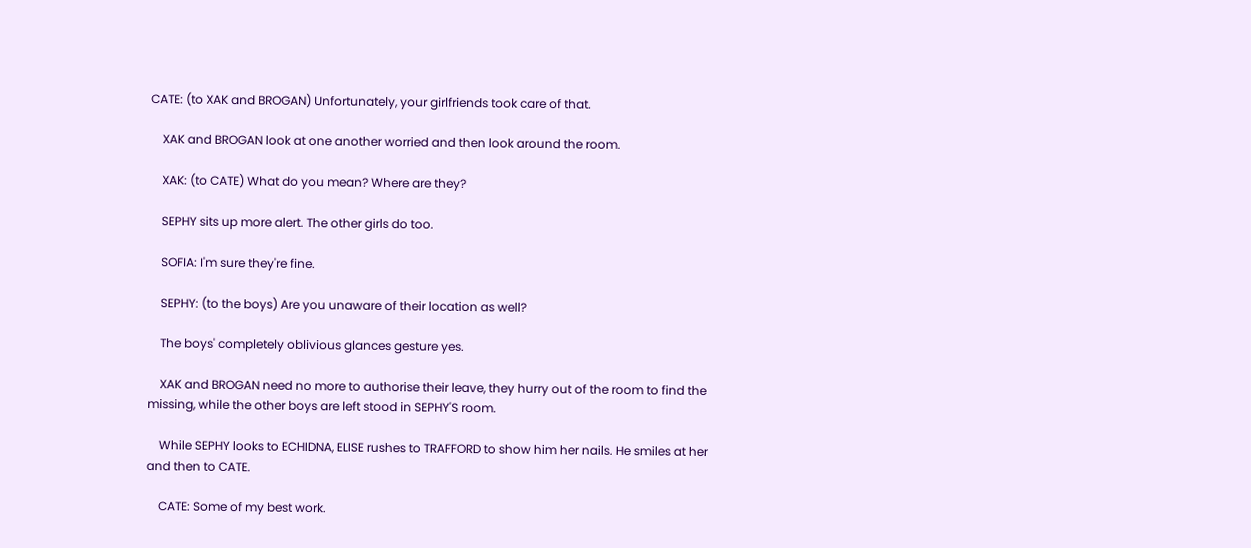CATE: (to XAK and BROGAN) Unfortunately, your girlfriends took care of that.

    XAK and BROGAN look at one another worried and then look around the room.

    XAK: (to CATE) What do you mean? Where are they?

    SEPHY sits up more alert. The other girls do too.

    SOFIA: I'm sure they're fine.

    SEPHY: (to the boys) Are you unaware of their location as well?

    The boys' completely oblivious glances gesture yes.

    XAK and BROGAN need no more to authorise their leave, they hurry out of the room to find the missing, while the other boys are left stood in SEPHY'S room.

    While SEPHY looks to ECHIDNA, ELISE rushes to TRAFFORD to show him her nails. He smiles at her and then to CATE.

    CATE: Some of my best work.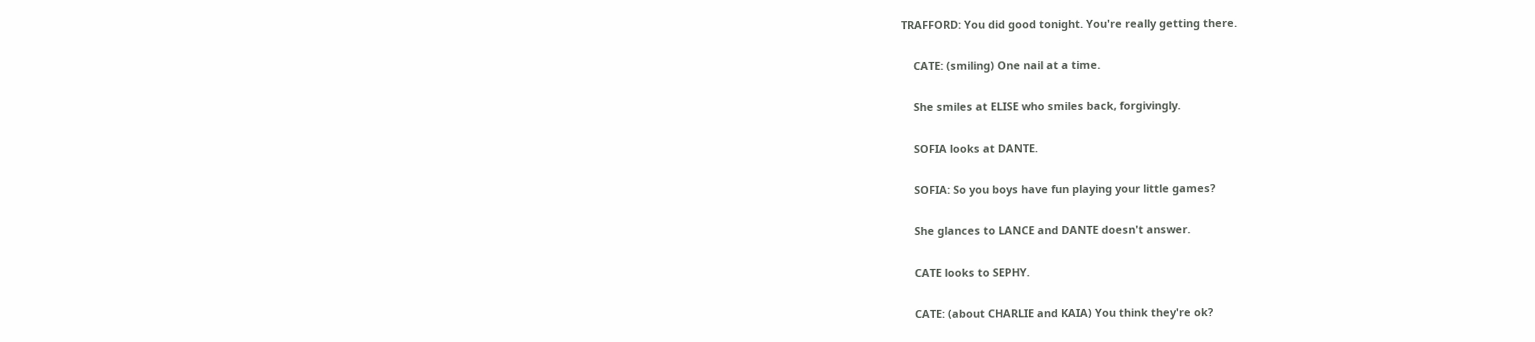TRAFFORD: You did good tonight. You're really getting there.

    CATE: (smiling) One nail at a time.

    She smiles at ELISE who smiles back, forgivingly.

    SOFIA looks at DANTE.

    SOFIA: So you boys have fun playing your little games?

    She glances to LANCE and DANTE doesn't answer.

    CATE looks to SEPHY.

    CATE: (about CHARLIE and KAIA) You think they're ok?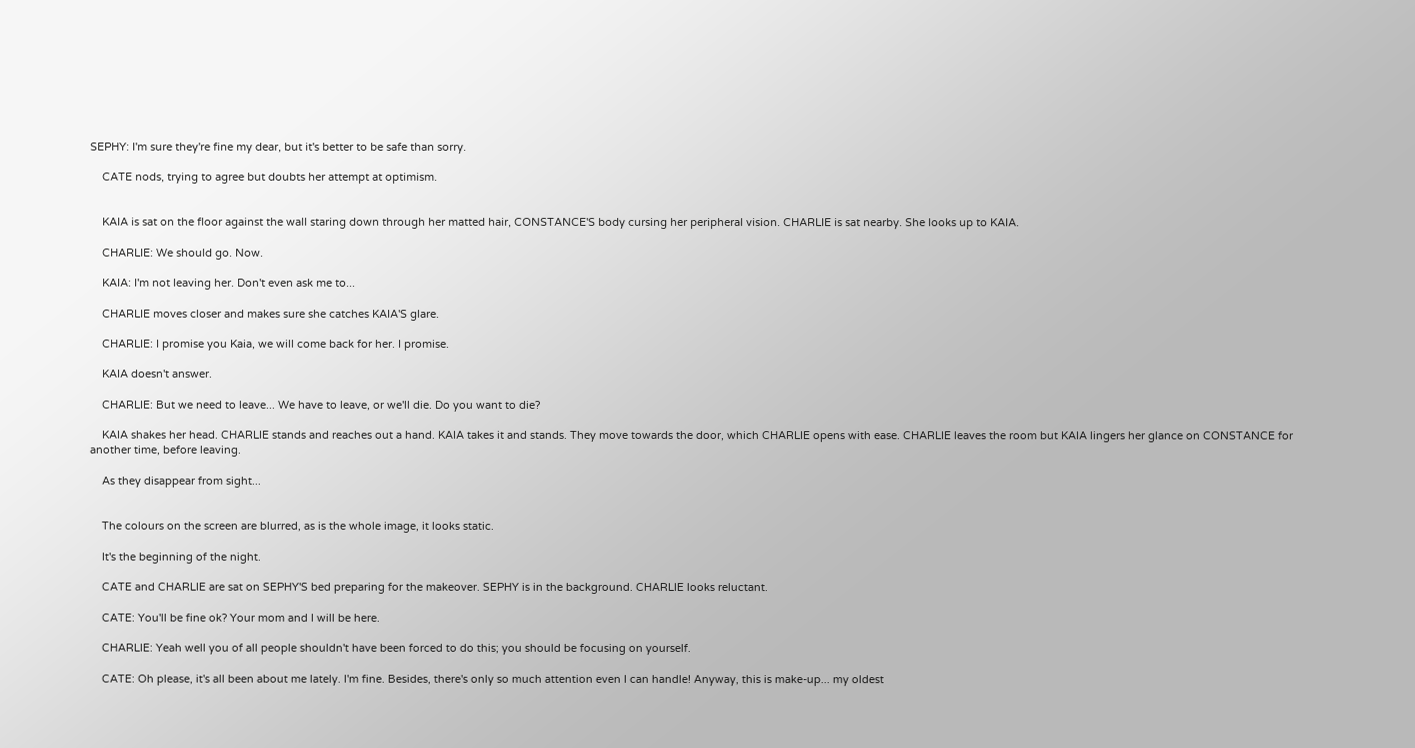SEPHY: I'm sure they're fine my dear, but it's better to be safe than sorry.

    CATE nods, trying to agree but doubts her attempt at optimism.


    KAIA is sat on the floor against the wall staring down through her matted hair, CONSTANCE'S body cursing her peripheral vision. CHARLIE is sat nearby. She looks up to KAIA.

    CHARLIE: We should go. Now.

    KAIA: I'm not leaving her. Don't even ask me to...

    CHARLIE moves closer and makes sure she catches KAIA'S glare.

    CHARLIE: I promise you Kaia, we will come back for her. I promise.

    KAIA doesn't answer.

    CHARLIE: But we need to leave... We have to leave, or we'll die. Do you want to die?

    KAIA shakes her head. CHARLIE stands and reaches out a hand. KAIA takes it and stands. They move towards the door, which CHARLIE opens with ease. CHARLIE leaves the room but KAIA lingers her glance on CONSTANCE for another time, before leaving.

    As they disappear from sight...


    The colours on the screen are blurred, as is the whole image, it looks static.

    It's the beginning of the night.

    CATE and CHARLIE are sat on SEPHY'S bed preparing for the makeover. SEPHY is in the background. CHARLIE looks reluctant.

    CATE: You'll be fine ok? Your mom and I will be here.

    CHARLIE: Yeah well you of all people shouldn't have been forced to do this; you should be focusing on yourself.

    CATE: Oh please, it's all been about me lately. I'm fine. Besides, there's only so much attention even I can handle! Anyway, this is make-up... my oldest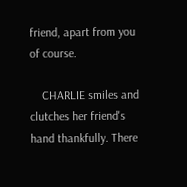friend, apart from you of course.

    CHARLIE smiles and clutches her friend's hand thankfully. There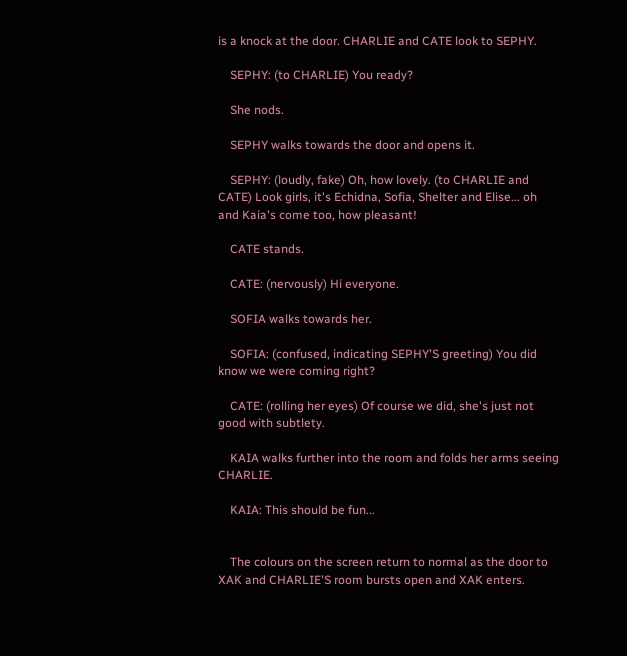is a knock at the door. CHARLIE and CATE look to SEPHY.

    SEPHY: (to CHARLIE) You ready?

    She nods.

    SEPHY walks towards the door and opens it.

    SEPHY: (loudly, fake) Oh, how lovely. (to CHARLIE and CATE) Look girls, it's Echidna, Sofia, Shelter and Elise... oh and Kaia's come too, how pleasant!

    CATE stands.

    CATE: (nervously) Hi everyone.

    SOFIA walks towards her.

    SOFIA: (confused, indicating SEPHY'S greeting) You did know we were coming right?

    CATE: (rolling her eyes) Of course we did, she's just not good with subtlety.

    KAIA walks further into the room and folds her arms seeing CHARLIE.

    KAIA: This should be fun...


    The colours on the screen return to normal as the door to XAK and CHARLIE'S room bursts open and XAK enters.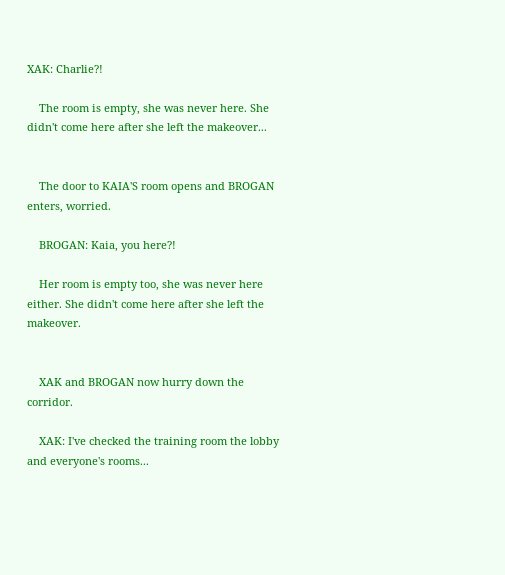XAK: Charlie?!

    The room is empty, she was never here. She didn't come here after she left the makeover...


    The door to KAIA'S room opens and BROGAN enters, worried.

    BROGAN: Kaia, you here?!

    Her room is empty too, she was never here either. She didn't come here after she left the makeover.


    XAK and BROGAN now hurry down the corridor.

    XAK: I've checked the training room the lobby and everyone's rooms...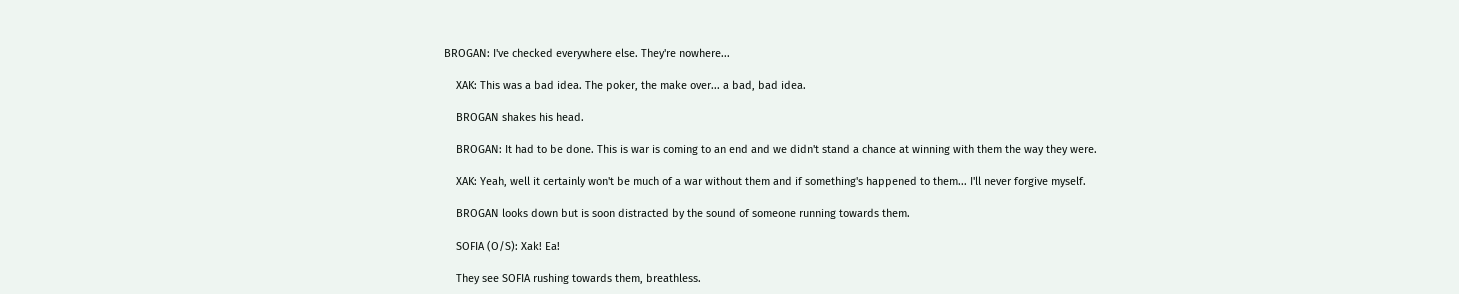BROGAN: I've checked everywhere else. They're nowhere...

    XAK: This was a bad idea. The poker, the make over... a bad, bad idea.

    BROGAN shakes his head.

    BROGAN: It had to be done. This is war is coming to an end and we didn't stand a chance at winning with them the way they were.

    XAK: Yeah, well it certainly won't be much of a war without them and if something's happened to them... I'll never forgive myself.

    BROGAN looks down but is soon distracted by the sound of someone running towards them.

    SOFIA (O/S): Xak! Ea!

    They see SOFIA rushing towards them, breathless.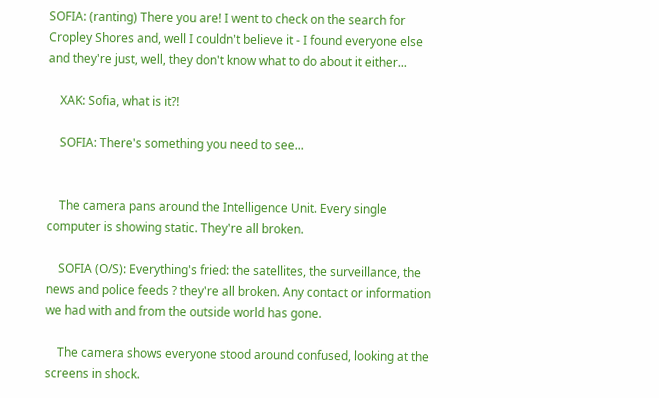SOFIA: (ranting) There you are! I went to check on the search for Cropley Shores and, well I couldn't believe it - I found everyone else and they're just, well, they don't know what to do about it either...

    XAK: Sofia, what is it?!

    SOFIA: There's something you need to see...


    The camera pans around the Intelligence Unit. Every single computer is showing static. They're all broken.

    SOFIA (O/S): Everything's fried: the satellites, the surveillance, the news and police feeds ? they're all broken. Any contact or information we had with and from the outside world has gone.

    The camera shows everyone stood around confused, looking at the screens in shock.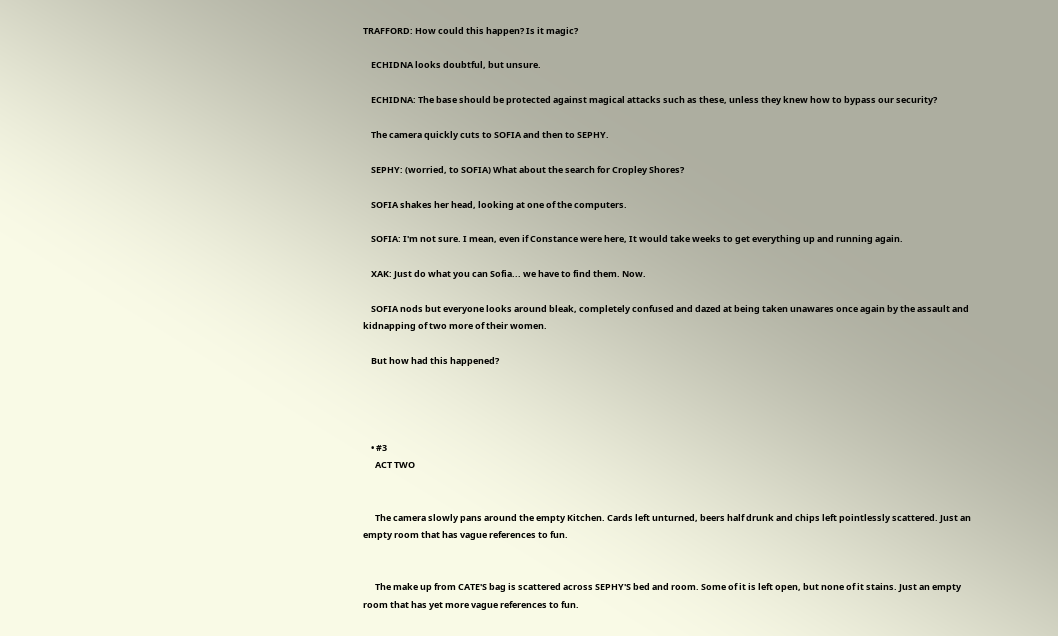TRAFFORD: How could this happen? Is it magic?

    ECHIDNA looks doubtful, but unsure.

    ECHIDNA: The base should be protected against magical attacks such as these, unless they knew how to bypass our security?

    The camera quickly cuts to SOFIA and then to SEPHY.

    SEPHY: (worried, to SOFIA) What about the search for Cropley Shores?

    SOFIA shakes her head, looking at one of the computers.

    SOFIA: I'm not sure. I mean, even if Constance were here, It would take weeks to get everything up and running again.

    XAK: Just do what you can Sofia... we have to find them. Now.

    SOFIA nods but everyone looks around bleak, completely confused and dazed at being taken unawares once again by the assault and kidnapping of two more of their women.

    But how had this happened?




    • #3
      ACT TWO


      The camera slowly pans around the empty Kitchen. Cards left unturned, beers half drunk and chips left pointlessly scattered. Just an empty room that has vague references to fun.


      The make up from CATE'S bag is scattered across SEPHY'S bed and room. Some of it is left open, but none of it stains. Just an empty room that has yet more vague references to fun.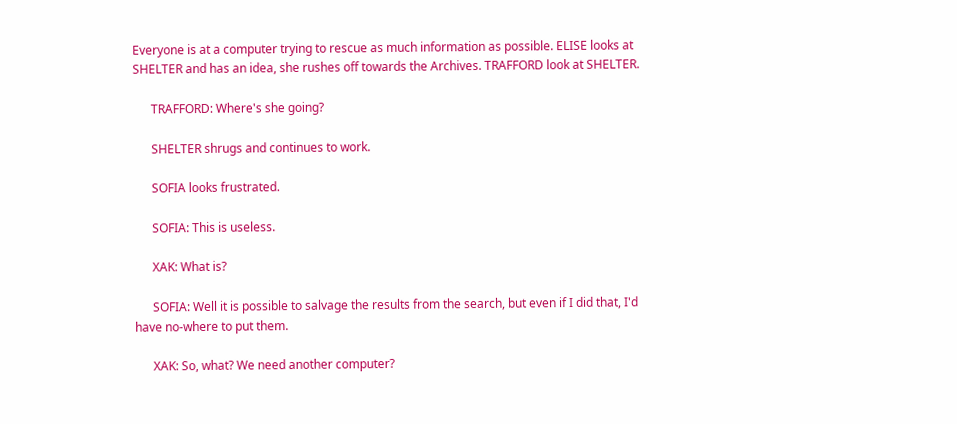Everyone is at a computer trying to rescue as much information as possible. ELISE looks at SHELTER and has an idea, she rushes off towards the Archives. TRAFFORD look at SHELTER.

      TRAFFORD: Where's she going?

      SHELTER shrugs and continues to work.

      SOFIA looks frustrated.

      SOFIA: This is useless.

      XAK: What is?

      SOFIA: Well it is possible to salvage the results from the search, but even if I did that, I'd have no-where to put them.

      XAK: So, what? We need another computer?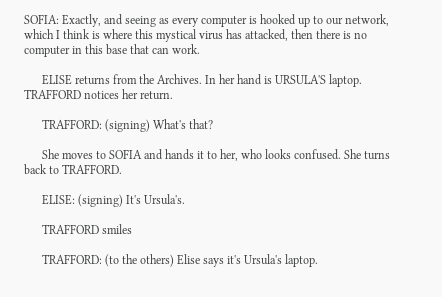SOFIA: Exactly, and seeing as every computer is hooked up to our network, which I think is where this mystical virus has attacked, then there is no computer in this base that can work.

      ELISE returns from the Archives. In her hand is URSULA'S laptop. TRAFFORD notices her return.

      TRAFFORD: (signing) What's that?

      She moves to SOFIA and hands it to her, who looks confused. She turns back to TRAFFORD.

      ELISE: (signing) It's Ursula's.

      TRAFFORD smiles

      TRAFFORD: (to the others) Elise says it's Ursula's laptop.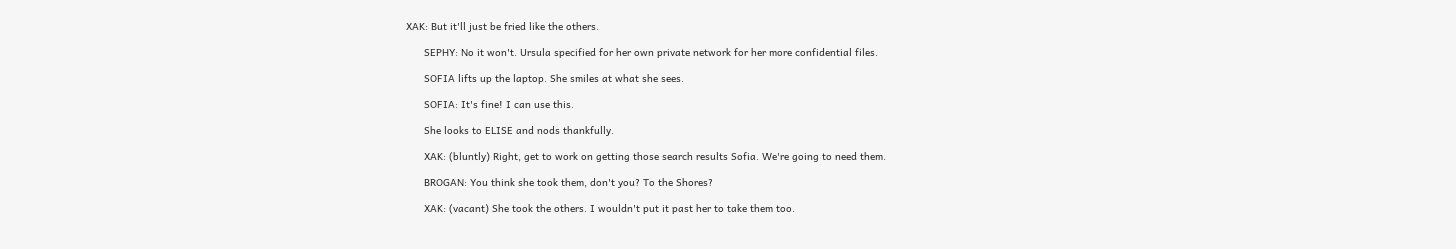XAK: But it'll just be fried like the others.

      SEPHY: No it won't. Ursula specified for her own private network for her more confidential files.

      SOFIA lifts up the laptop. She smiles at what she sees.

      SOFIA: It's fine! I can use this.

      She looks to ELISE and nods thankfully.

      XAK: (bluntly) Right, get to work on getting those search results Sofia. We're going to need them.

      BROGAN: You think she took them, don't you? To the Shores?

      XAK: (vacant) She took the others. I wouldn't put it past her to take them too.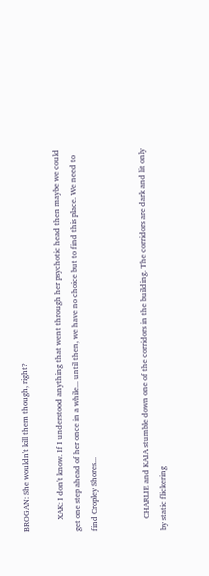BROGAN: She wouldn't kill them though, right?

      XAK: I don't know. If I understood anything that went through her psychotic head then maybe we could get one step ahead of her once in a while... until then, we have no choice but to find this place. We need to find Cropley Shores...


      CHARLIE and KAIA stumble down one of the corridors in the building. The corridors are dark and lit only by static flickering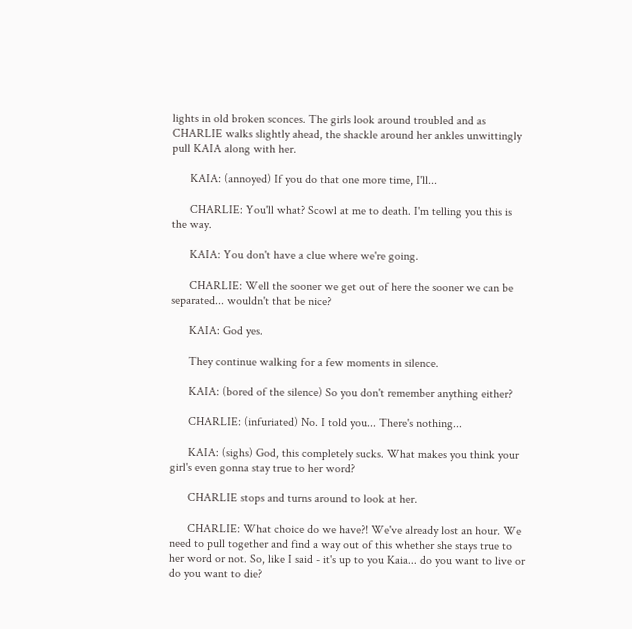lights in old broken sconces. The girls look around troubled and as CHARLIE walks slightly ahead, the shackle around her ankles unwittingly pull KAIA along with her.

      KAIA: (annoyed) If you do that one more time, I'll...

      CHARLIE: You'll what? Scowl at me to death. I'm telling you this is the way.

      KAIA: You don't have a clue where we're going.

      CHARLIE: Well the sooner we get out of here the sooner we can be separated... wouldn't that be nice?

      KAIA: God yes.

      They continue walking for a few moments in silence.

      KAIA: (bored of the silence) So you don't remember anything either?

      CHARLIE: (infuriated) No. I told you... There's nothing...

      KAIA: (sighs) God, this completely sucks. What makes you think your girl's even gonna stay true to her word?

      CHARLIE stops and turns around to look at her.

      CHARLIE: What choice do we have?! We've already lost an hour. We need to pull together and find a way out of this whether she stays true to her word or not. So, like I said - it's up to you Kaia... do you want to live or do you want to die?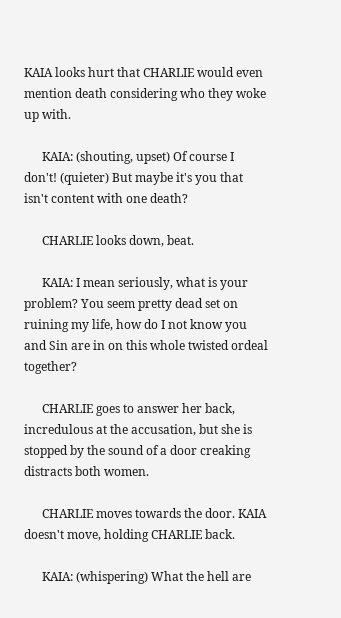KAIA looks hurt that CHARLIE would even mention death considering who they woke up with.

      KAIA: (shouting, upset) Of course I don't! (quieter) But maybe it's you that isn't content with one death?

      CHARLIE looks down, beat.

      KAIA: I mean seriously, what is your problem? You seem pretty dead set on ruining my life, how do I not know you and Sin are in on this whole twisted ordeal together?

      CHARLIE goes to answer her back, incredulous at the accusation, but she is stopped by the sound of a door creaking distracts both women.

      CHARLIE moves towards the door. KAIA doesn't move, holding CHARLIE back.

      KAIA: (whispering) What the hell are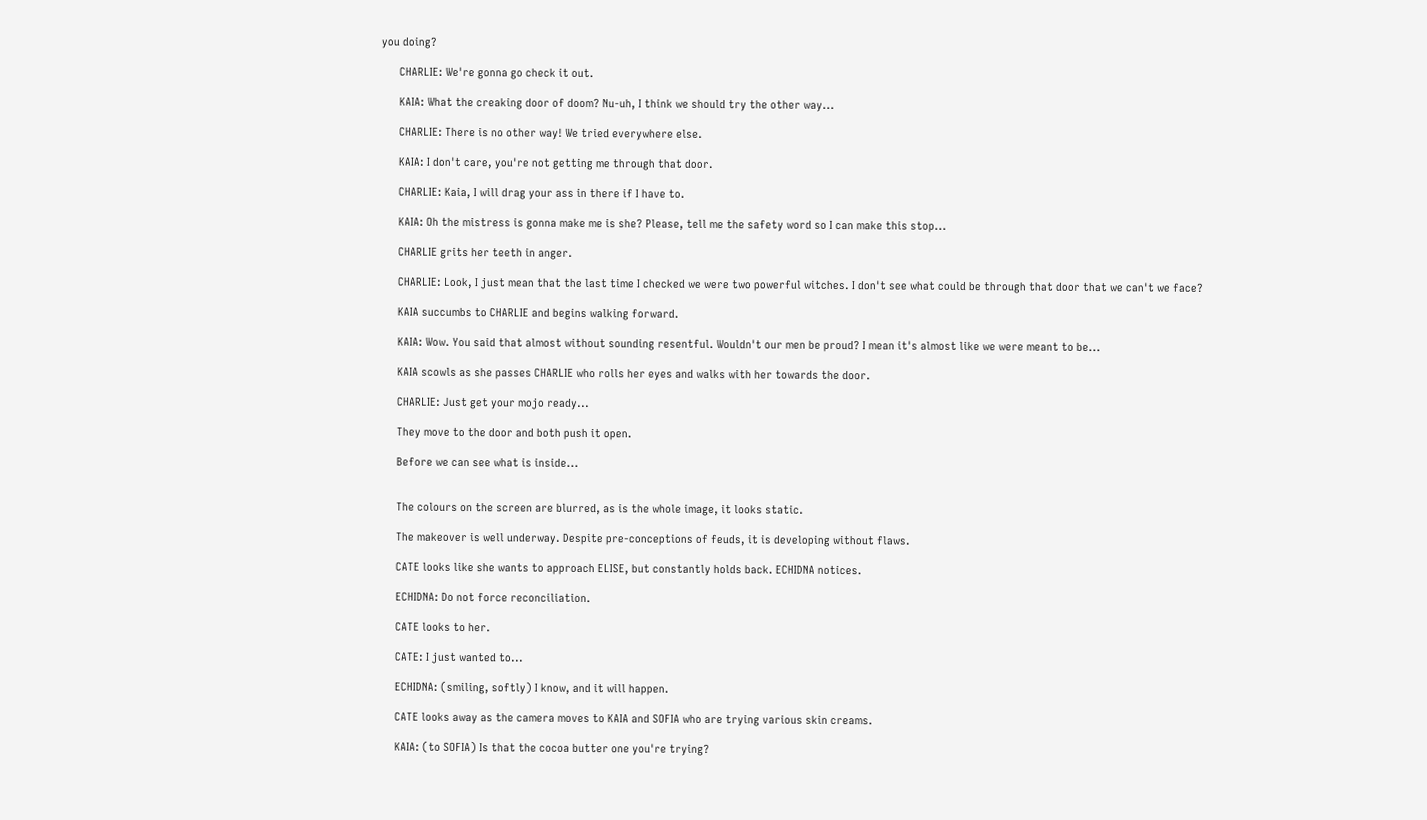you doing?

      CHARLIE: We're gonna go check it out.

      KAIA: What the creaking door of doom? Nu-uh, I think we should try the other way...

      CHARLIE: There is no other way! We tried everywhere else.

      KAIA: I don't care, you're not getting me through that door.

      CHARLIE: Kaia, I will drag your ass in there if I have to.

      KAIA: Oh the mistress is gonna make me is she? Please, tell me the safety word so I can make this stop...

      CHARLIE grits her teeth in anger.

      CHARLIE: Look, I just mean that the last time I checked we were two powerful witches. I don't see what could be through that door that we can't we face?

      KAIA succumbs to CHARLIE and begins walking forward.

      KAIA: Wow. You said that almost without sounding resentful. Wouldn't our men be proud? I mean it's almost like we were meant to be...

      KAIA scowls as she passes CHARLIE who rolls her eyes and walks with her towards the door.

      CHARLIE: Just get your mojo ready...

      They move to the door and both push it open.

      Before we can see what is inside...


      The colours on the screen are blurred, as is the whole image, it looks static.

      The makeover is well underway. Despite pre-conceptions of feuds, it is developing without flaws.

      CATE looks like she wants to approach ELISE, but constantly holds back. ECHIDNA notices.

      ECHIDNA: Do not force reconciliation.

      CATE looks to her.

      CATE: I just wanted to...

      ECHIDNA: (smiling, softly) I know, and it will happen.

      CATE looks away as the camera moves to KAIA and SOFIA who are trying various skin creams.

      KAIA: (to SOFIA) Is that the cocoa butter one you're trying?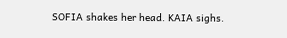SOFIA shakes her head. KAIA sighs.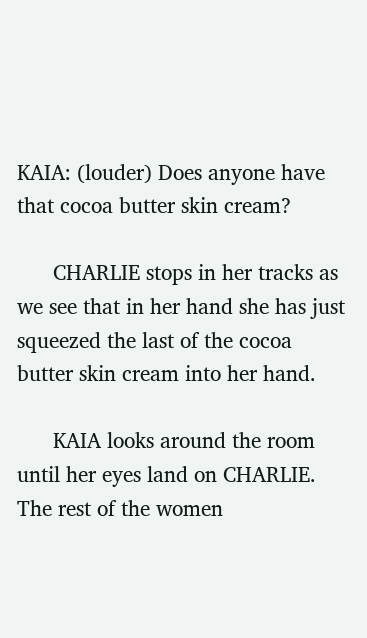KAIA: (louder) Does anyone have that cocoa butter skin cream?

      CHARLIE stops in her tracks as we see that in her hand she has just squeezed the last of the cocoa butter skin cream into her hand.

      KAIA looks around the room until her eyes land on CHARLIE. The rest of the women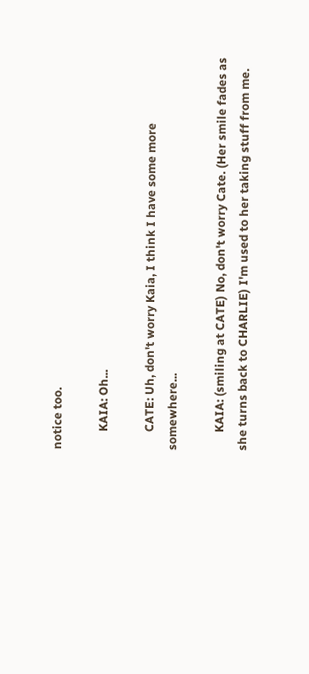notice too.

      KAIA: Oh...

      CATE: Uh, don't worry Kaia, I think I have some more somewhere...

      KAIA: (smiling at CATE) No, don't worry Cate. (Her smile fades as she turns back to CHARLIE) I'm used to her taking stuff from me.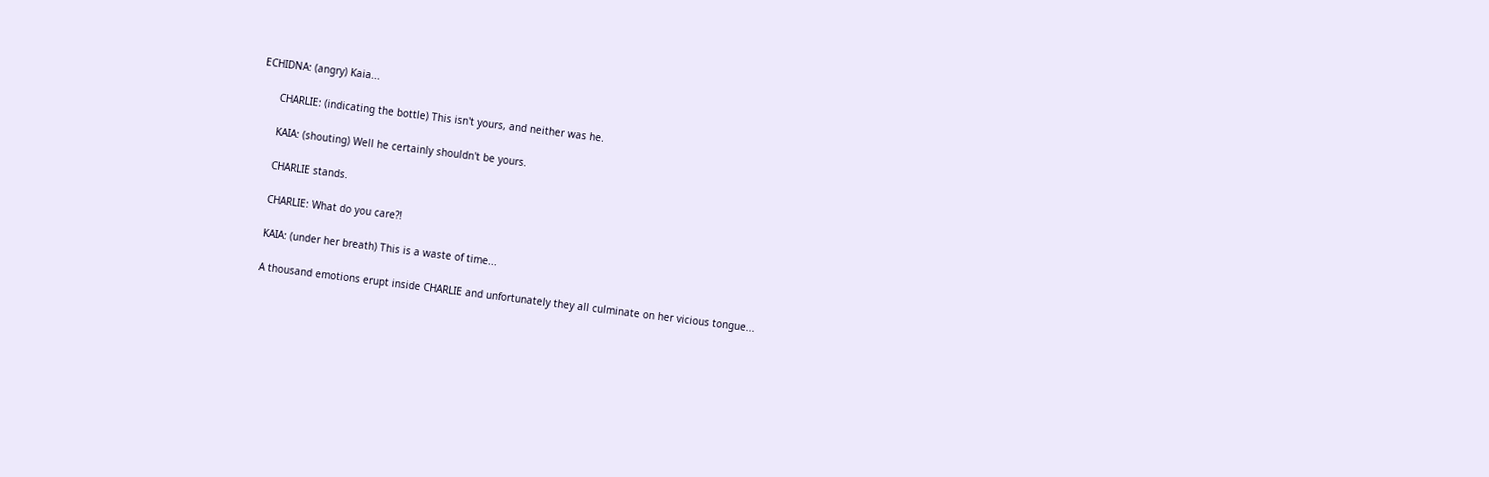ECHIDNA: (angry) Kaia...

      CHARLIE: (indicating the bottle) This isn't yours, and neither was he.

      KAIA: (shouting) Well he certainly shouldn't be yours.

      CHARLIE stands.

      CHARLIE: What do you care?!

      KAIA: (under her breath) This is a waste of time...

      A thousand emotions erupt inside CHARLIE and unfortunately they all culminate on her vicious tongue...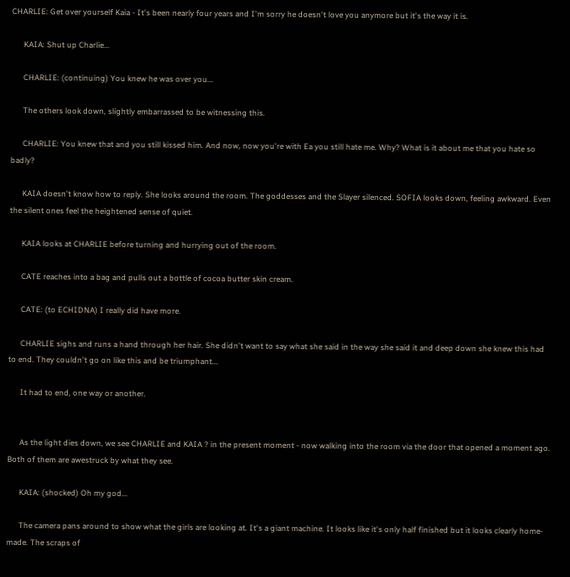CHARLIE: Get over yourself Kaia - It's been nearly four years and I'm sorry he doesn't love you anymore but it's the way it is.

      KAIA: Shut up Charlie...

      CHARLIE: (continuing) You knew he was over you...

      The others look down, slightly embarrassed to be witnessing this.

      CHARLIE: You knew that and you still kissed him. And now, now you're with Ea you still hate me. Why? What is it about me that you hate so badly?

      KAIA doesn't know how to reply. She looks around the room. The goddesses and the Slayer silenced. SOFIA looks down, feeling awkward. Even the silent ones feel the heightened sense of quiet.

      KAIA looks at CHARLIE before turning and hurrying out of the room.

      CATE reaches into a bag and pulls out a bottle of cocoa butter skin cream.

      CATE: (to ECHIDNA) I really did have more.

      CHARLIE sighs and runs a hand through her hair. She didn't want to say what she said in the way she said it and deep down she knew this had to end. They couldn't go on like this and be triumphant...

      It had to end, one way or another.


      As the light dies down, we see CHARLIE and KAIA ? in the present moment - now walking into the room via the door that opened a moment ago. Both of them are awestruck by what they see.

      KAIA: (shocked) Oh my god...

      The camera pans around to show what the girls are looking at. It's a giant machine. It looks like it's only half finished but it looks clearly home-made. The scraps of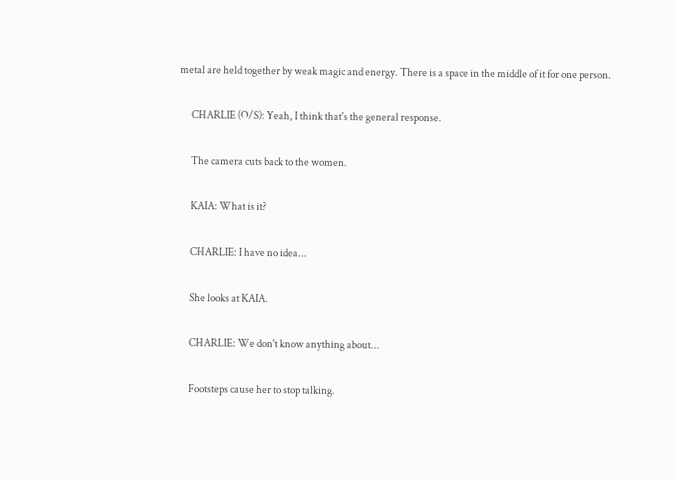metal are held together by weak magic and energy. There is a space in the middle of it for one person.

      CHARLIE (O/S): Yeah, I think that's the general response.

      The camera cuts back to the women.

      KAIA: What is it?

      CHARLIE: I have no idea...

      She looks at KAIA.

      CHARLIE: We don't know anything about...

      Footsteps cause her to stop talking.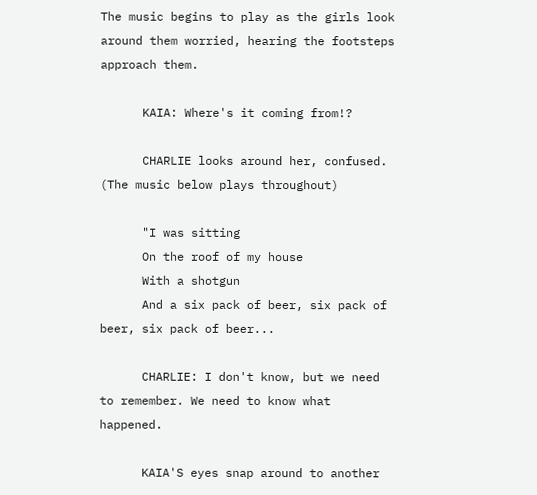The music begins to play as the girls look around them worried, hearing the footsteps approach them.

      KAIA: Where's it coming from!?

      CHARLIE looks around her, confused. (The music below plays throughout)

      "I was sitting
      On the roof of my house
      With a shotgun
      And a six pack of beer, six pack of beer, six pack of beer...

      CHARLIE: I don't know, but we need to remember. We need to know what happened.

      KAIA'S eyes snap around to another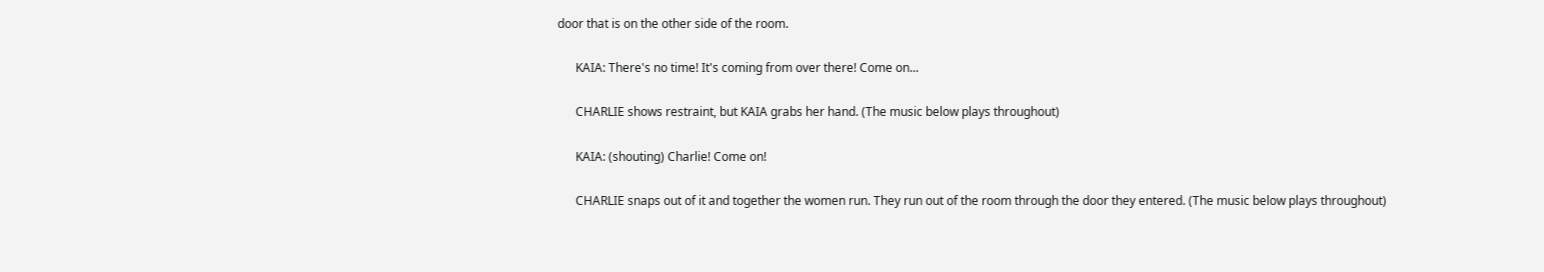door that is on the other side of the room.

      KAIA: There's no time! It's coming from over there! Come on...

      CHARLIE shows restraint, but KAIA grabs her hand. (The music below plays throughout)

      KAIA: (shouting) Charlie! Come on!

      CHARLIE snaps out of it and together the women run. They run out of the room through the door they entered. (The music below plays throughout)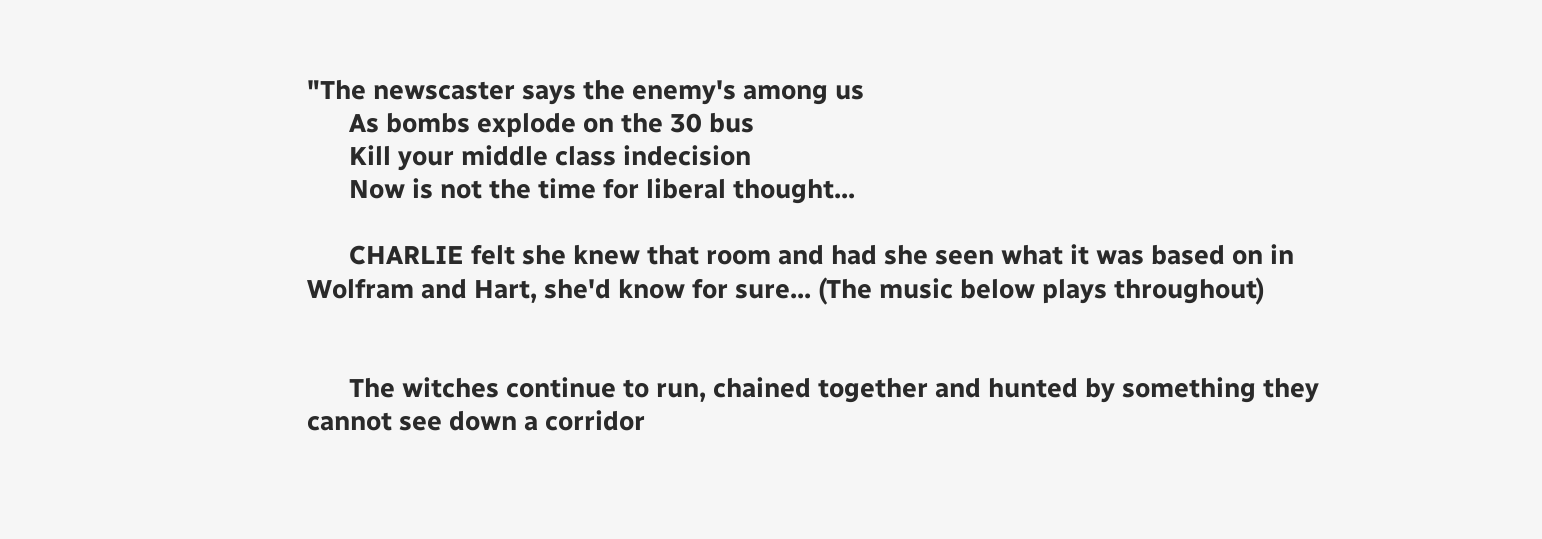"The newscaster says the enemy's among us
      As bombs explode on the 30 bus
      Kill your middle class indecision
      Now is not the time for liberal thought...

      CHARLIE felt she knew that room and had she seen what it was based on in Wolfram and Hart, she'd know for sure... (The music below plays throughout)


      The witches continue to run, chained together and hunted by something they cannot see down a corridor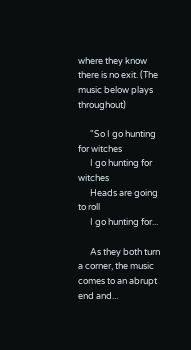where they know there is no exit. (The music below plays throughout)

      "So I go hunting for witches
      I go hunting for witches
      Heads are going to roll
      I go hunting for...

      As they both turn a corner, the music comes to an abrupt end and...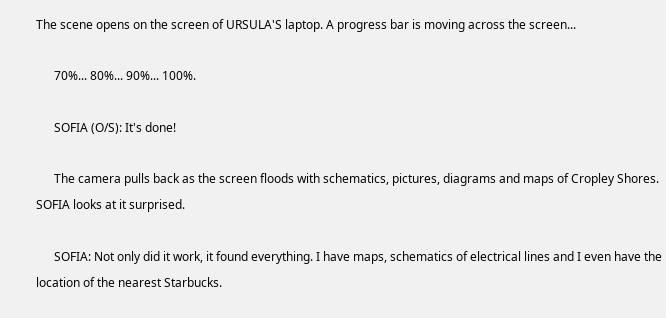The scene opens on the screen of URSULA'S laptop. A progress bar is moving across the screen...

      70%... 80%... 90%... 100%.

      SOFIA (O/S): It's done!

      The camera pulls back as the screen floods with schematics, pictures, diagrams and maps of Cropley Shores. SOFIA looks at it surprised.

      SOFIA: Not only did it work, it found everything. I have maps, schematics of electrical lines and I even have the location of the nearest Starbucks.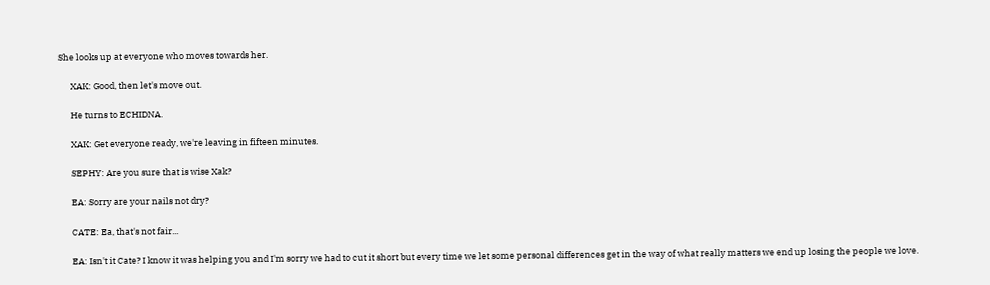She looks up at everyone who moves towards her.

      XAK: Good, then let's move out.

      He turns to ECHIDNA.

      XAK: Get everyone ready, we're leaving in fifteen minutes.

      SEPHY: Are you sure that is wise Xak?

      EA: Sorry are your nails not dry?

      CATE: Ea, that's not fair...

      EA: Isn't it Cate? I know it was helping you and I'm sorry we had to cut it short but every time we let some personal differences get in the way of what really matters we end up losing the people we love.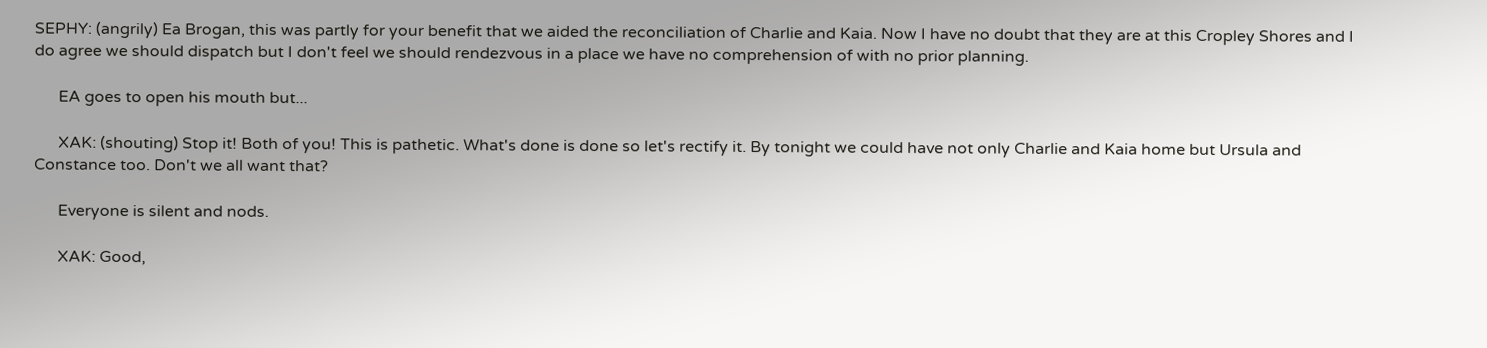SEPHY: (angrily) Ea Brogan, this was partly for your benefit that we aided the reconciliation of Charlie and Kaia. Now I have no doubt that they are at this Cropley Shores and I do agree we should dispatch but I don't feel we should rendezvous in a place we have no comprehension of with no prior planning.

      EA goes to open his mouth but...

      XAK: (shouting) Stop it! Both of you! This is pathetic. What's done is done so let's rectify it. By tonight we could have not only Charlie and Kaia home but Ursula and Constance too. Don't we all want that?

      Everyone is silent and nods.

      XAK: Good,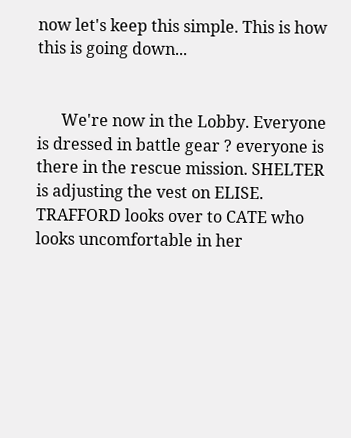now let's keep this simple. This is how this is going down...


      We're now in the Lobby. Everyone is dressed in battle gear ? everyone is there in the rescue mission. SHELTER is adjusting the vest on ELISE. TRAFFORD looks over to CATE who looks uncomfortable in her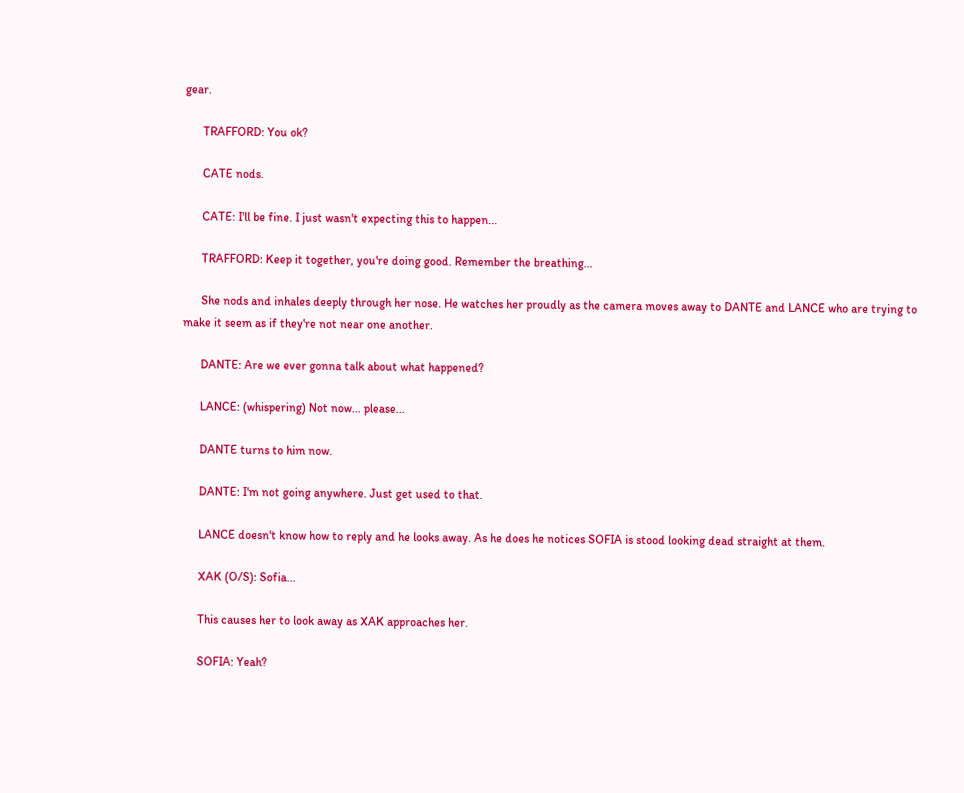gear.

      TRAFFORD: You ok?

      CATE nods.

      CATE: I'll be fine. I just wasn't expecting this to happen...

      TRAFFORD: Keep it together, you're doing good. Remember the breathing...

      She nods and inhales deeply through her nose. He watches her proudly as the camera moves away to DANTE and LANCE who are trying to make it seem as if they're not near one another.

      DANTE: Are we ever gonna talk about what happened?

      LANCE: (whispering) Not now... please...

      DANTE turns to him now.

      DANTE: I'm not going anywhere. Just get used to that.

      LANCE doesn't know how to reply and he looks away. As he does he notices SOFIA is stood looking dead straight at them.

      XAK (O/S): Sofia...

      This causes her to look away as XAK approaches her.

      SOFIA: Yeah?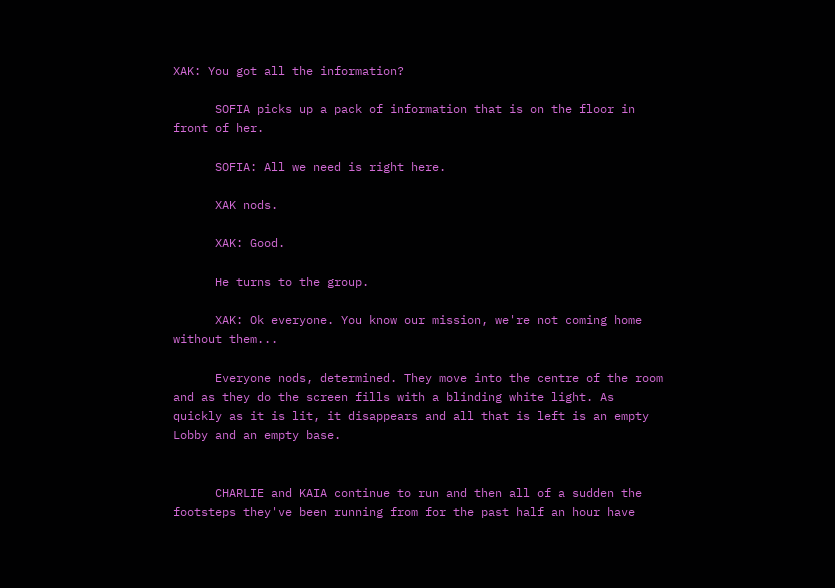XAK: You got all the information?

      SOFIA picks up a pack of information that is on the floor in front of her.

      SOFIA: All we need is right here.

      XAK nods.

      XAK: Good.

      He turns to the group.

      XAK: Ok everyone. You know our mission, we're not coming home without them...

      Everyone nods, determined. They move into the centre of the room and as they do the screen fills with a blinding white light. As quickly as it is lit, it disappears and all that is left is an empty Lobby and an empty base.


      CHARLIE and KAIA continue to run and then all of a sudden the footsteps they've been running from for the past half an hour have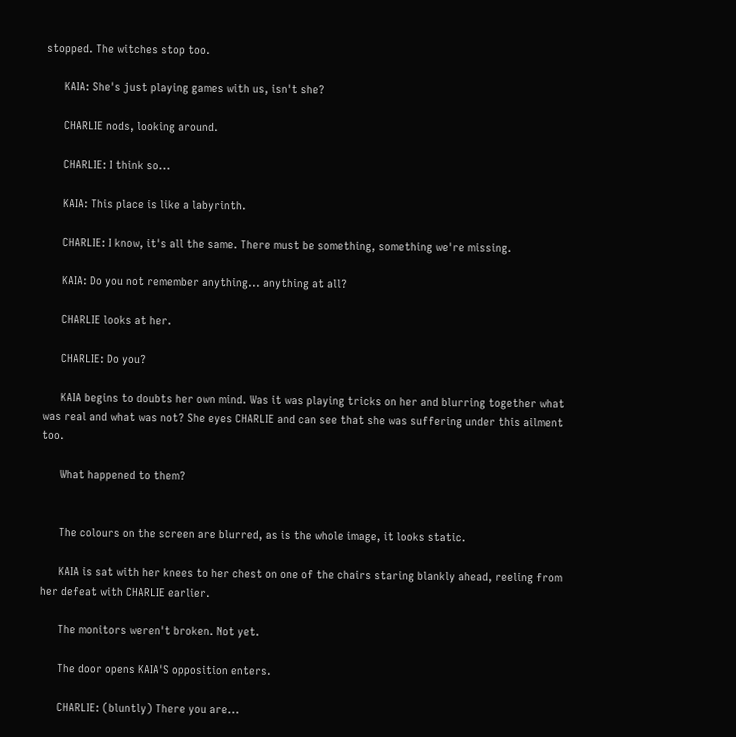stopped. The witches stop too.

      KAIA: She's just playing games with us, isn't she?

      CHARLIE nods, looking around.

      CHARLIE: I think so...

      KAIA: This place is like a labyrinth.

      CHARLIE: I know, it's all the same. There must be something, something we're missing.

      KAIA: Do you not remember anything... anything at all?

      CHARLIE looks at her.

      CHARLIE: Do you?

      KAIA begins to doubts her own mind. Was it was playing tricks on her and blurring together what was real and what was not? She eyes CHARLIE and can see that she was suffering under this ailment too.

      What happened to them?


      The colours on the screen are blurred, as is the whole image, it looks static.

      KAIA is sat with her knees to her chest on one of the chairs staring blankly ahead, reeling from her defeat with CHARLIE earlier.

      The monitors weren't broken. Not yet.

      The door opens KAIA'S opposition enters.

      CHARLIE: (bluntly) There you are...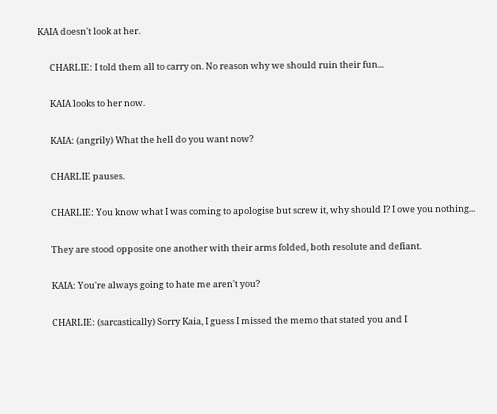KAIA doesn't look at her.

      CHARLIE: I told them all to carry on. No reason why we should ruin their fun...

      KAIA looks to her now.

      KAIA: (angrily) What the hell do you want now?

      CHARLIE pauses.

      CHARLIE: You know what I was coming to apologise but screw it, why should I? I owe you nothing...

      They are stood opposite one another with their arms folded, both resolute and defiant.

      KAIA: You're always going to hate me aren't you?

      CHARLIE: (sarcastically) Sorry Kaia, I guess I missed the memo that stated you and I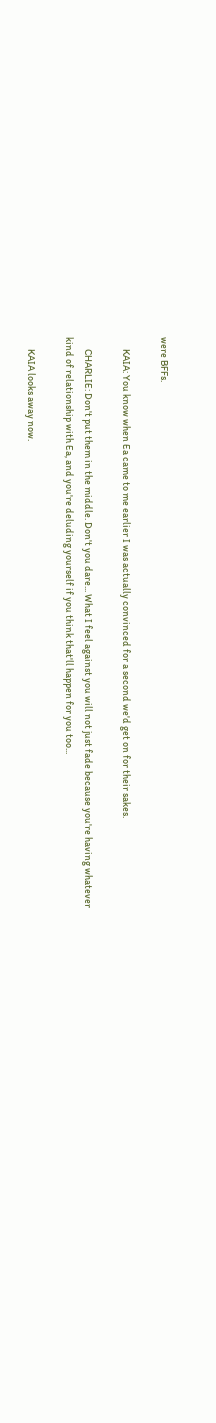were BFFs.

      KAIA: You know when Ea came to me earlier I was actually convinced for a second we'd get on for their sakes.

      CHARLIE: Don't put them in the middle. Don't you dare... What I feel against you will not just fade because you're having whatever kind of relationship with Ea, and you're deluding yourself if you think that'll happen for you too...

      KAIA looks away now.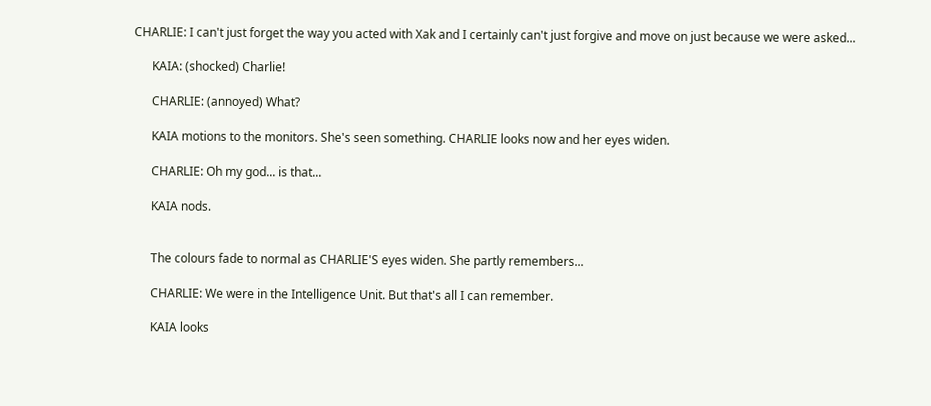CHARLIE: I can't just forget the way you acted with Xak and I certainly can't just forgive and move on just because we were asked...

      KAIA: (shocked) Charlie!

      CHARLIE: (annoyed) What?

      KAIA motions to the monitors. She's seen something. CHARLIE looks now and her eyes widen.

      CHARLIE: Oh my god... is that...

      KAIA nods.


      The colours fade to normal as CHARLIE'S eyes widen. She partly remembers...

      CHARLIE: We were in the Intelligence Unit. But that's all I can remember.

      KAIA looks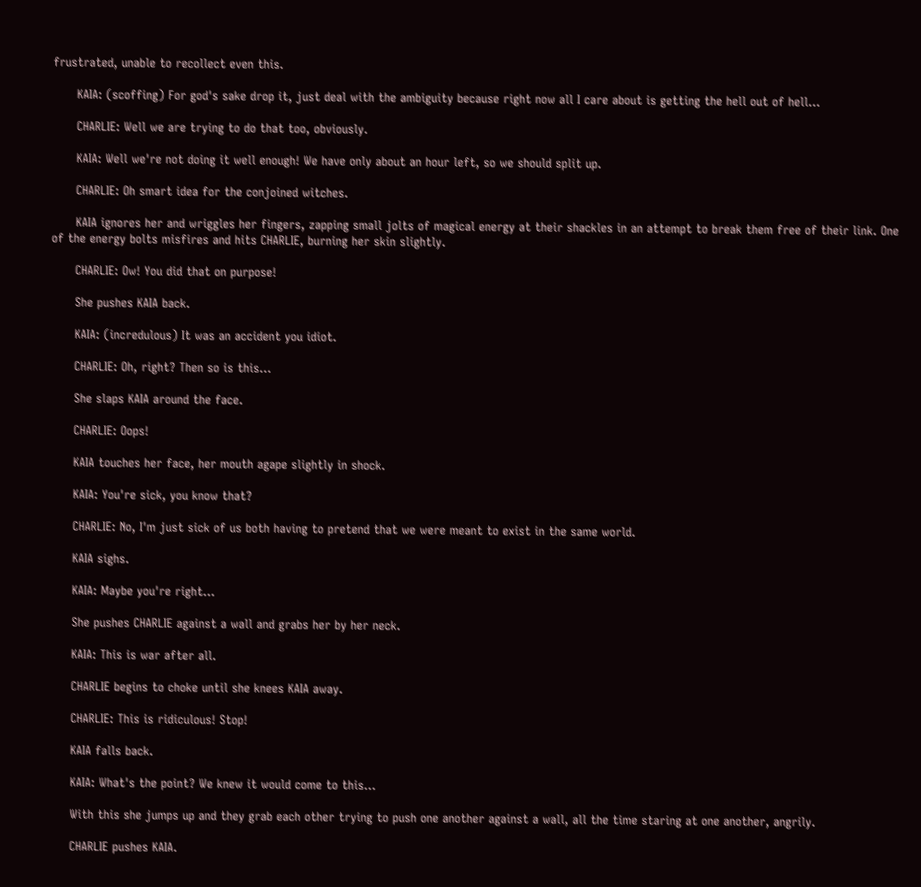frustrated, unable to recollect even this.

      KAIA: (scoffing) For god's sake drop it, just deal with the ambiguity because right now all I care about is getting the hell out of hell...

      CHARLIE: Well we are trying to do that too, obviously.

      KAIA: Well we're not doing it well enough! We have only about an hour left, so we should split up.

      CHARLIE: Oh smart idea for the conjoined witches.

      KAIA ignores her and wriggles her fingers, zapping small jolts of magical energy at their shackles in an attempt to break them free of their link. One of the energy bolts misfires and hits CHARLIE, burning her skin slightly.

      CHARLIE: Ow! You did that on purpose!

      She pushes KAIA back.

      KAIA: (incredulous) It was an accident you idiot.

      CHARLIE: Oh, right? Then so is this...

      She slaps KAIA around the face.

      CHARLIE: Oops!

      KAIA touches her face, her mouth agape slightly in shock.

      KAIA: You're sick, you know that?

      CHARLIE: No, I'm just sick of us both having to pretend that we were meant to exist in the same world.

      KAIA sighs.

      KAIA: Maybe you're right...

      She pushes CHARLIE against a wall and grabs her by her neck.

      KAIA: This is war after all.

      CHARLIE begins to choke until she knees KAIA away.

      CHARLIE: This is ridiculous! Stop!

      KAIA falls back.

      KAIA: What's the point? We knew it would come to this...

      With this she jumps up and they grab each other trying to push one another against a wall, all the time staring at one another, angrily.

      CHARLIE pushes KAIA.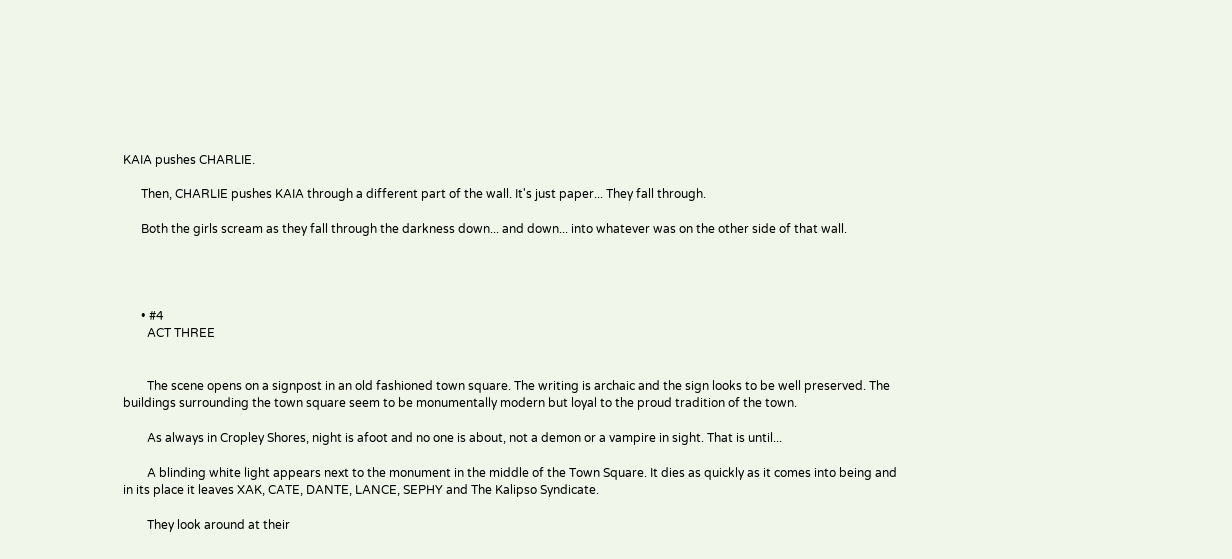KAIA pushes CHARLIE.

      Then, CHARLIE pushes KAIA through a different part of the wall. It's just paper... They fall through.

      Both the girls scream as they fall through the darkness down... and down... into whatever was on the other side of that wall.




      • #4
        ACT THREE


        The scene opens on a signpost in an old fashioned town square. The writing is archaic and the sign looks to be well preserved. The buildings surrounding the town square seem to be monumentally modern but loyal to the proud tradition of the town.

        As always in Cropley Shores, night is afoot and no one is about, not a demon or a vampire in sight. That is until...

        A blinding white light appears next to the monument in the middle of the Town Square. It dies as quickly as it comes into being and in its place it leaves XAK, CATE, DANTE, LANCE, SEPHY and The Kalipso Syndicate.

        They look around at their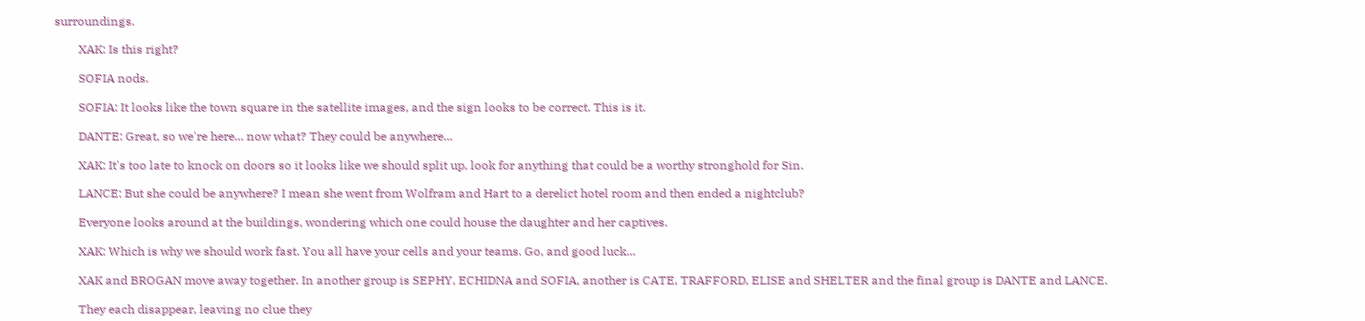surroundings.

        XAK: Is this right?

        SOFIA nods.

        SOFIA: It looks like the town square in the satellite images, and the sign looks to be correct. This is it.

        DANTE: Great, so we're here... now what? They could be anywhere...

        XAK: It's too late to knock on doors so it looks like we should split up, look for anything that could be a worthy stronghold for Sin.

        LANCE: But she could be anywhere? I mean she went from Wolfram and Hart to a derelict hotel room and then ended a nightclub?

        Everyone looks around at the buildings, wondering which one could house the daughter and her captives.

        XAK: Which is why we should work fast. You all have your cells and your teams. Go, and good luck...

        XAK and BROGAN move away together. In another group is SEPHY, ECHIDNA and SOFIA, another is CATE, TRAFFORD, ELISE and SHELTER and the final group is DANTE and LANCE.

        They each disappear, leaving no clue they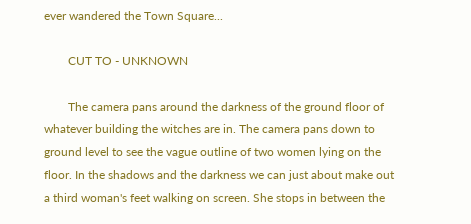ever wandered the Town Square...

        CUT TO - UNKNOWN

        The camera pans around the darkness of the ground floor of whatever building the witches are in. The camera pans down to ground level to see the vague outline of two women lying on the floor. In the shadows and the darkness we can just about make out a third woman's feet walking on screen. She stops in between the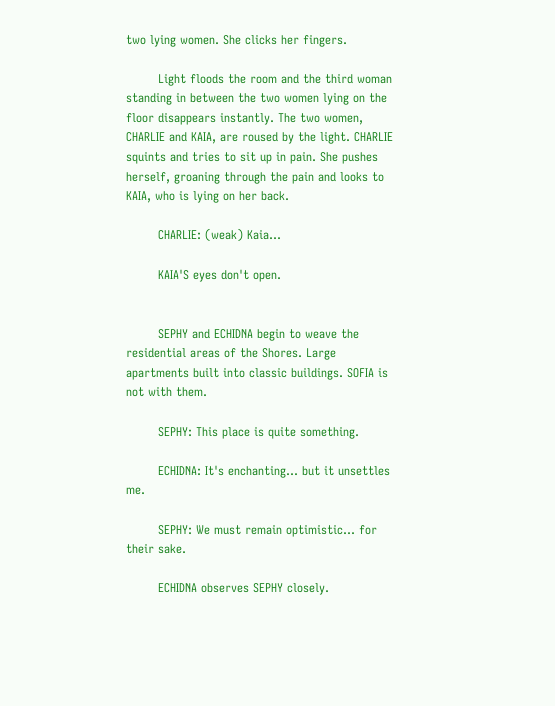two lying women. She clicks her fingers.

        Light floods the room and the third woman standing in between the two women lying on the floor disappears instantly. The two women, CHARLIE and KAIA, are roused by the light. CHARLIE squints and tries to sit up in pain. She pushes herself, groaning through the pain and looks to KAIA, who is lying on her back.

        CHARLIE: (weak) Kaia...

        KAIA'S eyes don't open.


        SEPHY and ECHIDNA begin to weave the residential areas of the Shores. Large apartments built into classic buildings. SOFIA is not with them.

        SEPHY: This place is quite something.

        ECHIDNA: It's enchanting... but it unsettles me.

        SEPHY: We must remain optimistic... for their sake.

        ECHIDNA observes SEPHY closely.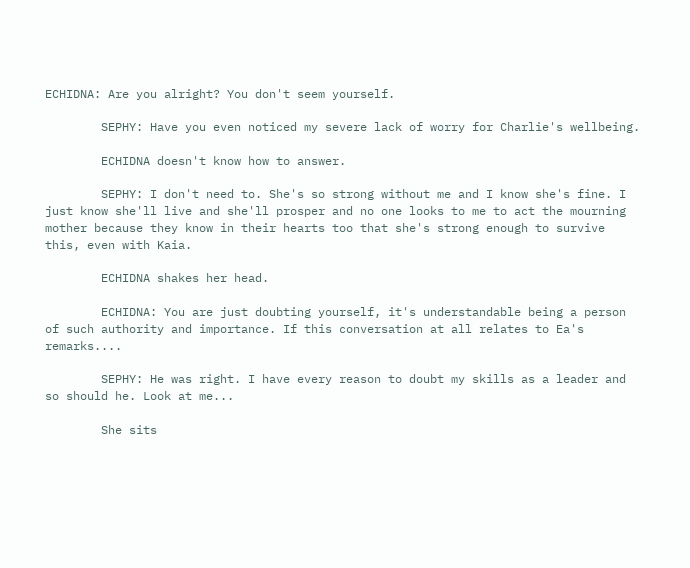ECHIDNA: Are you alright? You don't seem yourself.

        SEPHY: Have you even noticed my severe lack of worry for Charlie's wellbeing.

        ECHIDNA doesn't know how to answer.

        SEPHY: I don't need to. She's so strong without me and I know she's fine. I just know she'll live and she'll prosper and no one looks to me to act the mourning mother because they know in their hearts too that she's strong enough to survive this, even with Kaia.

        ECHIDNA shakes her head.

        ECHIDNA: You are just doubting yourself, it's understandable being a person of such authority and importance. If this conversation at all relates to Ea's remarks....

        SEPHY: He was right. I have every reason to doubt my skills as a leader and so should he. Look at me...

        She sits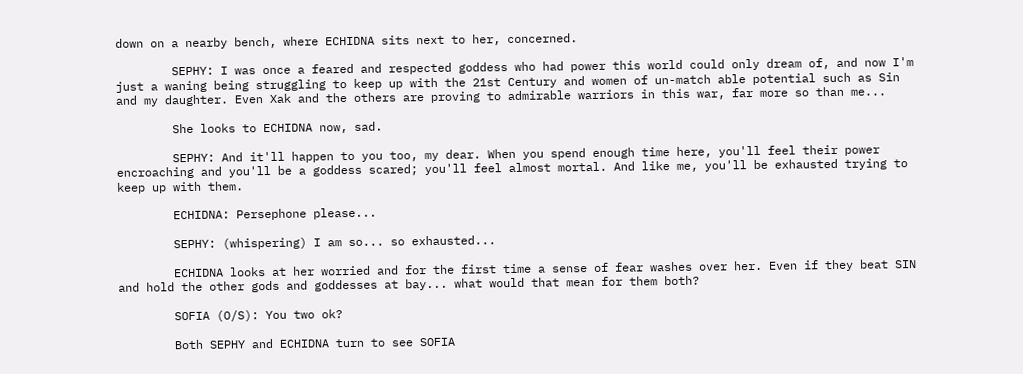down on a nearby bench, where ECHIDNA sits next to her, concerned.

        SEPHY: I was once a feared and respected goddess who had power this world could only dream of, and now I'm just a waning being struggling to keep up with the 21st Century and women of un-match able potential such as Sin and my daughter. Even Xak and the others are proving to admirable warriors in this war, far more so than me...

        She looks to ECHIDNA now, sad.

        SEPHY: And it'll happen to you too, my dear. When you spend enough time here, you'll feel their power encroaching and you'll be a goddess scared; you'll feel almost mortal. And like me, you'll be exhausted trying to keep up with them.

        ECHIDNA: Persephone please...

        SEPHY: (whispering) I am so... so exhausted...

        ECHIDNA looks at her worried and for the first time a sense of fear washes over her. Even if they beat SIN and hold the other gods and goddesses at bay... what would that mean for them both?

        SOFIA (O/S): You two ok?

        Both SEPHY and ECHIDNA turn to see SOFIA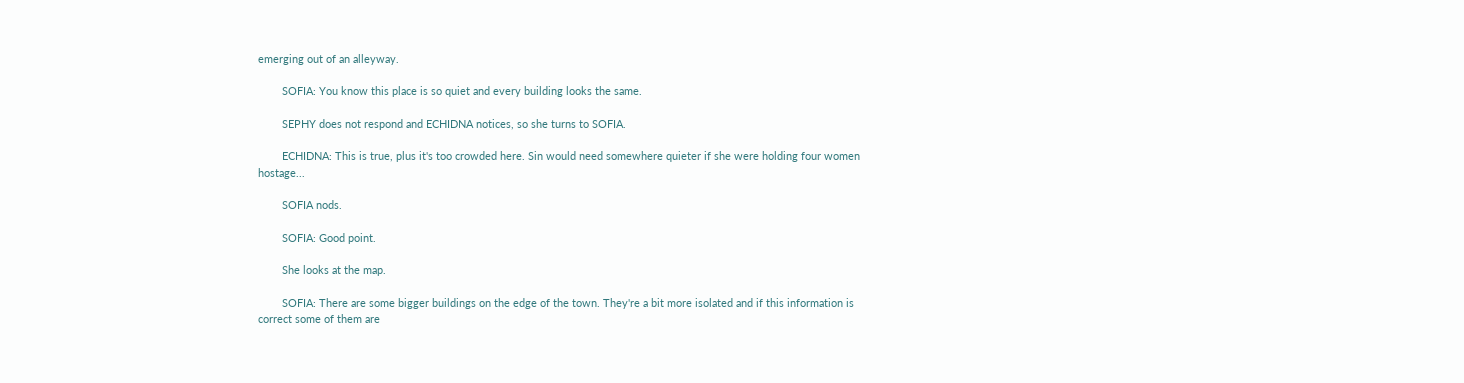emerging out of an alleyway.

        SOFIA: You know this place is so quiet and every building looks the same.

        SEPHY does not respond and ECHIDNA notices, so she turns to SOFIA.

        ECHIDNA: This is true, plus it's too crowded here. Sin would need somewhere quieter if she were holding four women hostage...

        SOFIA nods.

        SOFIA: Good point.

        She looks at the map.

        SOFIA: There are some bigger buildings on the edge of the town. They're a bit more isolated and if this information is correct some of them are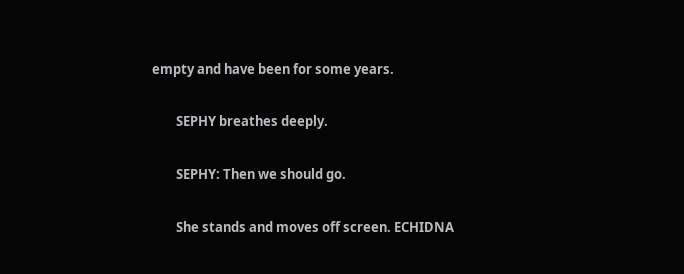empty and have been for some years.

        SEPHY breathes deeply.

        SEPHY: Then we should go.

        She stands and moves off screen. ECHIDNA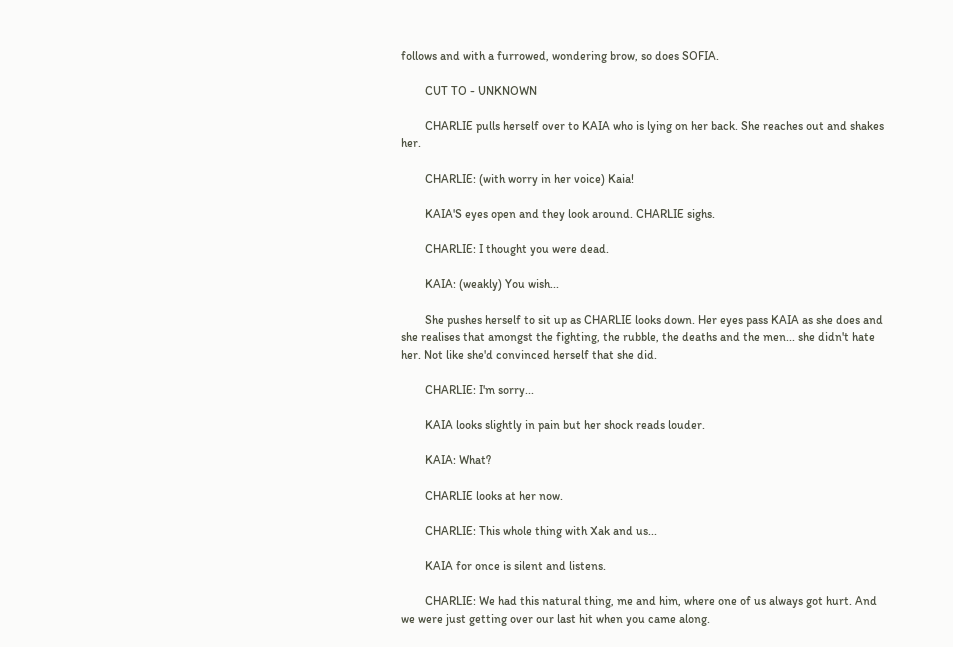follows and with a furrowed, wondering brow, so does SOFIA.

        CUT TO - UNKNOWN

        CHARLIE pulls herself over to KAIA who is lying on her back. She reaches out and shakes her.

        CHARLIE: (with worry in her voice) Kaia!

        KAIA'S eyes open and they look around. CHARLIE sighs.

        CHARLIE: I thought you were dead.

        KAIA: (weakly) You wish...

        She pushes herself to sit up as CHARLIE looks down. Her eyes pass KAIA as she does and she realises that amongst the fighting, the rubble, the deaths and the men... she didn't hate her. Not like she'd convinced herself that she did.

        CHARLIE: I'm sorry...

        KAIA looks slightly in pain but her shock reads louder.

        KAIA: What?

        CHARLIE looks at her now.

        CHARLIE: This whole thing with Xak and us...

        KAIA for once is silent and listens.

        CHARLIE: We had this natural thing, me and him, where one of us always got hurt. And we were just getting over our last hit when you came along.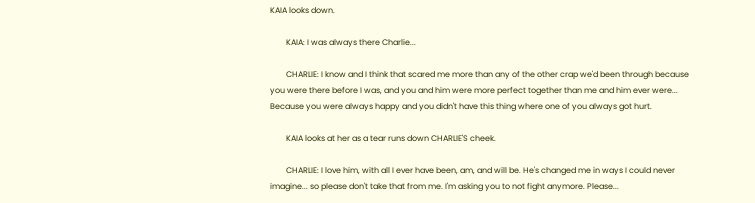KAIA looks down.

        KAIA: I was always there Charlie...

        CHARLIE: I know and I think that scared me more than any of the other crap we'd been through because you were there before I was, and you and him were more perfect together than me and him ever were... Because you were always happy and you didn't have this thing where one of you always got hurt.

        KAIA looks at her as a tear runs down CHARLIE'S cheek.

        CHARLIE: I love him, with all I ever have been, am, and will be. He's changed me in ways I could never imagine... so please don't take that from me. I'm asking you to not fight anymore. Please...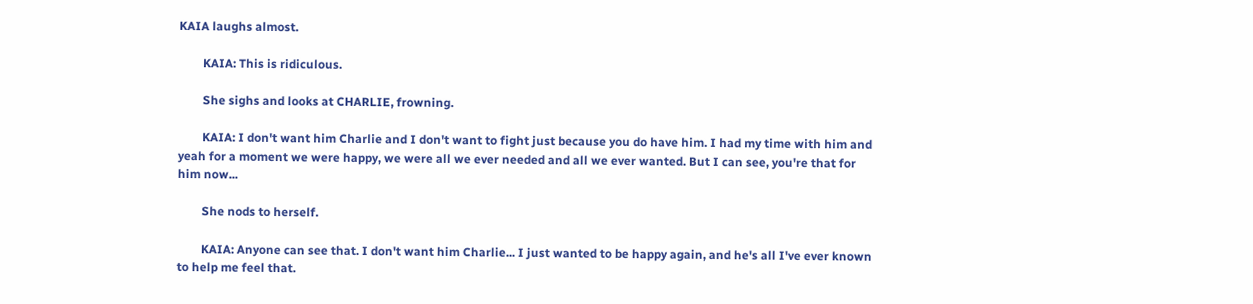KAIA laughs almost.

        KAIA: This is ridiculous.

        She sighs and looks at CHARLIE, frowning.

        KAIA: I don't want him Charlie and I don't want to fight just because you do have him. I had my time with him and yeah for a moment we were happy, we were all we ever needed and all we ever wanted. But I can see, you're that for him now...

        She nods to herself.

        KAIA: Anyone can see that. I don't want him Charlie... I just wanted to be happy again, and he's all I've ever known to help me feel that.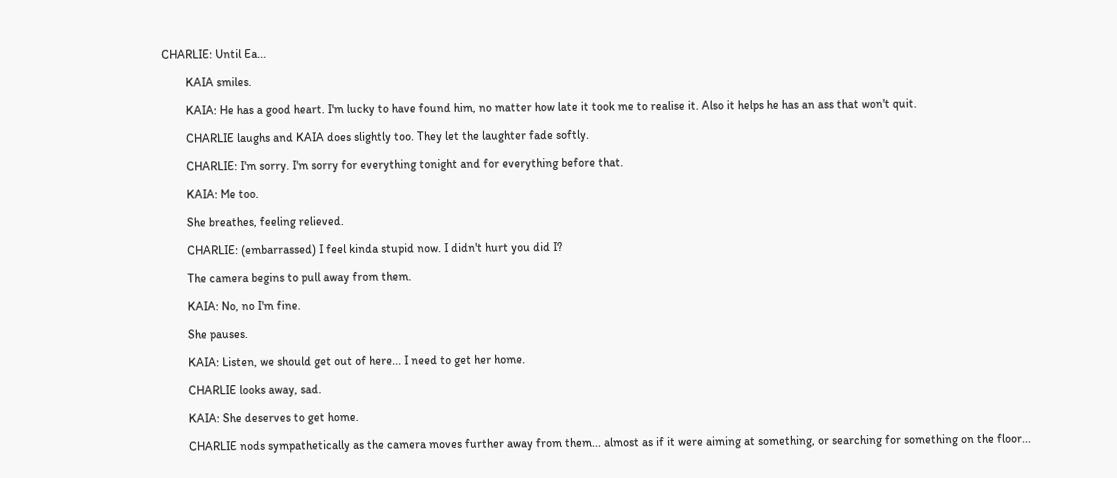CHARLIE: Until Ea...

        KAIA smiles.

        KAIA: He has a good heart. I'm lucky to have found him, no matter how late it took me to realise it. Also it helps he has an ass that won't quit.

        CHARLIE laughs and KAIA does slightly too. They let the laughter fade softly.

        CHARLIE: I'm sorry. I'm sorry for everything tonight and for everything before that.

        KAIA: Me too.

        She breathes, feeling relieved.

        CHARLIE: (embarrassed) I feel kinda stupid now. I didn't hurt you did I?

        The camera begins to pull away from them.

        KAIA: No, no I'm fine.

        She pauses.

        KAIA: Listen, we should get out of here... I need to get her home.

        CHARLIE looks away, sad.

        KAIA: She deserves to get home.

        CHARLIE nods sympathetically as the camera moves further away from them... almost as if it were aiming at something, or searching for something on the floor...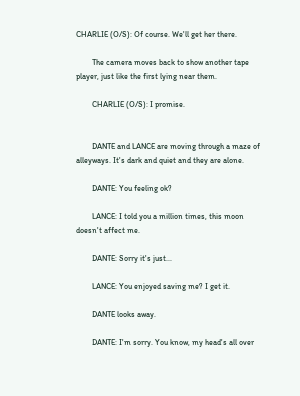CHARLIE (O/S): Of course. We'll get her there.

        The camera moves back to show another tape player, just like the first lying near them.

        CHARLIE (O/S): I promise.


        DANTE and LANCE are moving through a maze of alleyways. It's dark and quiet and they are alone.

        DANTE: You feeling ok?

        LANCE: I told you a million times, this moon doesn't affect me.

        DANTE: Sorry it's just...

        LANCE: You enjoyed saving me? I get it.

        DANTE looks away.

        DANTE: I'm sorry. You know, my head's all over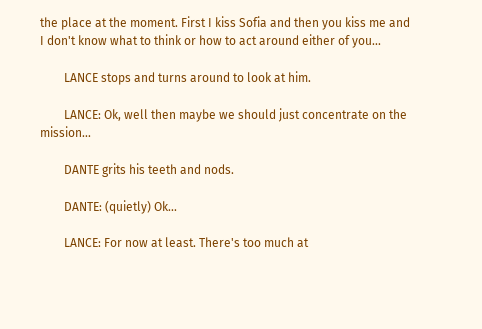the place at the moment. First I kiss Sofia and then you kiss me and I don't know what to think or how to act around either of you...

        LANCE stops and turns around to look at him.

        LANCE: Ok, well then maybe we should just concentrate on the mission...

        DANTE grits his teeth and nods.

        DANTE: (quietly) Ok...

        LANCE: For now at least. There's too much at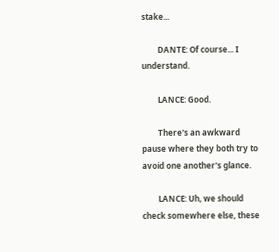stake...

        DANTE: Of course... I understand.

        LANCE: Good.

        There's an awkward pause where they both try to avoid one another's glance.

        LANCE: Uh, we should check somewhere else, these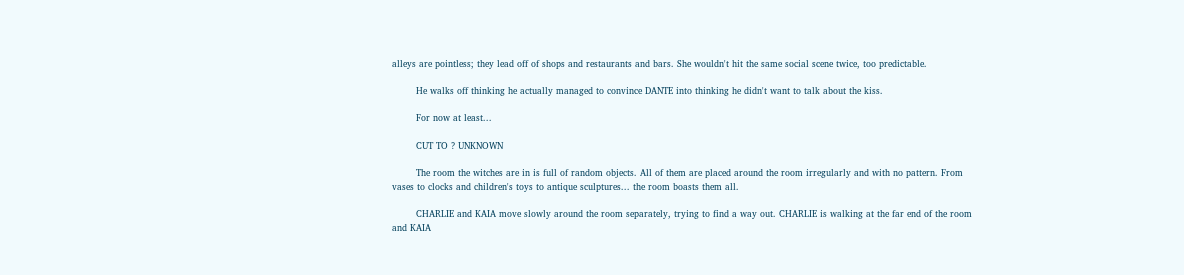alleys are pointless; they lead off of shops and restaurants and bars. She wouldn't hit the same social scene twice, too predictable.

        He walks off thinking he actually managed to convince DANTE into thinking he didn't want to talk about the kiss.

        For now at least...

        CUT TO ? UNKNOWN

        The room the witches are in is full of random objects. All of them are placed around the room irregularly and with no pattern. From vases to clocks and children's toys to antique sculptures... the room boasts them all.

        CHARLIE and KAIA move slowly around the room separately, trying to find a way out. CHARLIE is walking at the far end of the room and KAIA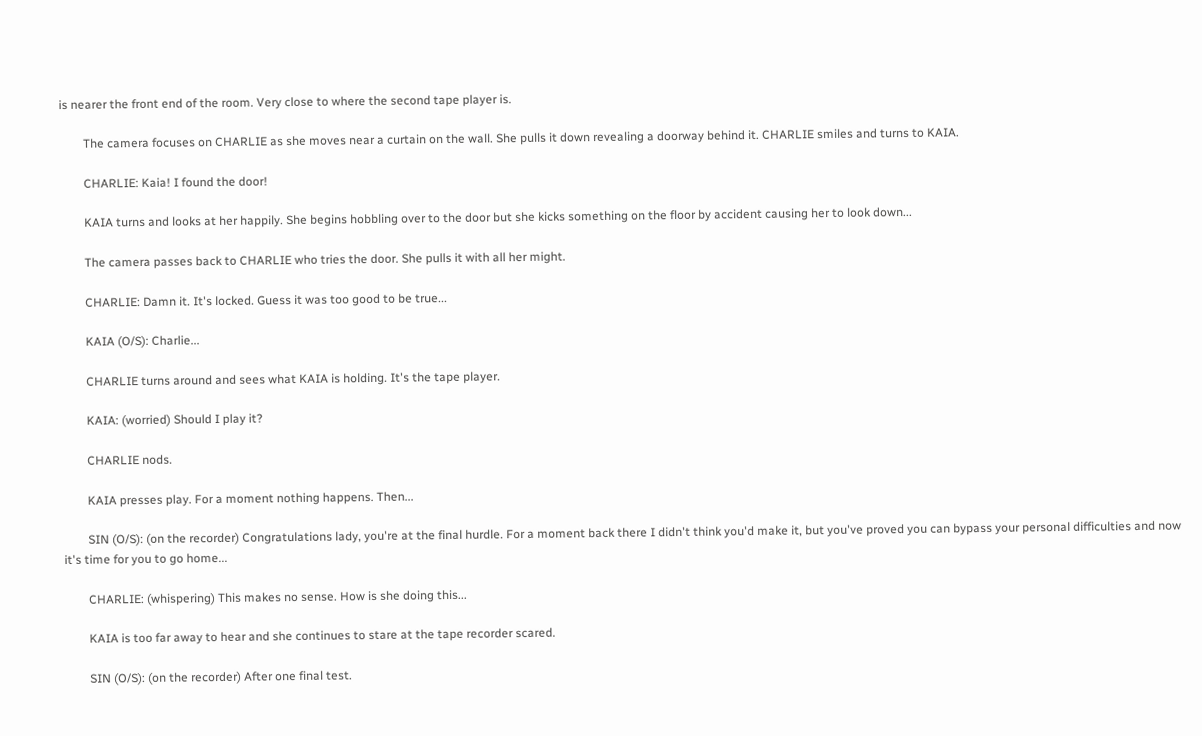is nearer the front end of the room. Very close to where the second tape player is.

        The camera focuses on CHARLIE as she moves near a curtain on the wall. She pulls it down revealing a doorway behind it. CHARLIE smiles and turns to KAIA.

        CHARLIE: Kaia! I found the door!

        KAIA turns and looks at her happily. She begins hobbling over to the door but she kicks something on the floor by accident causing her to look down...

        The camera passes back to CHARLIE who tries the door. She pulls it with all her might.

        CHARLIE: Damn it. It's locked. Guess it was too good to be true...

        KAIA (O/S): Charlie...

        CHARLIE turns around and sees what KAIA is holding. It's the tape player.

        KAIA: (worried) Should I play it?

        CHARLIE nods.

        KAIA presses play. For a moment nothing happens. Then...

        SIN (O/S): (on the recorder) Congratulations lady, you're at the final hurdle. For a moment back there I didn't think you'd make it, but you've proved you can bypass your personal difficulties and now it's time for you to go home...

        CHARLIE: (whispering) This makes no sense. How is she doing this...

        KAIA is too far away to hear and she continues to stare at the tape recorder scared.

        SIN (O/S): (on the recorder) After one final test.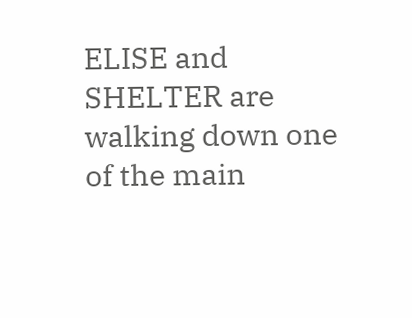ELISE and SHELTER are walking down one of the main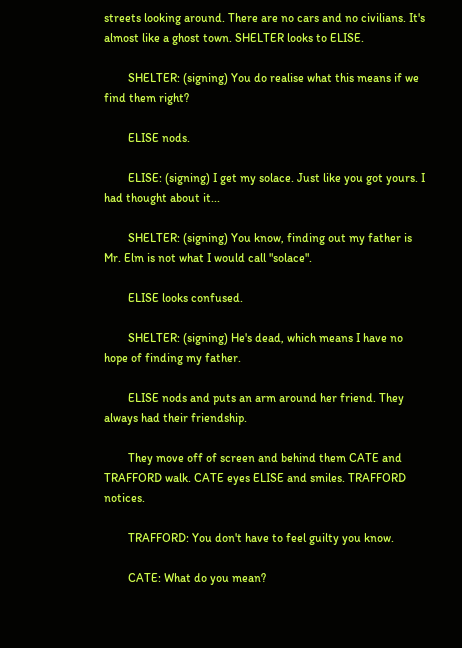streets looking around. There are no cars and no civilians. It's almost like a ghost town. SHELTER looks to ELISE.

        SHELTER: (signing) You do realise what this means if we find them right?

        ELISE nods.

        ELISE: (signing) I get my solace. Just like you got yours. I had thought about it...

        SHELTER: (signing) You know, finding out my father is Mr. Elm is not what I would call "solace".

        ELISE looks confused.

        SHELTER: (signing) He's dead, which means I have no hope of finding my father.

        ELISE nods and puts an arm around her friend. They always had their friendship.

        They move off of screen and behind them CATE and TRAFFORD walk. CATE eyes ELISE and smiles. TRAFFORD notices.

        TRAFFORD: You don't have to feel guilty you know.

        CATE: What do you mean?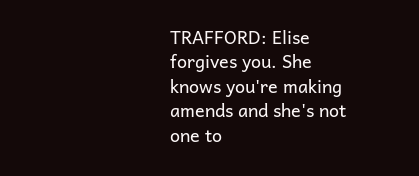TRAFFORD: Elise forgives you. She knows you're making amends and she's not one to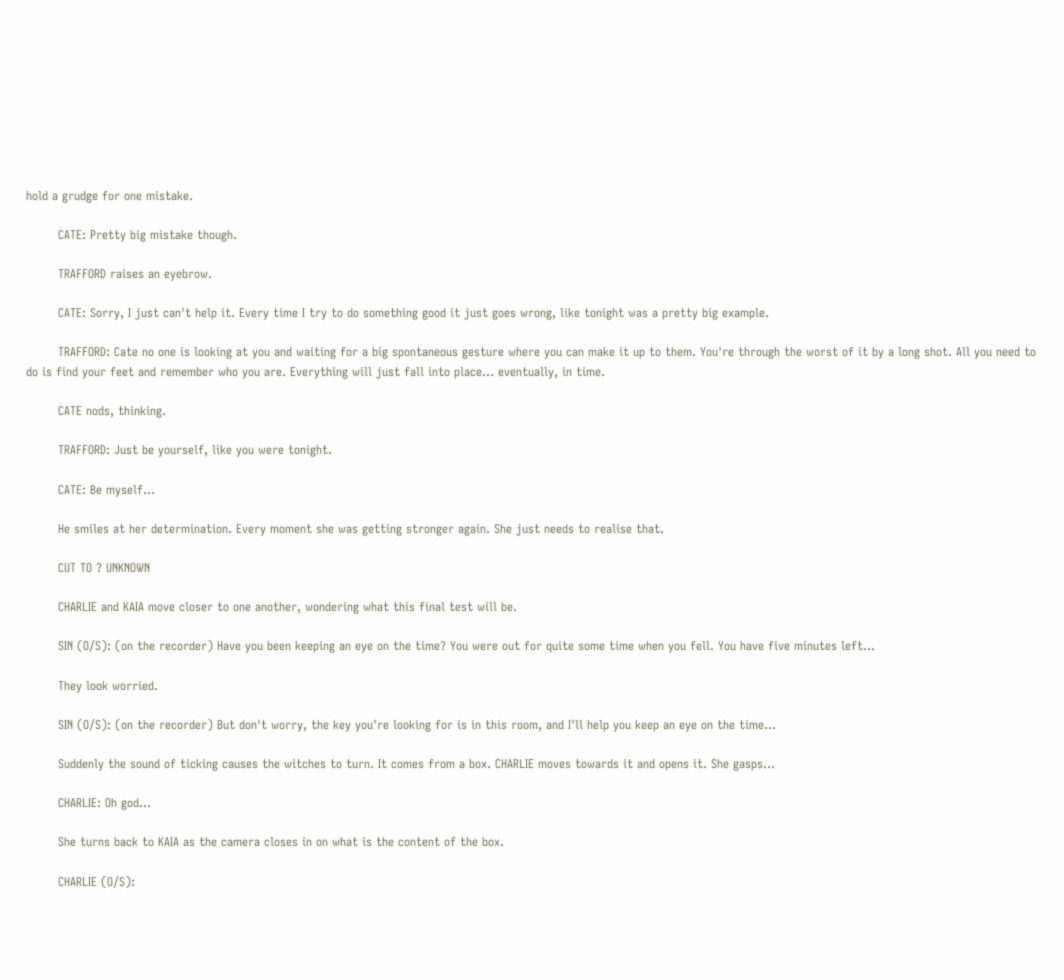hold a grudge for one mistake.

        CATE: Pretty big mistake though.

        TRAFFORD raises an eyebrow.

        CATE: Sorry, I just can't help it. Every time I try to do something good it just goes wrong, like tonight was a pretty big example.

        TRAFFORD: Cate no one is looking at you and waiting for a big spontaneous gesture where you can make it up to them. You're through the worst of it by a long shot. All you need to do is find your feet and remember who you are. Everything will just fall into place... eventually, in time.

        CATE nods, thinking.

        TRAFFORD: Just be yourself, like you were tonight.

        CATE: Be myself...

        He smiles at her determination. Every moment she was getting stronger again. She just needs to realise that.

        CUT TO ? UNKNOWN

        CHARLIE and KAIA move closer to one another, wondering what this final test will be.

        SIN (O/S): (on the recorder) Have you been keeping an eye on the time? You were out for quite some time when you fell. You have five minutes left...

        They look worried.

        SIN (O/S): (on the recorder) But don't worry, the key you're looking for is in this room, and I'll help you keep an eye on the time...

        Suddenly the sound of ticking causes the witches to turn. It comes from a box. CHARLIE moves towards it and opens it. She gasps...

        CHARLIE: Oh god...

        She turns back to KAIA as the camera closes in on what is the content of the box.

        CHARLIE (O/S):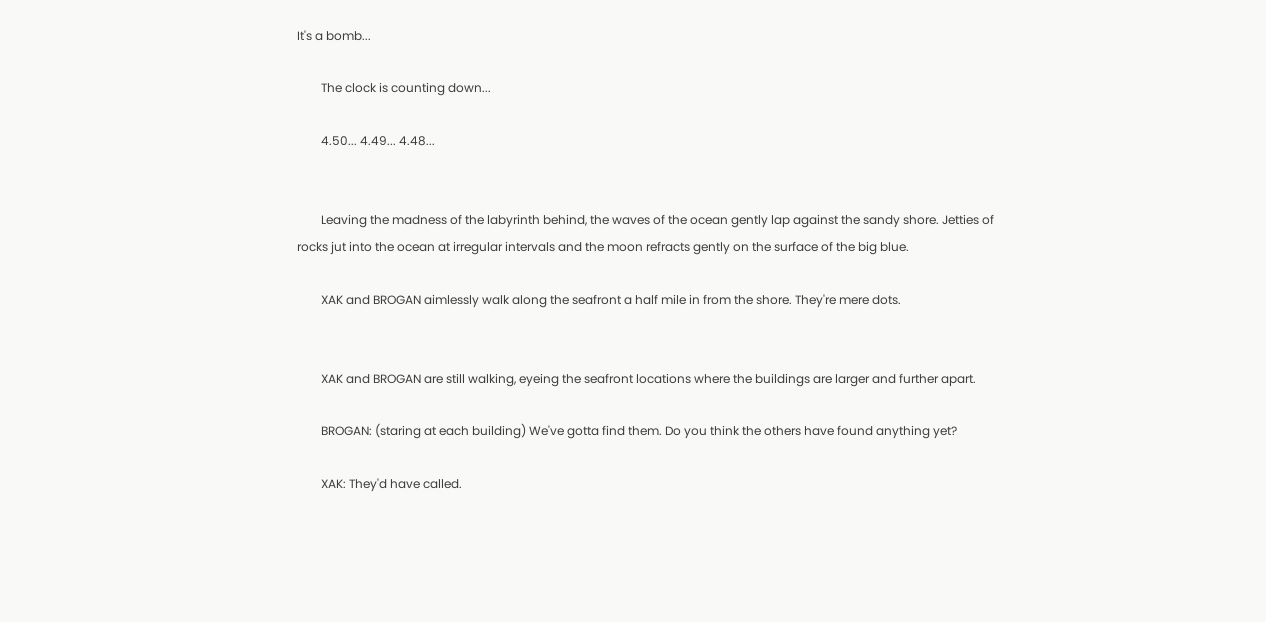It's a bomb...

        The clock is counting down...

        4.50... 4.49... 4.48...


        Leaving the madness of the labyrinth behind, the waves of the ocean gently lap against the sandy shore. Jetties of rocks jut into the ocean at irregular intervals and the moon refracts gently on the surface of the big blue.

        XAK and BROGAN aimlessly walk along the seafront a half mile in from the shore. They're mere dots.


        XAK and BROGAN are still walking, eyeing the seafront locations where the buildings are larger and further apart.

        BROGAN: (staring at each building) We've gotta find them. Do you think the others have found anything yet?

        XAK: They'd have called.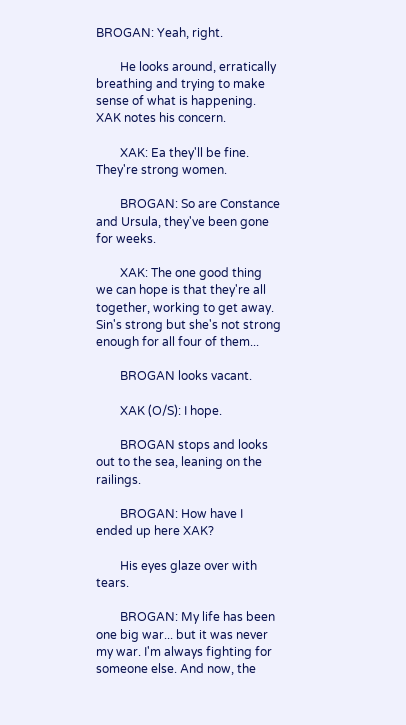BROGAN: Yeah, right.

        He looks around, erratically breathing and trying to make sense of what is happening. XAK notes his concern.

        XAK: Ea they'll be fine. They're strong women.

        BROGAN: So are Constance and Ursula, they've been gone for weeks.

        XAK: The one good thing we can hope is that they're all together, working to get away. Sin's strong but she's not strong enough for all four of them...

        BROGAN looks vacant.

        XAK (O/S): I hope.

        BROGAN stops and looks out to the sea, leaning on the railings.

        BROGAN: How have I ended up here XAK?

        His eyes glaze over with tears.

        BROGAN: My life has been one big war... but it was never my war. I'm always fighting for someone else. And now, the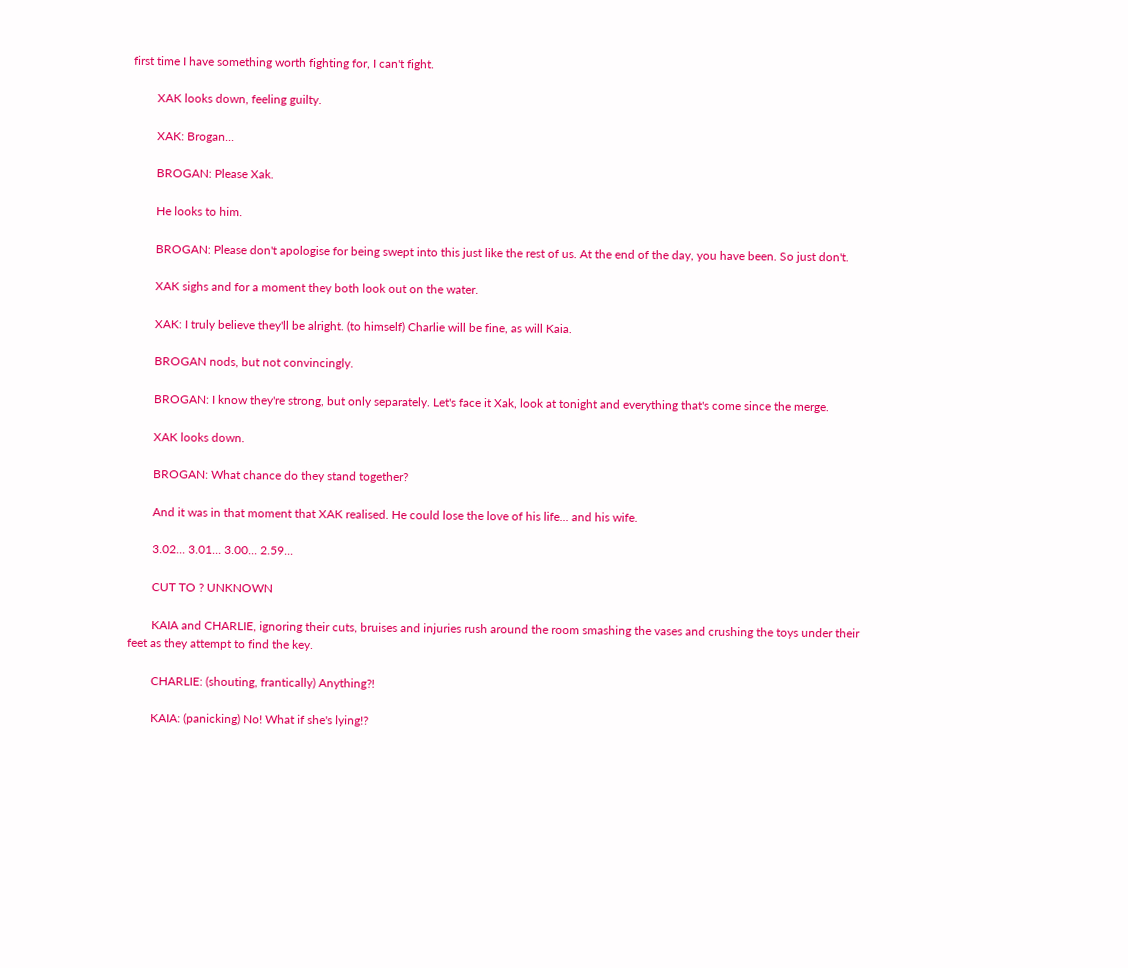first time I have something worth fighting for, I can't fight.

        XAK looks down, feeling guilty.

        XAK: Brogan...

        BROGAN: Please Xak.

        He looks to him.

        BROGAN: Please don't apologise for being swept into this just like the rest of us. At the end of the day, you have been. So just don't.

        XAK sighs and for a moment they both look out on the water.

        XAK: I truly believe they'll be alright. (to himself) Charlie will be fine, as will Kaia.

        BROGAN nods, but not convincingly.

        BROGAN: I know they're strong, but only separately. Let's face it Xak, look at tonight and everything that's come since the merge.

        XAK looks down.

        BROGAN: What chance do they stand together?

        And it was in that moment that XAK realised. He could lose the love of his life... and his wife.

        3.02... 3.01... 3.00... 2.59...

        CUT TO ? UNKNOWN

        KAIA and CHARLIE, ignoring their cuts, bruises and injuries rush around the room smashing the vases and crushing the toys under their feet as they attempt to find the key.

        CHARLIE: (shouting, frantically) Anything?!

        KAIA: (panicking) No! What if she's lying!?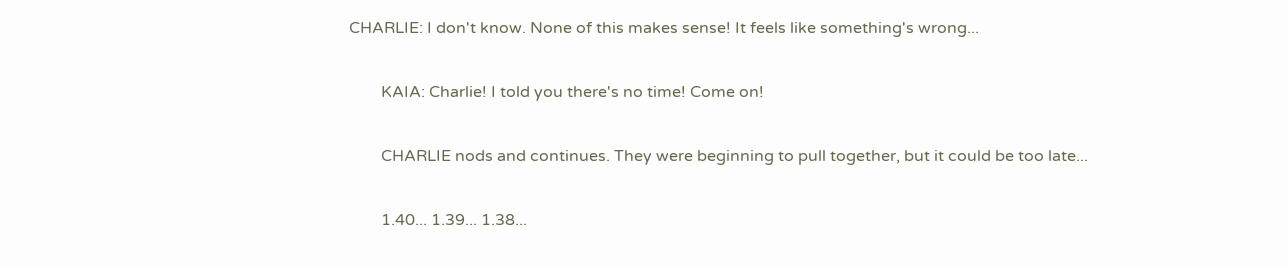CHARLIE: I don't know. None of this makes sense! It feels like something's wrong...

        KAIA: Charlie! I told you there's no time! Come on!

        CHARLIE nods and continues. They were beginning to pull together, but it could be too late...

        1.40... 1.39... 1.38...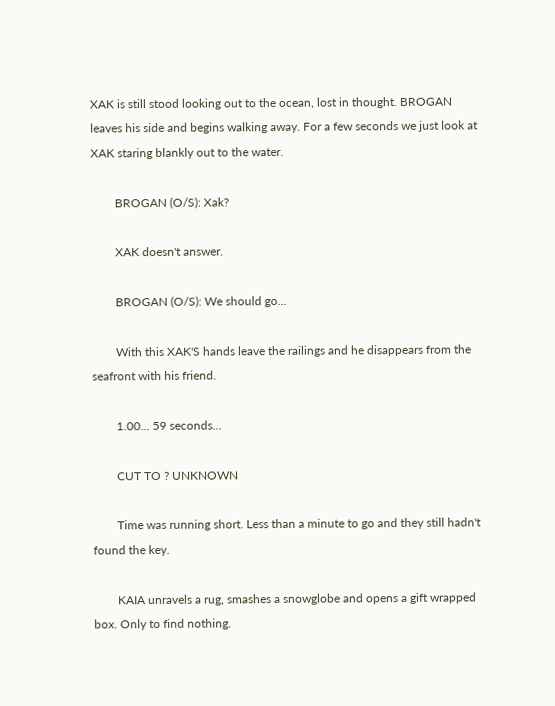XAK is still stood looking out to the ocean, lost in thought. BROGAN leaves his side and begins walking away. For a few seconds we just look at XAK staring blankly out to the water.

        BROGAN (O/S): Xak?

        XAK doesn't answer.

        BROGAN (O/S): We should go...

        With this XAK'S hands leave the railings and he disappears from the seafront with his friend.

        1.00... 59 seconds...

        CUT TO ? UNKNOWN

        Time was running short. Less than a minute to go and they still hadn't found the key.

        KAIA unravels a rug, smashes a snowglobe and opens a gift wrapped box. Only to find nothing.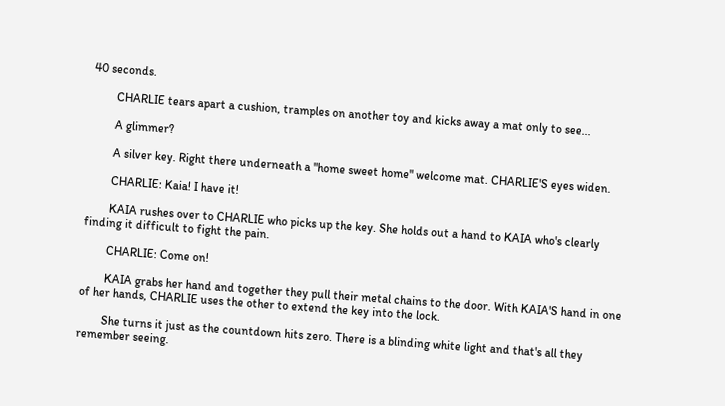40 seconds.

        CHARLIE tears apart a cushion, tramples on another toy and kicks away a mat only to see...

        A glimmer?

        A silver key. Right there underneath a "home sweet home" welcome mat. CHARLIE'S eyes widen.

        CHARLIE: Kaia! I have it!

        KAIA rushes over to CHARLIE who picks up the key. She holds out a hand to KAIA who's clearly finding it difficult to fight the pain.

        CHARLIE: Come on!

        KAIA grabs her hand and together they pull their metal chains to the door. With KAIA'S hand in one of her hands, CHARLIE uses the other to extend the key into the lock.

        She turns it just as the countdown hits zero. There is a blinding white light and that's all they remember seeing.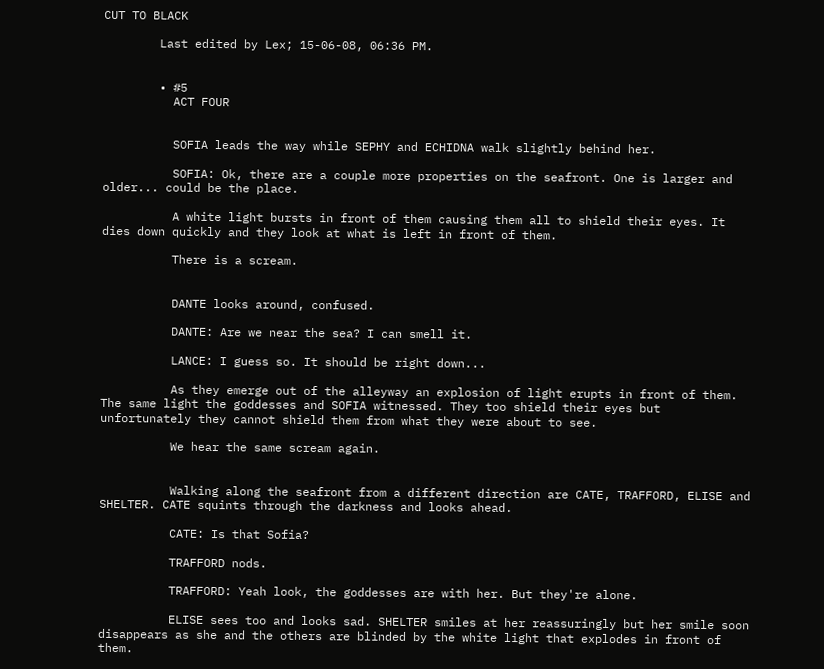CUT TO BLACK

        Last edited by Lex; 15-06-08, 06:36 PM.


        • #5
          ACT FOUR


          SOFIA leads the way while SEPHY and ECHIDNA walk slightly behind her.

          SOFIA: Ok, there are a couple more properties on the seafront. One is larger and older... could be the place.

          A white light bursts in front of them causing them all to shield their eyes. It dies down quickly and they look at what is left in front of them.

          There is a scream.


          DANTE looks around, confused.

          DANTE: Are we near the sea? I can smell it.

          LANCE: I guess so. It should be right down...

          As they emerge out of the alleyway an explosion of light erupts in front of them. The same light the goddesses and SOFIA witnessed. They too shield their eyes but unfortunately they cannot shield them from what they were about to see.

          We hear the same scream again.


          Walking along the seafront from a different direction are CATE, TRAFFORD, ELISE and SHELTER. CATE squints through the darkness and looks ahead.

          CATE: Is that Sofia?

          TRAFFORD nods.

          TRAFFORD: Yeah look, the goddesses are with her. But they're alone.

          ELISE sees too and looks sad. SHELTER smiles at her reassuringly but her smile soon disappears as she and the others are blinded by the white light that explodes in front of them.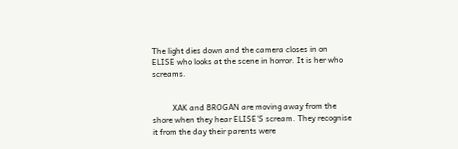The light dies down and the camera closes in on ELISE who looks at the scene in horror. It is her who screams.


          XAK and BROGAN are moving away from the shore when they hear ELISE'S scream. They recognise it from the day their parents were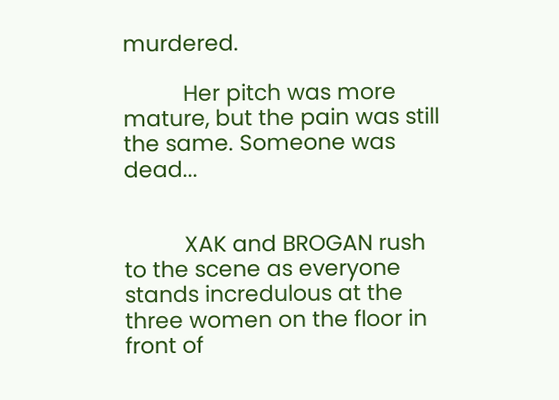murdered.

          Her pitch was more mature, but the pain was still the same. Someone was dead...


          XAK and BROGAN rush to the scene as everyone stands incredulous at the three women on the floor in front of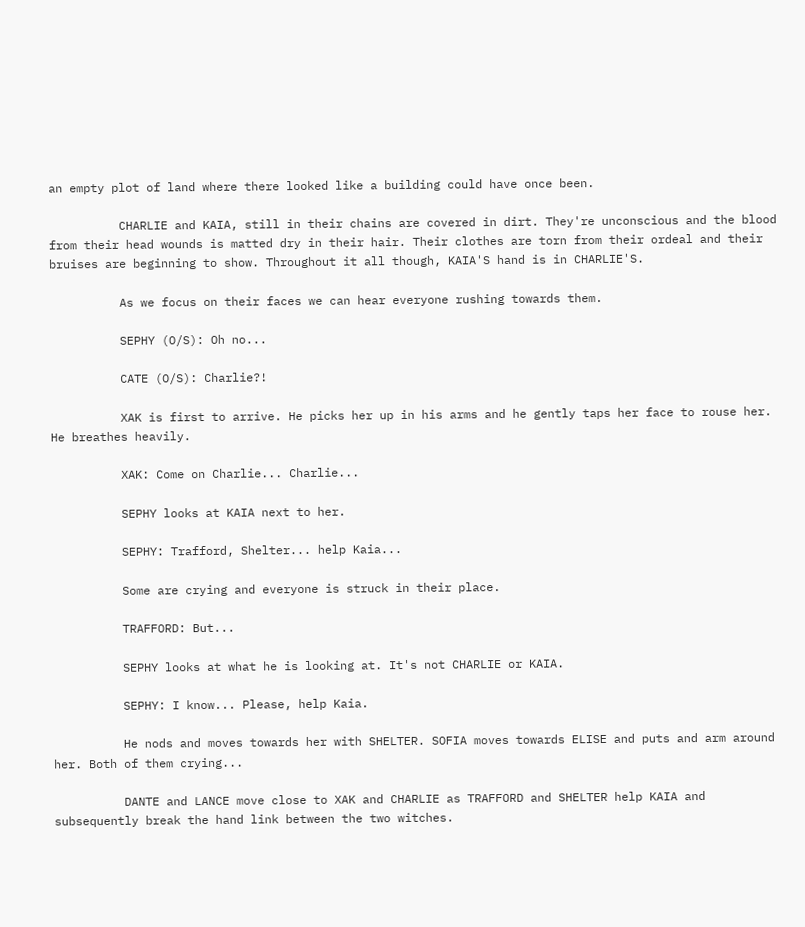an empty plot of land where there looked like a building could have once been.

          CHARLIE and KAIA, still in their chains are covered in dirt. They're unconscious and the blood from their head wounds is matted dry in their hair. Their clothes are torn from their ordeal and their bruises are beginning to show. Throughout it all though, KAIA'S hand is in CHARLIE'S.

          As we focus on their faces we can hear everyone rushing towards them.

          SEPHY (O/S): Oh no...

          CATE (O/S): Charlie?!

          XAK is first to arrive. He picks her up in his arms and he gently taps her face to rouse her. He breathes heavily.

          XAK: Come on Charlie... Charlie...

          SEPHY looks at KAIA next to her.

          SEPHY: Trafford, Shelter... help Kaia...

          Some are crying and everyone is struck in their place.

          TRAFFORD: But...

          SEPHY looks at what he is looking at. It's not CHARLIE or KAIA.

          SEPHY: I know... Please, help Kaia.

          He nods and moves towards her with SHELTER. SOFIA moves towards ELISE and puts and arm around her. Both of them crying...

          DANTE and LANCE move close to XAK and CHARLIE as TRAFFORD and SHELTER help KAIA and subsequently break the hand link between the two witches.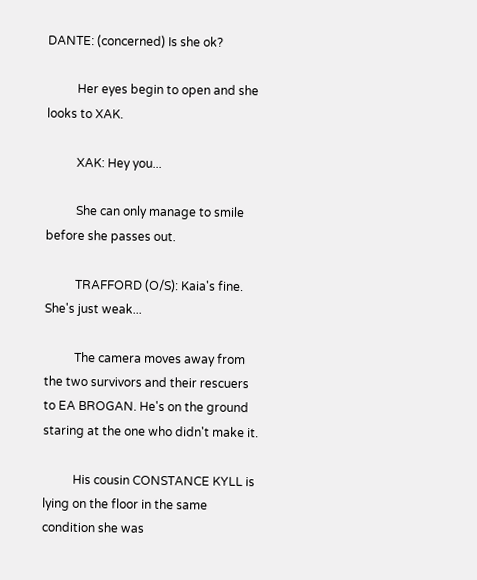DANTE: (concerned) Is she ok?

          Her eyes begin to open and she looks to XAK.

          XAK: Hey you...

          She can only manage to smile before she passes out.

          TRAFFORD (O/S): Kaia's fine. She's just weak...

          The camera moves away from the two survivors and their rescuers to EA BROGAN. He's on the ground staring at the one who didn't make it.

          His cousin CONSTANCE KYLL is lying on the floor in the same condition she was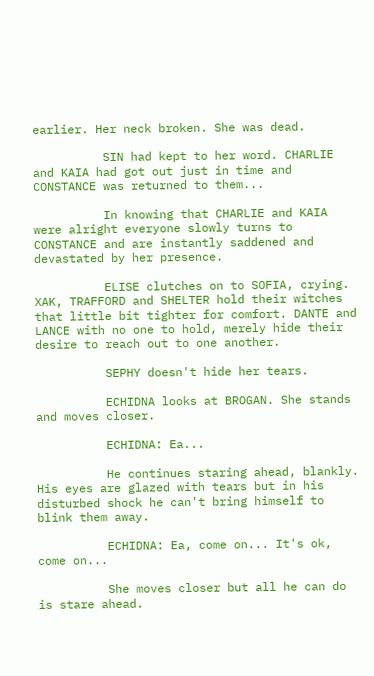earlier. Her neck broken. She was dead.

          SIN had kept to her word. CHARLIE and KAIA had got out just in time and CONSTANCE was returned to them...

          In knowing that CHARLIE and KAIA were alright everyone slowly turns to CONSTANCE and are instantly saddened and devastated by her presence.

          ELISE clutches on to SOFIA, crying. XAK, TRAFFORD and SHELTER hold their witches that little bit tighter for comfort. DANTE and LANCE with no one to hold, merely hide their desire to reach out to one another.

          SEPHY doesn't hide her tears.

          ECHIDNA looks at BROGAN. She stands and moves closer.

          ECHIDNA: Ea...

          He continues staring ahead, blankly. His eyes are glazed with tears but in his disturbed shock he can't bring himself to blink them away.

          ECHIDNA: Ea, come on... It's ok, come on...

          She moves closer but all he can do is stare ahead.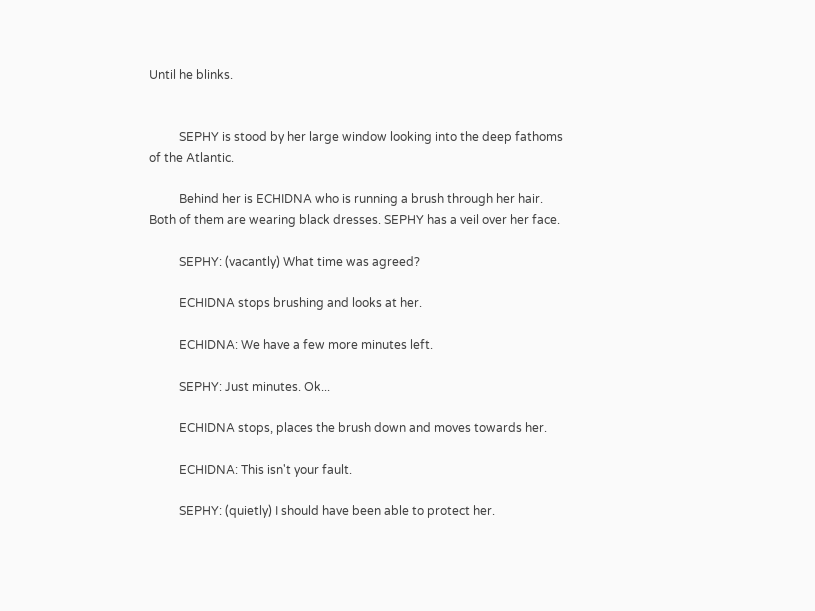Until he blinks.


          SEPHY is stood by her large window looking into the deep fathoms of the Atlantic.

          Behind her is ECHIDNA who is running a brush through her hair. Both of them are wearing black dresses. SEPHY has a veil over her face.

          SEPHY: (vacantly) What time was agreed?

          ECHIDNA stops brushing and looks at her.

          ECHIDNA: We have a few more minutes left.

          SEPHY: Just minutes. Ok...

          ECHIDNA stops, places the brush down and moves towards her.

          ECHIDNA: This isn't your fault.

          SEPHY: (quietly) I should have been able to protect her.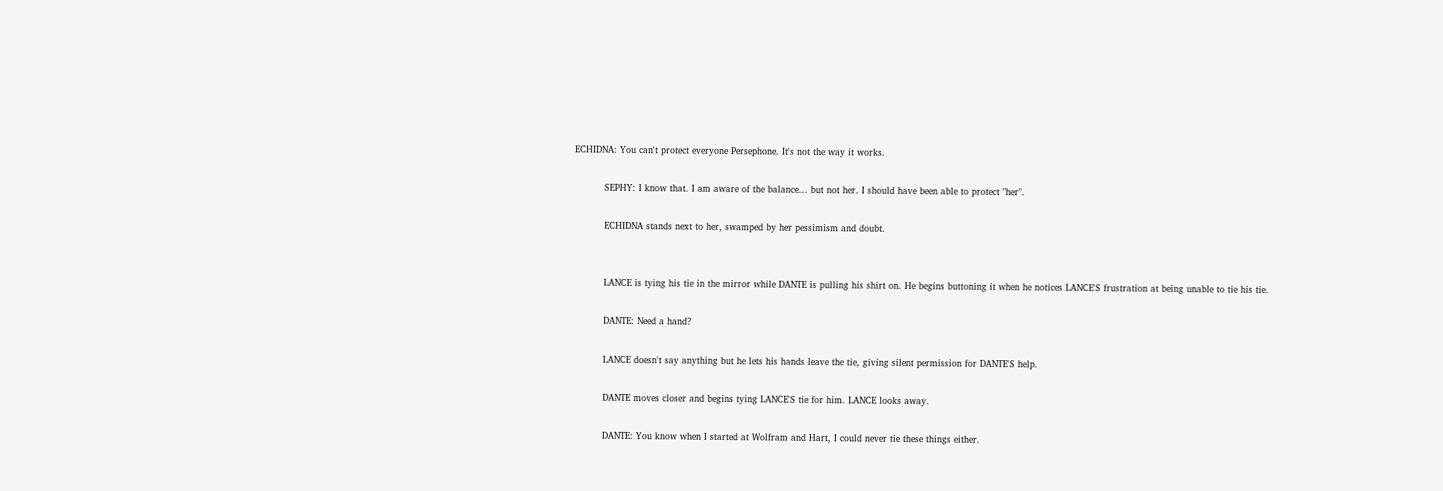ECHIDNA: You can't protect everyone Persephone. It's not the way it works.

          SEPHY: I know that. I am aware of the balance... but not her. I should have been able to protect "her".

          ECHIDNA stands next to her, swamped by her pessimism and doubt.


          LANCE is tying his tie in the mirror while DANTE is pulling his shirt on. He begins buttoning it when he notices LANCE'S frustration at being unable to tie his tie.

          DANTE: Need a hand?

          LANCE doesn't say anything but he lets his hands leave the tie, giving silent permission for DANTE'S help.

          DANTE moves closer and begins tying LANCE'S tie for him. LANCE looks away.

          DANTE: You know when I started at Wolfram and Hart, I could never tie these things either.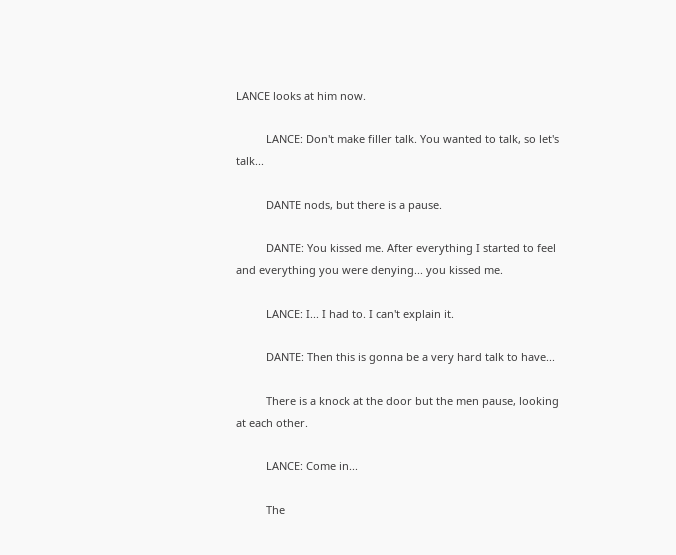LANCE looks at him now.

          LANCE: Don't make filler talk. You wanted to talk, so let's talk...

          DANTE nods, but there is a pause.

          DANTE: You kissed me. After everything I started to feel and everything you were denying... you kissed me.

          LANCE: I... I had to. I can't explain it.

          DANTE: Then this is gonna be a very hard talk to have...

          There is a knock at the door but the men pause, looking at each other.

          LANCE: Come in...

          The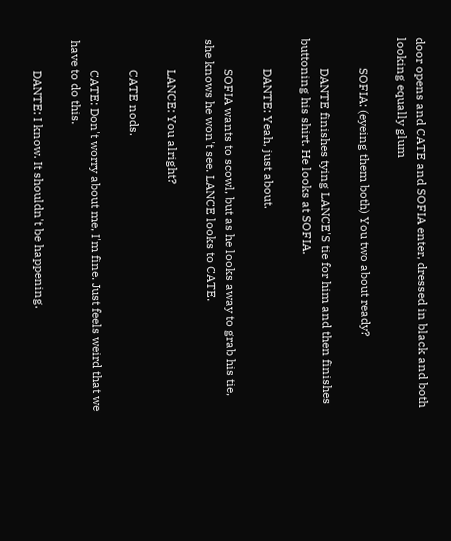door opens and CATE and SOFIA enter, dressed in black and both looking equally glum

          SOFIA: (eyeing them both) You two about ready?

          DANTE finishes tying LANCE'S tie for him and then finishes buttoning his shirt. He looks at SOFIA.

          DANTE: Yeah, just about.

          SOFIA wants to scowl, but as he looks away to grab his tie, she knows he won't see. LANCE looks to CATE.

          LANCE: You alright?

          CATE nods.

          CATE: Don't worry about me, I'm fine. Just feels weird that we have to do this.

          DANTE: I know. It shouldn't be happening.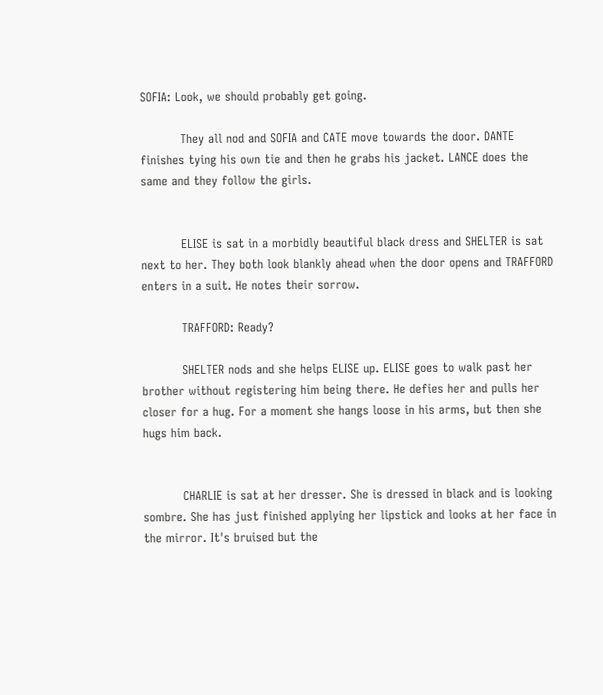SOFIA: Look, we should probably get going.

          They all nod and SOFIA and CATE move towards the door. DANTE finishes tying his own tie and then he grabs his jacket. LANCE does the same and they follow the girls.


          ELISE is sat in a morbidly beautiful black dress and SHELTER is sat next to her. They both look blankly ahead when the door opens and TRAFFORD enters in a suit. He notes their sorrow.

          TRAFFORD: Ready?

          SHELTER nods and she helps ELISE up. ELISE goes to walk past her brother without registering him being there. He defies her and pulls her closer for a hug. For a moment she hangs loose in his arms, but then she hugs him back.


          CHARLIE is sat at her dresser. She is dressed in black and is looking sombre. She has just finished applying her lipstick and looks at her face in the mirror. It's bruised but the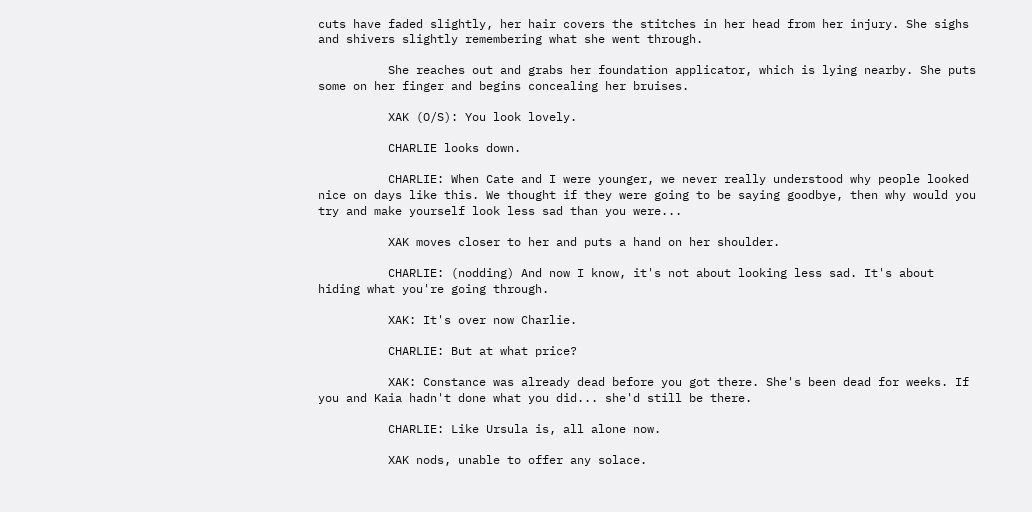cuts have faded slightly, her hair covers the stitches in her head from her injury. She sighs and shivers slightly remembering what she went through.

          She reaches out and grabs her foundation applicator, which is lying nearby. She puts some on her finger and begins concealing her bruises.

          XAK (O/S): You look lovely.

          CHARLIE looks down.

          CHARLIE: When Cate and I were younger, we never really understood why people looked nice on days like this. We thought if they were going to be saying goodbye, then why would you try and make yourself look less sad than you were...

          XAK moves closer to her and puts a hand on her shoulder.

          CHARLIE: (nodding) And now I know, it's not about looking less sad. It's about hiding what you're going through.

          XAK: It's over now Charlie.

          CHARLIE: But at what price?

          XAK: Constance was already dead before you got there. She's been dead for weeks. If you and Kaia hadn't done what you did... she'd still be there.

          CHARLIE: Like Ursula is, all alone now.

          XAK nods, unable to offer any solace.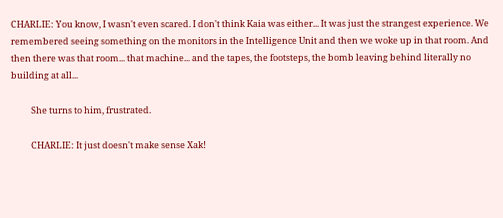CHARLIE: You know, I wasn't even scared. I don't think Kaia was either... It was just the strangest experience. We remembered seeing something on the monitors in the Intelligence Unit and then we woke up in that room. And then there was that room... that machine... and the tapes, the footsteps, the bomb leaving behind literally no building at all...

          She turns to him, frustrated.

          CHARLIE: It just doesn't make sense Xak!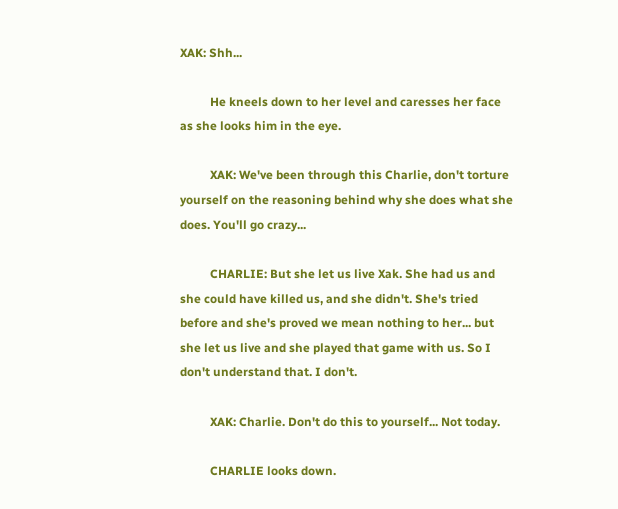XAK: Shh...

          He kneels down to her level and caresses her face as she looks him in the eye.

          XAK: We've been through this Charlie, don't torture yourself on the reasoning behind why she does what she does. You'll go crazy...

          CHARLIE: But she let us live Xak. She had us and she could have killed us, and she didn't. She's tried before and she's proved we mean nothing to her... but she let us live and she played that game with us. So I don't understand that. I don't.

          XAK: Charlie. Don't do this to yourself... Not today.

          CHARLIE looks down.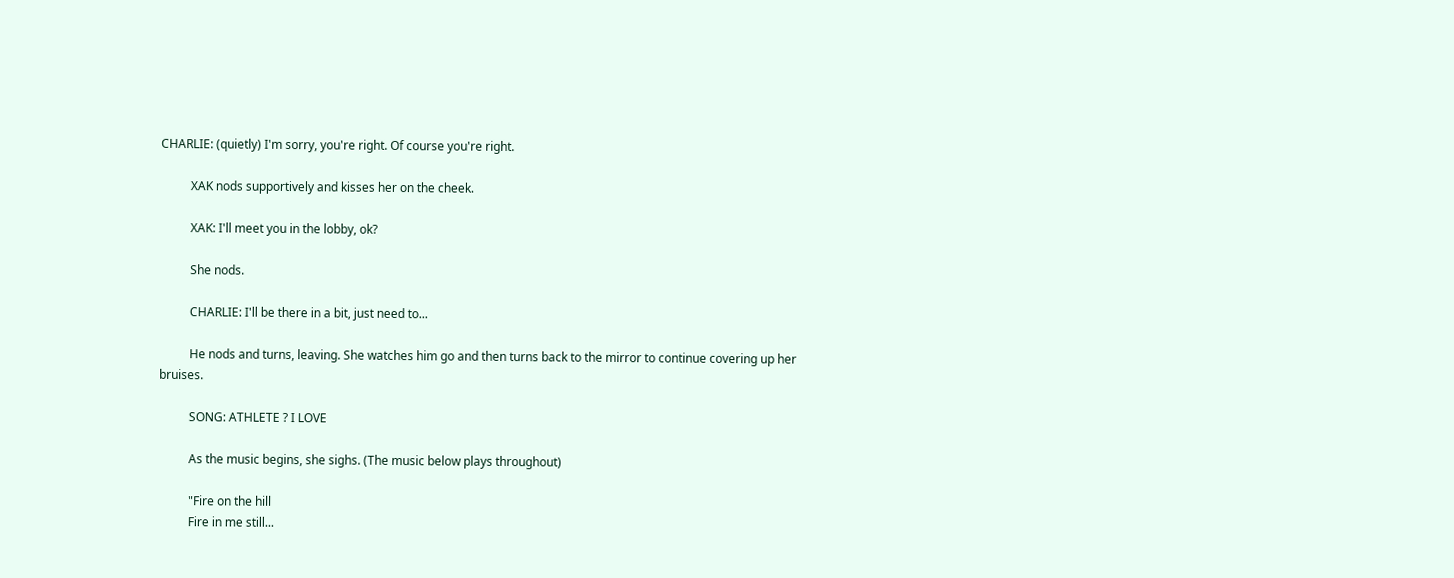CHARLIE: (quietly) I'm sorry, you're right. Of course you're right.

          XAK nods supportively and kisses her on the cheek.

          XAK: I'll meet you in the lobby, ok?

          She nods.

          CHARLIE: I'll be there in a bit, just need to...

          He nods and turns, leaving. She watches him go and then turns back to the mirror to continue covering up her bruises.

          SONG: ATHLETE ? I LOVE

          As the music begins, she sighs. (The music below plays throughout)

          "Fire on the hill
          Fire in me still...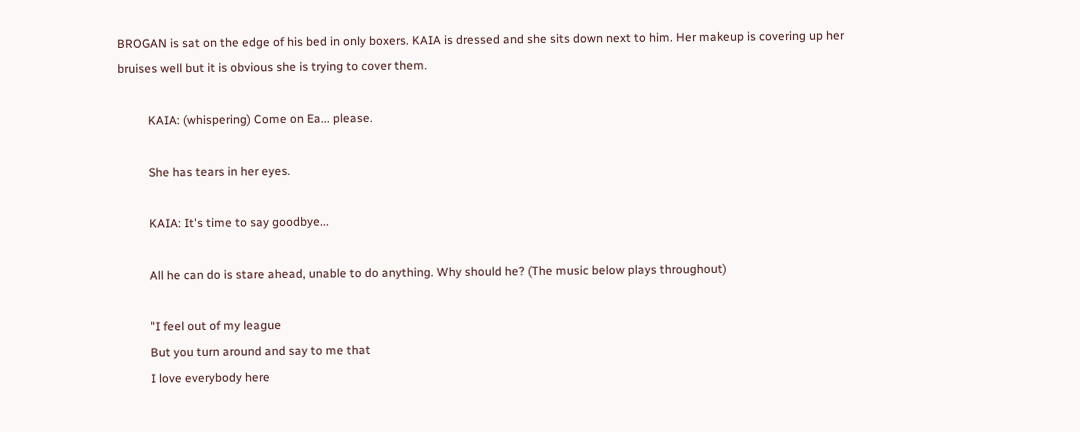BROGAN is sat on the edge of his bed in only boxers. KAIA is dressed and she sits down next to him. Her makeup is covering up her bruises well but it is obvious she is trying to cover them.

          KAIA: (whispering) Come on Ea... please.

          She has tears in her eyes.

          KAIA: It's time to say goodbye...

          All he can do is stare ahead, unable to do anything. Why should he? (The music below plays throughout)

          "I feel out of my league
          But you turn around and say to me that
          I love everybody here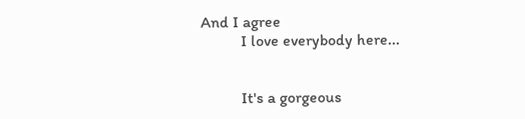And I agree
          I love everybody here...


          It's a gorgeous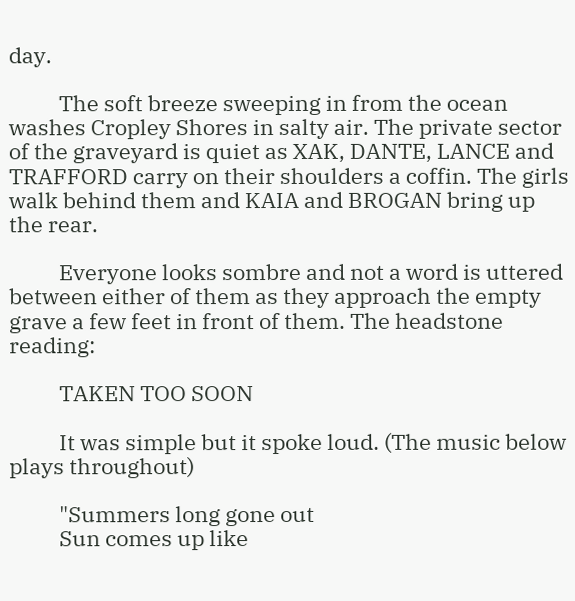day.

          The soft breeze sweeping in from the ocean washes Cropley Shores in salty air. The private sector of the graveyard is quiet as XAK, DANTE, LANCE and TRAFFORD carry on their shoulders a coffin. The girls walk behind them and KAIA and BROGAN bring up the rear.

          Everyone looks sombre and not a word is uttered between either of them as they approach the empty grave a few feet in front of them. The headstone reading:

          TAKEN TOO SOON

          It was simple but it spoke loud. (The music below plays throughout)

          "Summers long gone out
          Sun comes up like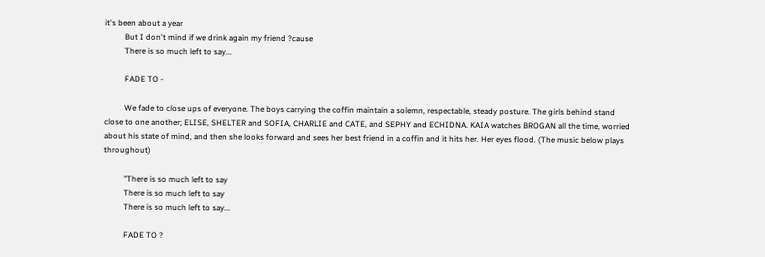it's been about a year
          But I don't mind if we drink again my friend ?cause
          There is so much left to say...

          FADE TO -

          We fade to close ups of everyone. The boys carrying the coffin maintain a solemn, respectable, steady posture. The girls behind stand close to one another; ELISE, SHELTER and SOFIA, CHARLIE and CATE, and SEPHY and ECHIDNA. KAIA watches BROGAN all the time, worried about his state of mind, and then she looks forward and sees her best friend in a coffin and it hits her. Her eyes flood. (The music below plays throughout)

          "There is so much left to say
          There is so much left to say
          There is so much left to say...

          FADE TO ?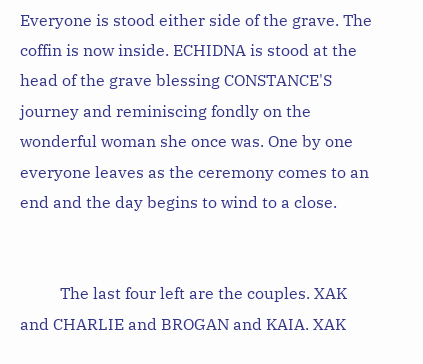Everyone is stood either side of the grave. The coffin is now inside. ECHIDNA is stood at the head of the grave blessing CONSTANCE'S journey and reminiscing fondly on the wonderful woman she once was. One by one everyone leaves as the ceremony comes to an end and the day begins to wind to a close.


          The last four left are the couples. XAK and CHARLIE and BROGAN and KAIA. XAK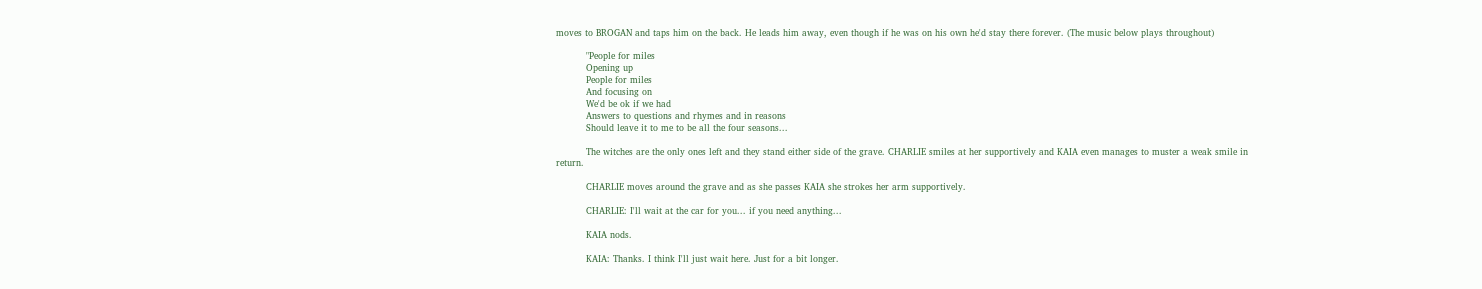moves to BROGAN and taps him on the back. He leads him away, even though if he was on his own he'd stay there forever. (The music below plays throughout)

          "People for miles
          Opening up
          People for miles
          And focusing on
          We'd be ok if we had
          Answers to questions and rhymes and in reasons
          Should leave it to me to be all the four seasons...

          The witches are the only ones left and they stand either side of the grave. CHARLIE smiles at her supportively and KAIA even manages to muster a weak smile in return.

          CHARLIE moves around the grave and as she passes KAIA she strokes her arm supportively.

          CHARLIE: I'll wait at the car for you... if you need anything...

          KAIA nods.

          KAIA: Thanks. I think I'll just wait here. Just for a bit longer.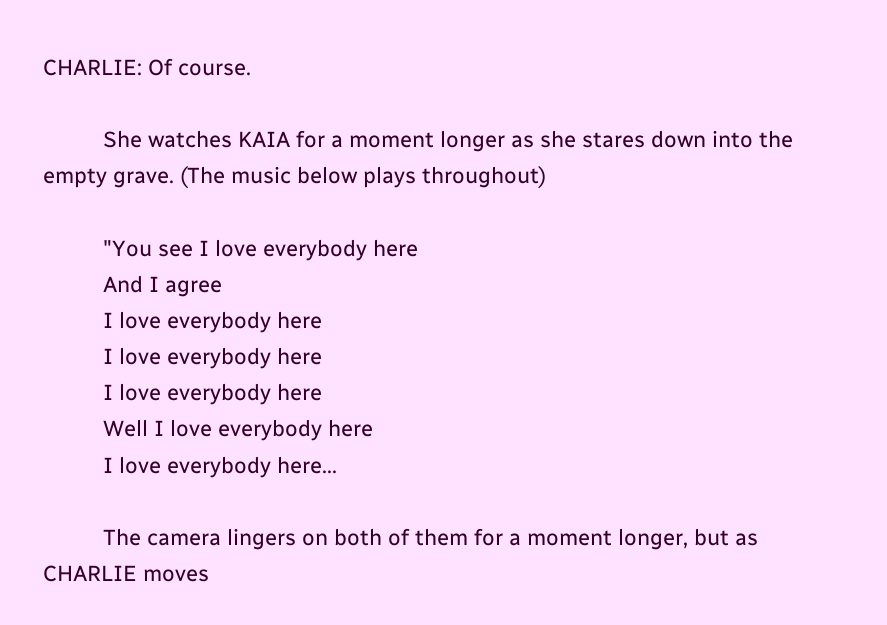CHARLIE: Of course.

          She watches KAIA for a moment longer as she stares down into the empty grave. (The music below plays throughout)

          "You see I love everybody here
          And I agree
          I love everybody here
          I love everybody here
          I love everybody here
          Well I love everybody here
          I love everybody here...

          The camera lingers on both of them for a moment longer, but as CHARLIE moves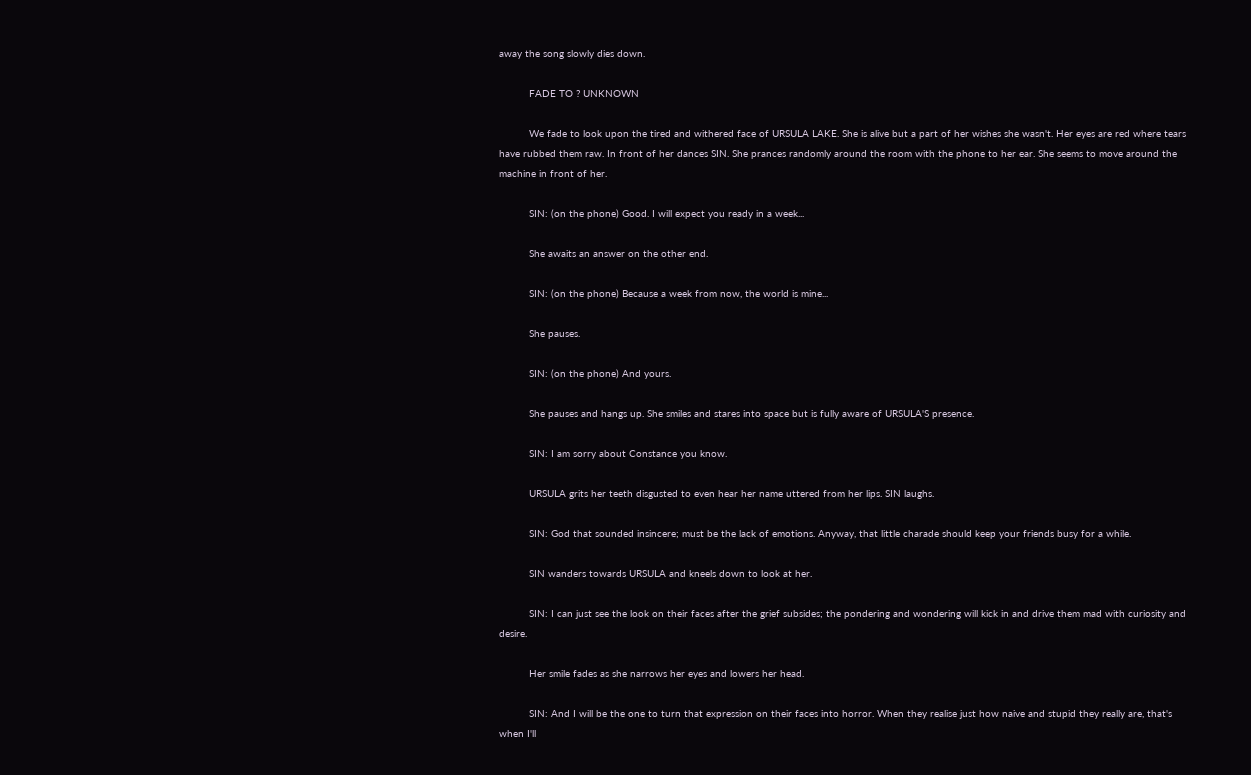away the song slowly dies down.

          FADE TO ? UNKNOWN

          We fade to look upon the tired and withered face of URSULA LAKE. She is alive but a part of her wishes she wasn't. Her eyes are red where tears have rubbed them raw. In front of her dances SIN. She prances randomly around the room with the phone to her ear. She seems to move around the machine in front of her.

          SIN: (on the phone) Good. I will expect you ready in a week...

          She awaits an answer on the other end.

          SIN: (on the phone) Because a week from now, the world is mine...

          She pauses.

          SIN: (on the phone) And yours.

          She pauses and hangs up. She smiles and stares into space but is fully aware of URSULA'S presence.

          SIN: I am sorry about Constance you know.

          URSULA grits her teeth disgusted to even hear her name uttered from her lips. SIN laughs.

          SIN: God that sounded insincere; must be the lack of emotions. Anyway, that little charade should keep your friends busy for a while.

          SIN wanders towards URSULA and kneels down to look at her.

          SIN: I can just see the look on their faces after the grief subsides; the pondering and wondering will kick in and drive them mad with curiosity and desire.

          Her smile fades as she narrows her eyes and lowers her head.

          SIN: And I will be the one to turn that expression on their faces into horror. When they realise just how naive and stupid they really are, that's when I'll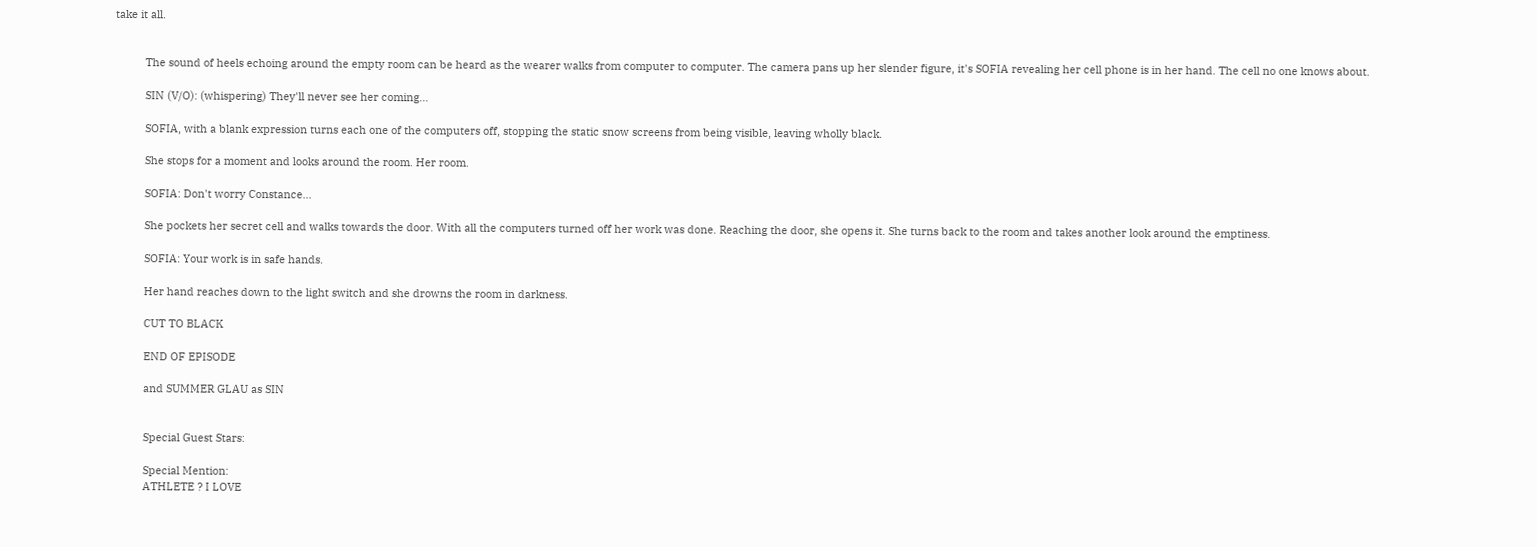take it all.


          The sound of heels echoing around the empty room can be heard as the wearer walks from computer to computer. The camera pans up her slender figure, it's SOFIA revealing her cell phone is in her hand. The cell no one knows about.

          SIN (V/O): (whispering) They'll never see her coming...

          SOFIA, with a blank expression turns each one of the computers off, stopping the static snow screens from being visible, leaving wholly black.

          She stops for a moment and looks around the room. Her room.

          SOFIA: Don't worry Constance...

          She pockets her secret cell and walks towards the door. With all the computers turned off her work was done. Reaching the door, she opens it. She turns back to the room and takes another look around the emptiness.

          SOFIA: Your work is in safe hands.

          Her hand reaches down to the light switch and she drowns the room in darkness.

          CUT TO BLACK

          END OF EPISODE

          and SUMMER GLAU as SIN


          Special Guest Stars:

          Special Mention:
          ATHLETE ? I LOVE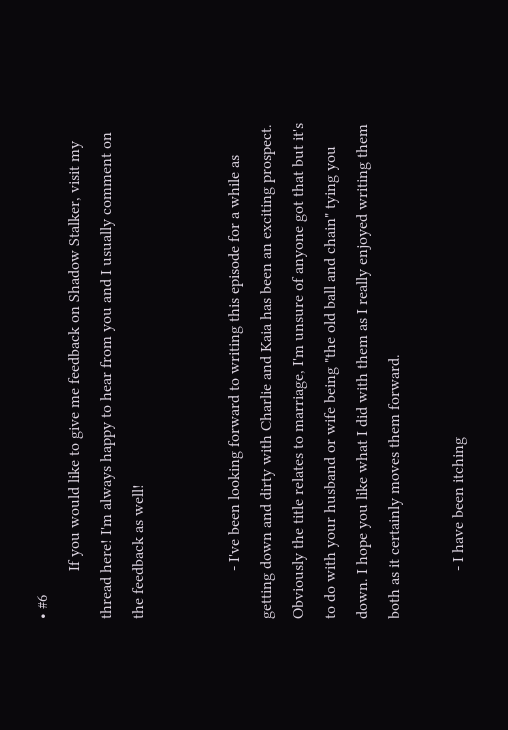• #6
            If you would like to give me feedback on Shadow Stalker, visit my thread here! I'm always happy to hear from you and I usually comment on the feedback as well!


            - I've been looking forward to writing this episode for a while as getting down and dirty with Charlie and Kaia has been an exciting prospect. Obviously the title relates to marriage, I'm unsure of anyone got that but it's to do with your husband or wife being "the old ball and chain" tying you down. I hope you like what I did with them as I really enjoyed writing them both as it certainly moves them forward.

            - I have been itching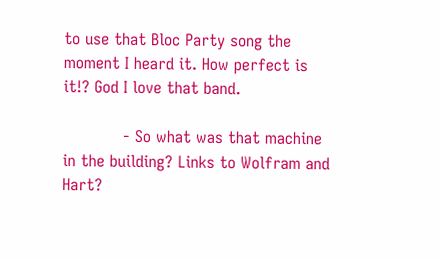to use that Bloc Party song the moment I heard it. How perfect is it!? God I love that band.

            - So what was that machine in the building? Links to Wolfram and Hart?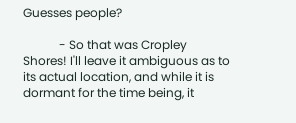Guesses people?

            - So that was Cropley Shores! I'll leave it ambiguous as to its actual location, and while it is dormant for the time being, it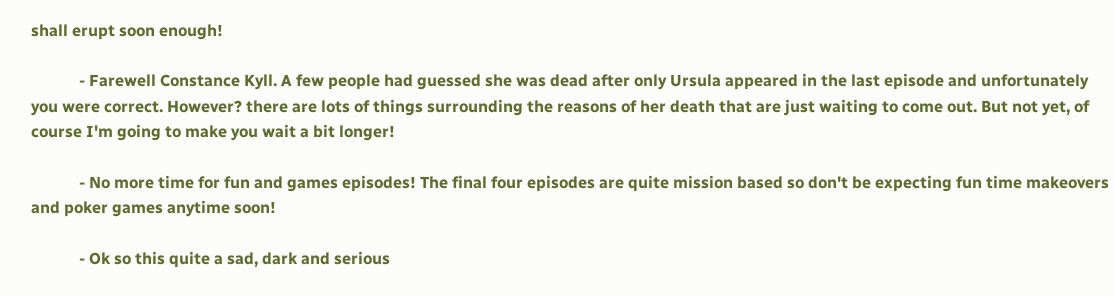shall erupt soon enough!

            - Farewell Constance Kyll. A few people had guessed she was dead after only Ursula appeared in the last episode and unfortunately you were correct. However? there are lots of things surrounding the reasons of her death that are just waiting to come out. But not yet, of course I'm going to make you wait a bit longer!

            - No more time for fun and games episodes! The final four episodes are quite mission based so don't be expecting fun time makeovers and poker games anytime soon!

            - Ok so this quite a sad, dark and serious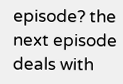episode? the next episode deals with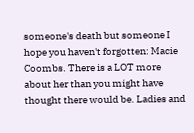someone's death but someone I hope you haven't forgotten: Macie Coombs. There is a LOT more about her than you might have thought there would be. Ladies and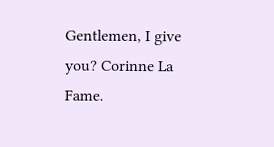Gentlemen, I give you? Corinne La Fame.